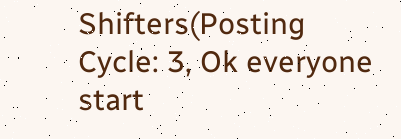Shifters(Posting Cycle: 3, Ok everyone start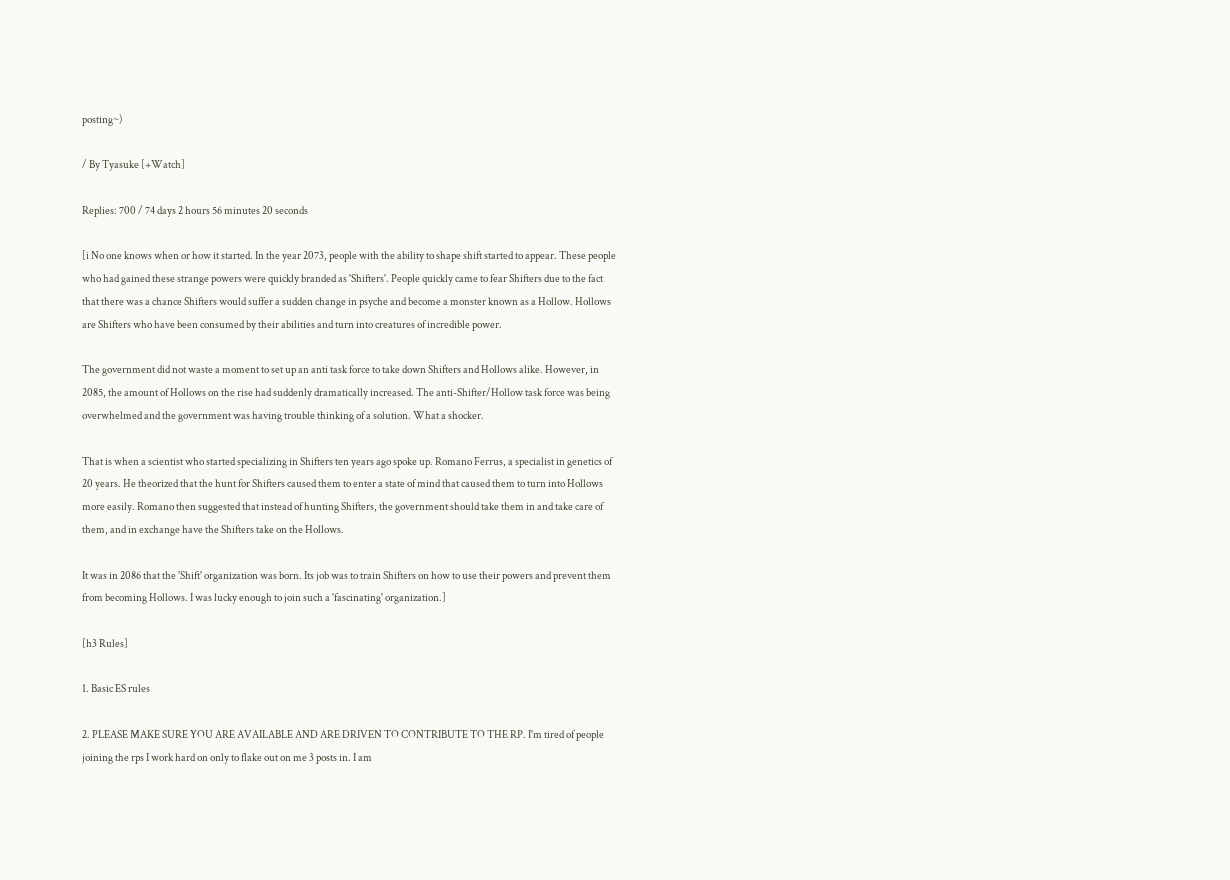posting~)

/ By Tyasuke [+Watch]

Replies: 700 / 74 days 2 hours 56 minutes 20 seconds

[i No one knows when or how it started. In the year 2073, people with the ability to shape shift started to appear. These people who had gained these strange powers were quickly branded as 'Shifters'. People quickly came to fear Shifters due to the fact that there was a chance Shifters would suffer a sudden change in psyche and become a monster known as a Hollow. Hollows are Shifters who have been consumed by their abilities and turn into creatures of incredible power.

The government did not waste a moment to set up an anti task force to take down Shifters and Hollows alike. However, in 2085, the amount of Hollows on the rise had suddenly dramatically increased. The anti-Shifter/Hollow task force was being overwhelmed and the government was having trouble thinking of a solution. What a shocker.

That is when a scientist who started specializing in Shifters ten years ago spoke up. Romano Ferrus, a specialist in genetics of 20 years. He theorized that the hunt for Shifters caused them to enter a state of mind that caused them to turn into Hollows more easily. Romano then suggested that instead of hunting Shifters, the government should take them in and take care of them, and in exchange have the Shifters take on the Hollows.

It was in 2086 that the 'Shift' organization was born. Its job was to train Shifters on how to use their powers and prevent them from becoming Hollows. I was lucky enough to join such a 'fascinating' organization.]

[h3 Rules]

1. Basic ES rules

2. PLEASE MAKE SURE YOU ARE AVAILABLE AND ARE DRIVEN TO CONTRIBUTE TO THE RP. I'm tired of people joining the rps I work hard on only to flake out on me 3 posts in. I am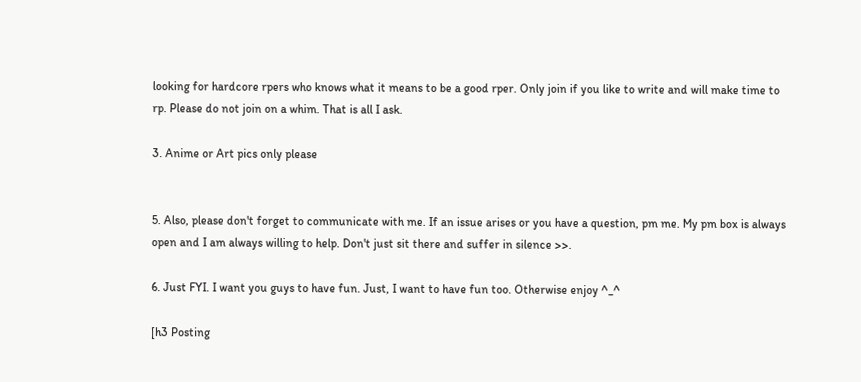looking for hardcore rpers who knows what it means to be a good rper. Only join if you like to write and will make time to rp. Please do not join on a whim. That is all I ask.

3. Anime or Art pics only please


5. Also, please don't forget to communicate with me. If an issue arises or you have a question, pm me. My pm box is always open and I am always willing to help. Don't just sit there and suffer in silence >>.

6. Just FYI. I want you guys to have fun. Just, I want to have fun too. Otherwise enjoy ^_^

[h3 Posting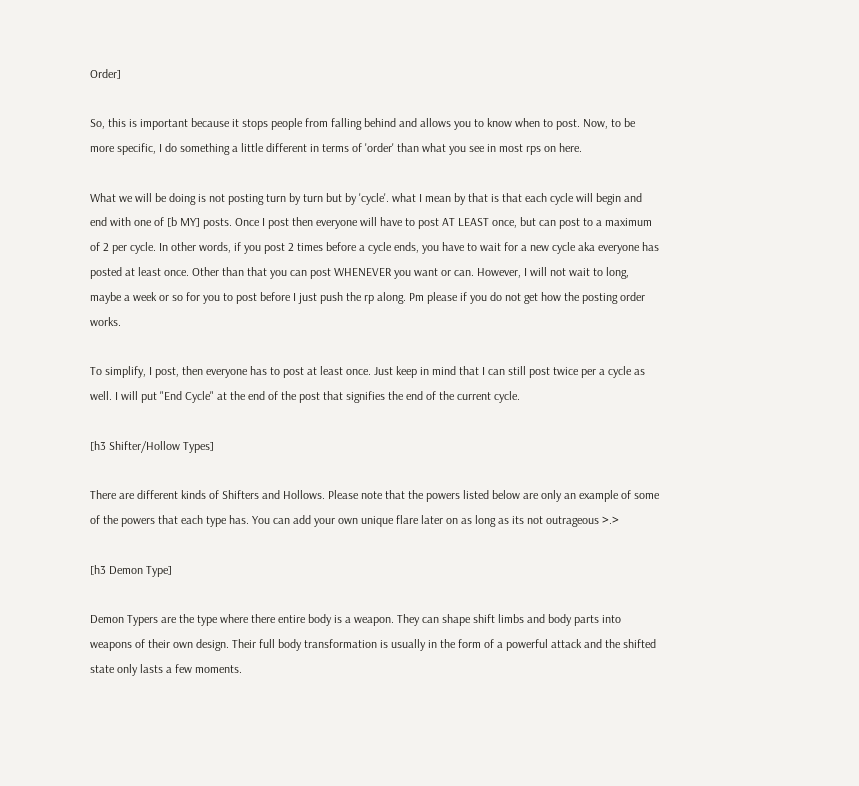Order]

So, this is important because it stops people from falling behind and allows you to know when to post. Now, to be more specific, I do something a little different in terms of 'order' than what you see in most rps on here.

What we will be doing is not posting turn by turn but by 'cycle'. what I mean by that is that each cycle will begin and end with one of [b MY] posts. Once I post then everyone will have to post AT LEAST once, but can post to a maximum of 2 per cycle. In other words, if you post 2 times before a cycle ends, you have to wait for a new cycle aka everyone has posted at least once. Other than that you can post WHENEVER you want or can. However, I will not wait to long, maybe a week or so for you to post before I just push the rp along. Pm please if you do not get how the posting order works.

To simplify, I post, then everyone has to post at least once. Just keep in mind that I can still post twice per a cycle as well. I will put "End Cycle" at the end of the post that signifies the end of the current cycle.

[h3 Shifter/Hollow Types]

There are different kinds of Shifters and Hollows. Please note that the powers listed below are only an example of some of the powers that each type has. You can add your own unique flare later on as long as its not outrageous >.>

[h3 Demon Type]

Demon Typers are the type where there entire body is a weapon. They can shape shift limbs and body parts into weapons of their own design. Their full body transformation is usually in the form of a powerful attack and the shifted state only lasts a few moments.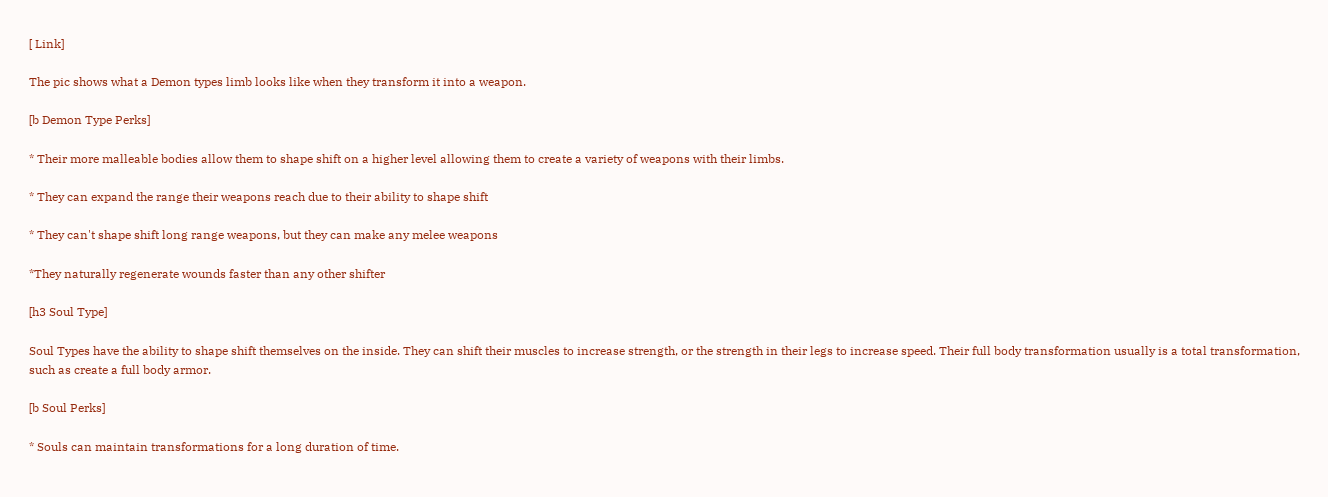[ Link]

The pic shows what a Demon types limb looks like when they transform it into a weapon.

[b Demon Type Perks]

* Their more malleable bodies allow them to shape shift on a higher level allowing them to create a variety of weapons with their limbs.

* They can expand the range their weapons reach due to their ability to shape shift

* They can't shape shift long range weapons, but they can make any melee weapons

*They naturally regenerate wounds faster than any other shifter

[h3 Soul Type]

Soul Types have the ability to shape shift themselves on the inside. They can shift their muscles to increase strength, or the strength in their legs to increase speed. Their full body transformation usually is a total transformation, such as create a full body armor.

[b Soul Perks]

* Souls can maintain transformations for a long duration of time.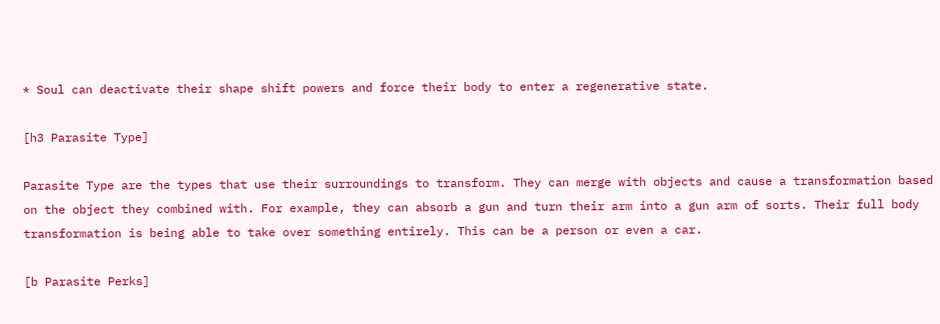* Soul can deactivate their shape shift powers and force their body to enter a regenerative state.

[h3 Parasite Type]

Parasite Type are the types that use their surroundings to transform. They can merge with objects and cause a transformation based on the object they combined with. For example, they can absorb a gun and turn their arm into a gun arm of sorts. Their full body transformation is being able to take over something entirely. This can be a person or even a car.

[b Parasite Perks]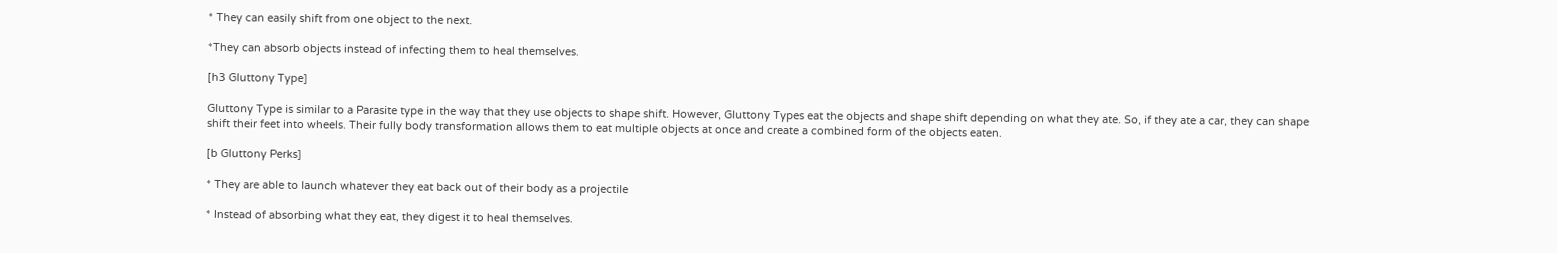* They can easily shift from one object to the next.

*They can absorb objects instead of infecting them to heal themselves.

[h3 Gluttony Type]

Gluttony Type is similar to a Parasite type in the way that they use objects to shape shift. However, Gluttony Types eat the objects and shape shift depending on what they ate. So, if they ate a car, they can shape shift their feet into wheels. Their fully body transformation allows them to eat multiple objects at once and create a combined form of the objects eaten.

[b Gluttony Perks]

* They are able to launch whatever they eat back out of their body as a projectile

* Instead of absorbing what they eat, they digest it to heal themselves.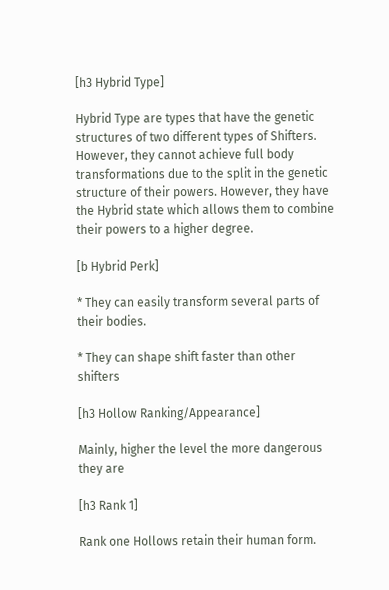[h3 Hybrid Type]

Hybrid Type are types that have the genetic structures of two different types of Shifters. However, they cannot achieve full body transformations due to the split in the genetic structure of their powers. However, they have the Hybrid state which allows them to combine their powers to a higher degree.

[b Hybrid Perk]

* They can easily transform several parts of their bodies.

* They can shape shift faster than other shifters

[h3 Hollow Ranking/Appearance]

Mainly, higher the level the more dangerous they are

[h3 Rank 1]

Rank one Hollows retain their human form.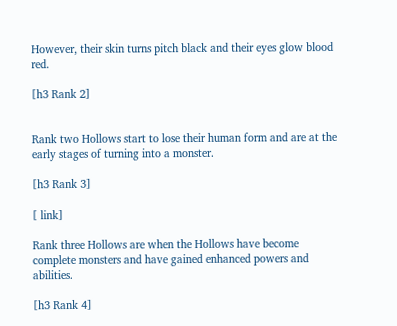However, their skin turns pitch black and their eyes glow blood red.

[h3 Rank 2]


Rank two Hollows start to lose their human form and are at the early stages of turning into a monster.

[h3 Rank 3]

[ link]

Rank three Hollows are when the Hollows have become complete monsters and have gained enhanced powers and abilities.

[h3 Rank 4]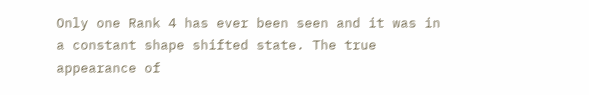Only one Rank 4 has ever been seen and it was in a constant shape shifted state. The true appearance of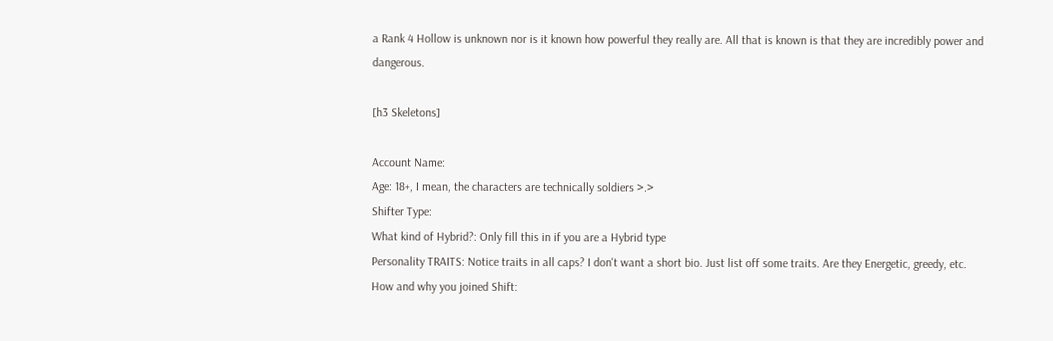a Rank 4 Hollow is unknown nor is it known how powerful they really are. All that is known is that they are incredibly power and dangerous.

[h3 Skeletons]

Account Name:
Age: 18+, I mean, the characters are technically soldiers >.>
Shifter Type:
What kind of Hybrid?: Only fill this in if you are a Hybrid type
Personality TRAITS: Notice traits in all caps? I don't want a short bio. Just list off some traits. Are they Energetic, greedy, etc.
How and why you joined Shift: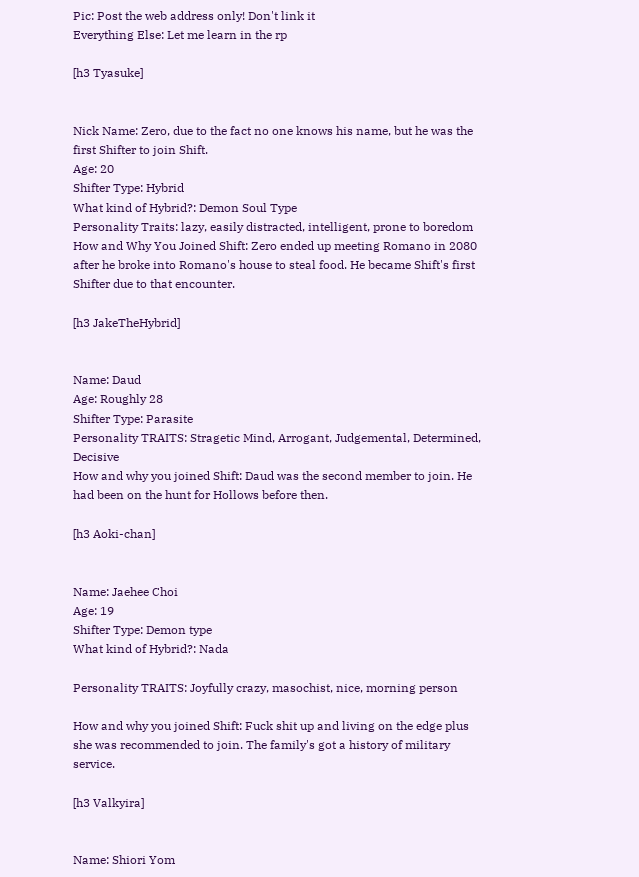Pic: Post the web address only! Don't link it
Everything Else: Let me learn in the rp

[h3 Tyasuke]


Nick Name: Zero, due to the fact no one knows his name, but he was the first Shifter to join Shift.
Age: 20
Shifter Type: Hybrid
What kind of Hybrid?: Demon Soul Type
Personality Traits: lazy, easily distracted, intelligent, prone to boredom
How and Why You Joined Shift: Zero ended up meeting Romano in 2080 after he broke into Romano's house to steal food. He became Shift's first Shifter due to that encounter.

[h3 JakeTheHybrid]


Name: Daud
Age: Roughly 28
Shifter Type: Parasite
Personality TRAITS: Stragetic Mind, Arrogant, Judgemental, Determined, Decisive
How and why you joined Shift: Daud was the second member to join. He had been on the hunt for Hollows before then.

[h3 Aoki-chan]


Name: Jaehee Choi
Age: 19
Shifter Type: Demon type
What kind of Hybrid?: Nada

Personality TRAITS: Joyfully crazy, masochist, nice, morning person

How and why you joined Shift: Fuck shit up and living on the edge plus she was recommended to join. The family's got a history of military service.

[h3 Valkyira]


Name: Shiori Yom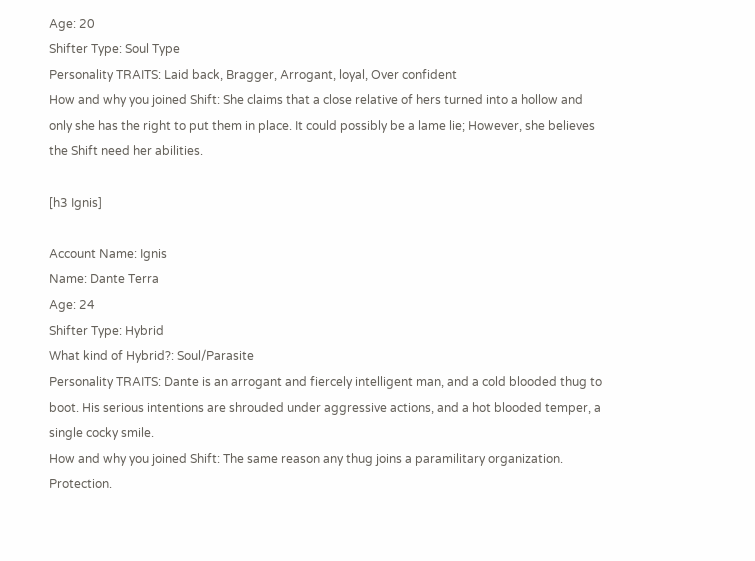Age: 20
Shifter Type: Soul Type
Personality TRAITS: Laid back, Bragger, Arrogant, loyal, Over confident
How and why you joined Shift: She claims that a close relative of hers turned into a hollow and only she has the right to put them in place. It could possibly be a lame lie; However, she believes the Shift need her abilities.

[h3 Ignis]

Account Name: Ignis
Name: Dante Terra
Age: 24
Shifter Type: Hybrid
What kind of Hybrid?: Soul/Parasite
Personality TRAITS: Dante is an arrogant and fiercely intelligent man, and a cold blooded thug to boot. His serious intentions are shrouded under aggressive actions, and a hot blooded temper, a single cocky smile.
How and why you joined Shift: The same reason any thug joins a paramilitary organization. Protection.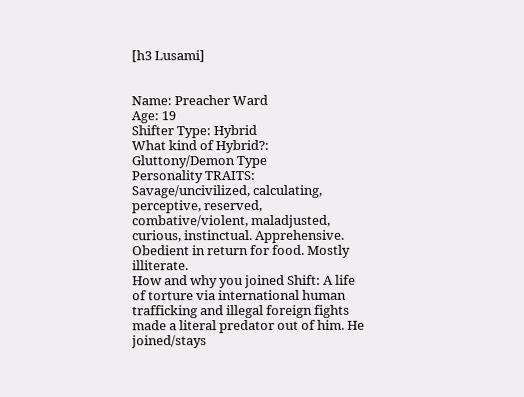[h3 Lusami]


Name: Preacher Ward
Age: 19
Shifter Type: Hybrid
What kind of Hybrid?: Gluttony/Demon Type
Personality TRAITS: Savage/uncivilized, calculating, perceptive, reserved, combative/violent, maladjusted, curious, instinctual. Apprehensive. Obedient in return for food. Mostly illiterate.
How and why you joined Shift: A life of torture via international human trafficking and illegal foreign fights made a literal predator out of him. He joined/stays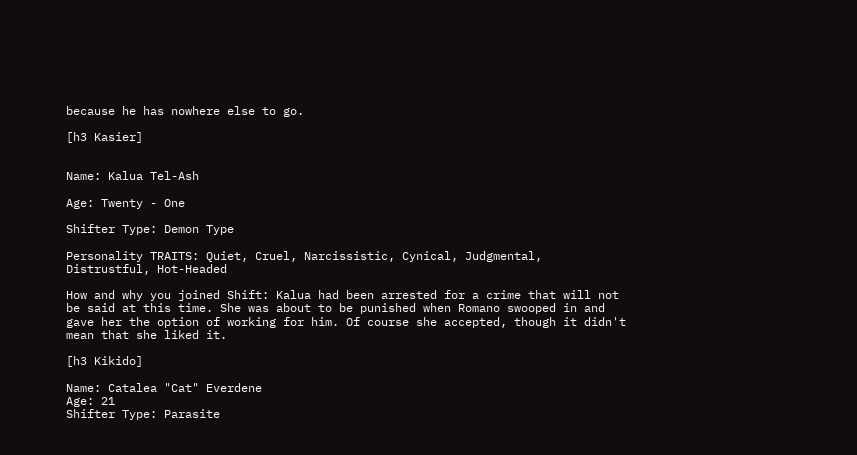because he has nowhere else to go.

[h3 Kasier]


Name: Kalua Tel-Ash

Age: Twenty - One

Shifter Type: Demon Type

Personality TRAITS: Quiet, Cruel, Narcissistic, Cynical, Judgmental, Distrustful, Hot-Headed

How and why you joined Shift: Kalua had been arrested for a crime that will not be said at this time. She was about to be punished when Romano swooped in and gave her the option of working for him. Of course she accepted, though it didn't mean that she liked it.

[h3 Kikido]

Name: Catalea "Cat" Everdene
Age: 21
Shifter Type: Parasite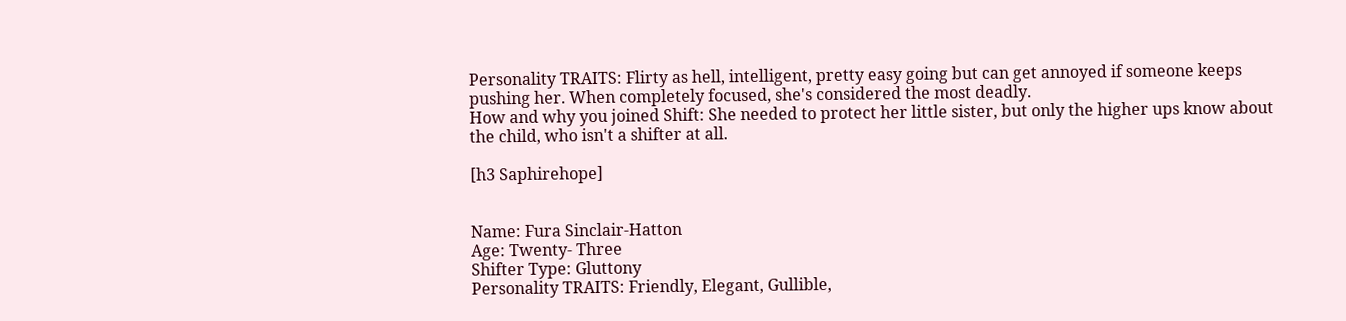Personality TRAITS: Flirty as hell, intelligent, pretty easy going but can get annoyed if someone keeps pushing her. When completely focused, she's considered the most deadly.
How and why you joined Shift: She needed to protect her little sister, but only the higher ups know about the child, who isn't a shifter at all.

[h3 Saphirehope]


Name: Fura Sinclair-Hatton
Age: Twenty- Three
Shifter Type: Gluttony
Personality TRAITS: Friendly, Elegant, Gullible,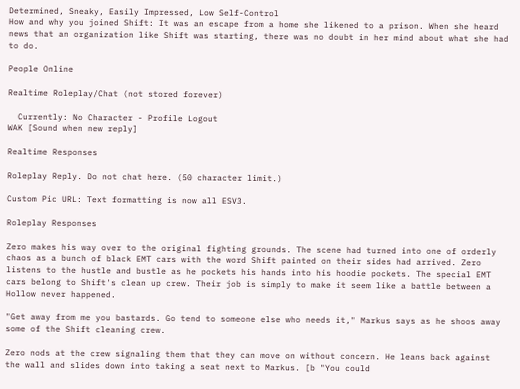Determined, Sneaky, Easily Impressed, Low Self-Control
How and why you joined Shift: It was an escape from a home she likened to a prison. When she heard news that an organization like Shift was starting, there was no doubt in her mind about what she had to do.

People Online

Realtime Roleplay/Chat (not stored forever)

  Currently: No Character - Profile Logout
WAK [Sound when new reply]

Realtime Responses

Roleplay Reply. Do not chat here. (50 character limit.)

Custom Pic URL: Text formatting is now all ESV3.

Roleplay Responses

Zero makes his way over to the original fighting grounds. The scene had turned into one of orderly chaos as a bunch of black EMT cars with the word Shift painted on their sides had arrived. Zero listens to the hustle and bustle as he pockets his hands into his hoodie pockets. The special EMT cars belong to Shift's clean up crew. Their job is simply to make it seem like a battle between a Hollow never happened.

"Get away from me you bastards. Go tend to someone else who needs it," Markus says as he shoos away some of the Shift cleaning crew.

Zero nods at the crew signaling them that they can move on without concern. He leans back against the wall and slides down into taking a seat next to Markus. [b "You could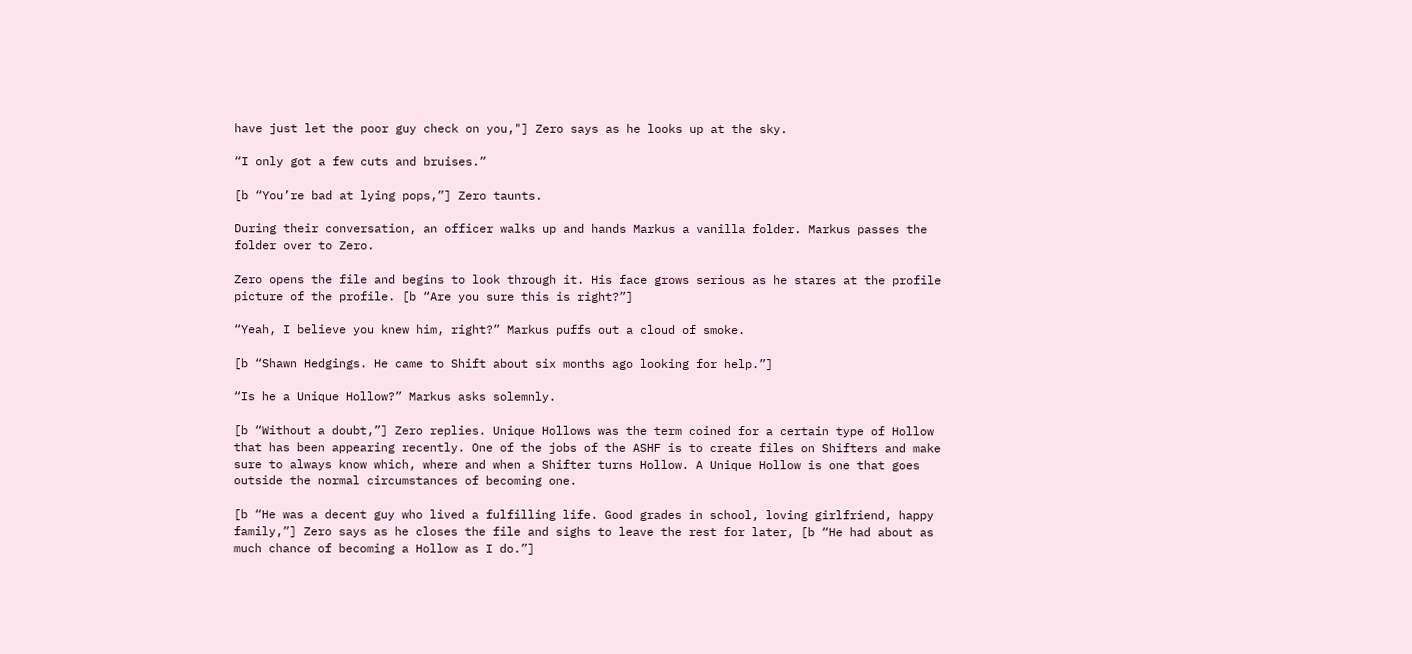have just let the poor guy check on you,"] Zero says as he looks up at the sky.

“I only got a few cuts and bruises.”

[b “You’re bad at lying pops,”] Zero taunts.

During their conversation, an officer walks up and hands Markus a vanilla folder. Markus passes the folder over to Zero.

Zero opens the file and begins to look through it. His face grows serious as he stares at the profile picture of the profile. [b “Are you sure this is right?”]

“Yeah, I believe you knew him, right?” Markus puffs out a cloud of smoke.

[b “Shawn Hedgings. He came to Shift about six months ago looking for help.”]

“Is he a Unique Hollow?” Markus asks solemnly.

[b “Without a doubt,”] Zero replies. Unique Hollows was the term coined for a certain type of Hollow that has been appearing recently. One of the jobs of the ASHF is to create files on Shifters and make sure to always know which, where and when a Shifter turns Hollow. A Unique Hollow is one that goes outside the normal circumstances of becoming one.

[b “He was a decent guy who lived a fulfilling life. Good grades in school, loving girlfriend, happy family,”] Zero says as he closes the file and sighs to leave the rest for later, [b “He had about as much chance of becoming a Hollow as I do.”]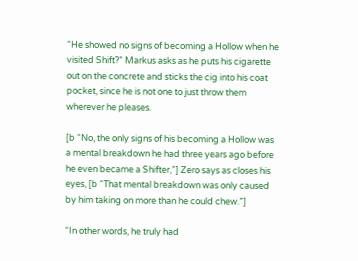“He showed no signs of becoming a Hollow when he visited Shift?” Markus asks as he puts his cigarette out on the concrete and sticks the cig into his coat pocket, since he is not one to just throw them wherever he pleases.

[b “No, the only signs of his becoming a Hollow was a mental breakdown he had three years ago before he even became a Shifter,”] Zero says as closes his eyes, [b “That mental breakdown was only caused by him taking on more than he could chew.”]

“In other words, he truly had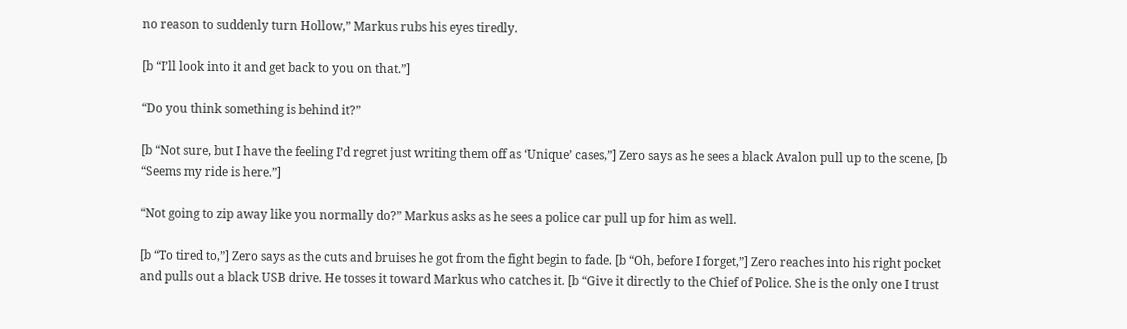no reason to suddenly turn Hollow,” Markus rubs his eyes tiredly.

[b “I’ll look into it and get back to you on that.”]

“Do you think something is behind it?”

[b “Not sure, but I have the feeling I’d regret just writing them off as ‘Unique’ cases,”] Zero says as he sees a black Avalon pull up to the scene, [b “Seems my ride is here.”]

“Not going to zip away like you normally do?” Markus asks as he sees a police car pull up for him as well.

[b “To tired to,”] Zero says as the cuts and bruises he got from the fight begin to fade. [b “Oh, before I forget,”] Zero reaches into his right pocket and pulls out a black USB drive. He tosses it toward Markus who catches it. [b “Give it directly to the Chief of Police. She is the only one I trust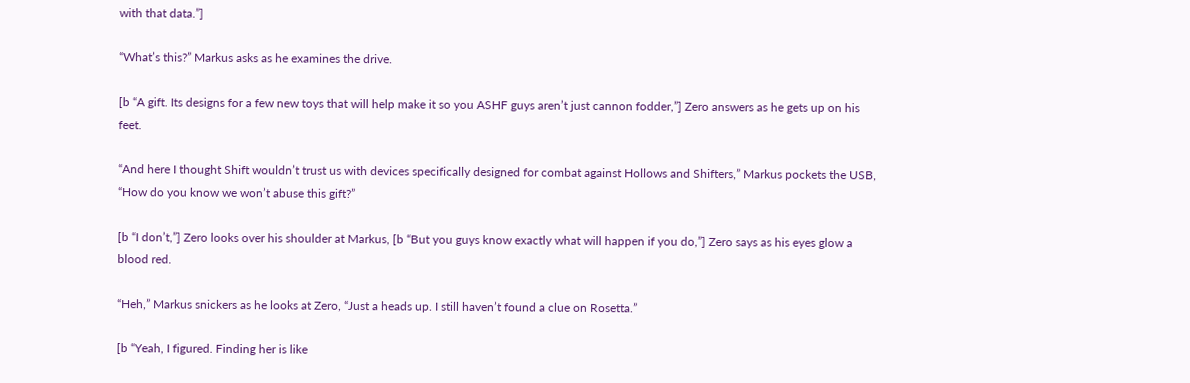with that data.”]

“What’s this?” Markus asks as he examines the drive.

[b “A gift. Its designs for a few new toys that will help make it so you ASHF guys aren’t just cannon fodder,”] Zero answers as he gets up on his feet.

“And here I thought Shift wouldn’t trust us with devices specifically designed for combat against Hollows and Shifters,” Markus pockets the USB, “How do you know we won’t abuse this gift?”

[b “I don’t,”] Zero looks over his shoulder at Markus, [b “But you guys know exactly what will happen if you do,”] Zero says as his eyes glow a blood red.

“Heh,” Markus snickers as he looks at Zero, “Just a heads up. I still haven’t found a clue on Rosetta.”

[b “Yeah, I figured. Finding her is like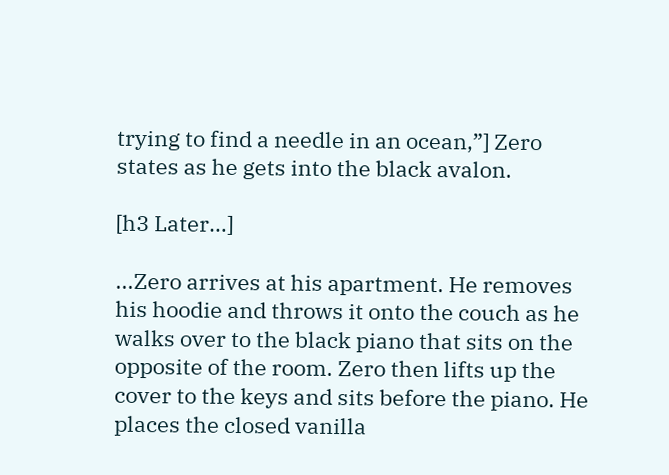trying to find a needle in an ocean,”] Zero states as he gets into the black avalon.

[h3 Later…]

...Zero arrives at his apartment. He removes his hoodie and throws it onto the couch as he walks over to the black piano that sits on the opposite of the room. Zero then lifts up the cover to the keys and sits before the piano. He places the closed vanilla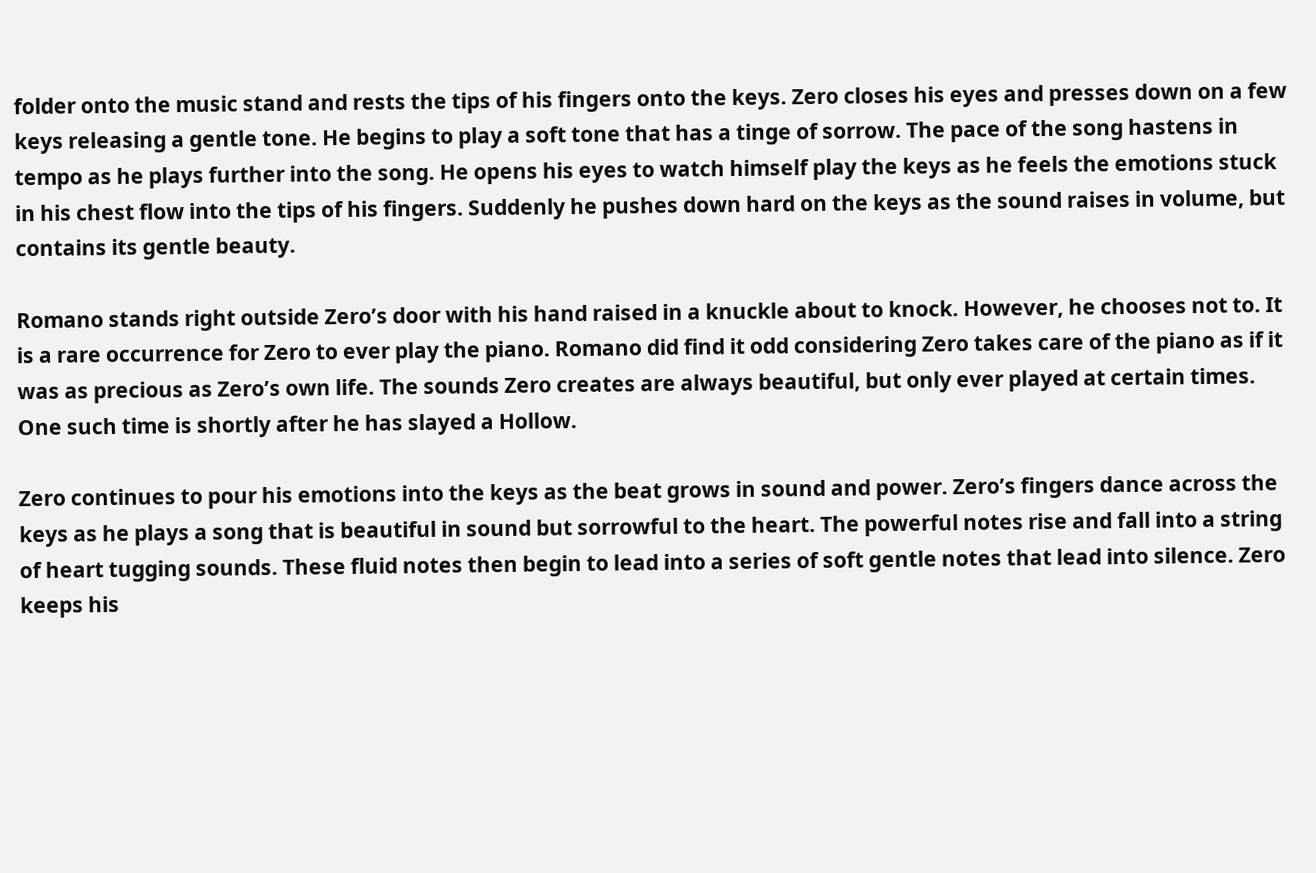folder onto the music stand and rests the tips of his fingers onto the keys. Zero closes his eyes and presses down on a few keys releasing a gentle tone. He begins to play a soft tone that has a tinge of sorrow. The pace of the song hastens in tempo as he plays further into the song. He opens his eyes to watch himself play the keys as he feels the emotions stuck in his chest flow into the tips of his fingers. Suddenly he pushes down hard on the keys as the sound raises in volume, but contains its gentle beauty.

Romano stands right outside Zero’s door with his hand raised in a knuckle about to knock. However, he chooses not to. It is a rare occurrence for Zero to ever play the piano. Romano did find it odd considering Zero takes care of the piano as if it was as precious as Zero’s own life. The sounds Zero creates are always beautiful, but only ever played at certain times. One such time is shortly after he has slayed a Hollow.

Zero continues to pour his emotions into the keys as the beat grows in sound and power. Zero’s fingers dance across the keys as he plays a song that is beautiful in sound but sorrowful to the heart. The powerful notes rise and fall into a string of heart tugging sounds. These fluid notes then begin to lead into a series of soft gentle notes that lead into silence. Zero keeps his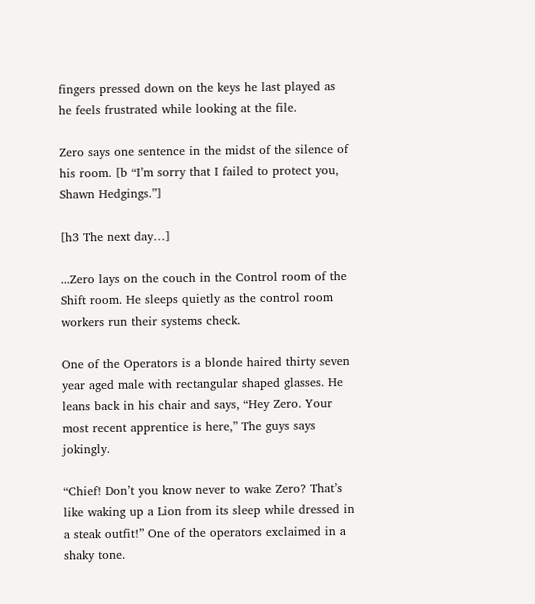fingers pressed down on the keys he last played as he feels frustrated while looking at the file.

Zero says one sentence in the midst of the silence of his room. [b “I’m sorry that I failed to protect you, Shawn Hedgings.”]

[h3 The next day…]

...Zero lays on the couch in the Control room of the Shift room. He sleeps quietly as the control room workers run their systems check.

One of the Operators is a blonde haired thirty seven year aged male with rectangular shaped glasses. He leans back in his chair and says, “Hey Zero. Your most recent apprentice is here,” The guys says jokingly.

“Chief! Don’t you know never to wake Zero? That’s like waking up a Lion from its sleep while dressed in a steak outfit!” One of the operators exclaimed in a shaky tone.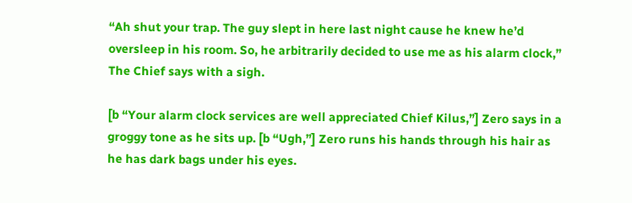“Ah shut your trap. The guy slept in here last night cause he knew he’d oversleep in his room. So, he arbitrarily decided to use me as his alarm clock,” The Chief says with a sigh.

[b “Your alarm clock services are well appreciated Chief Kilus,”] Zero says in a groggy tone as he sits up. [b “Ugh,”] Zero runs his hands through his hair as he has dark bags under his eyes.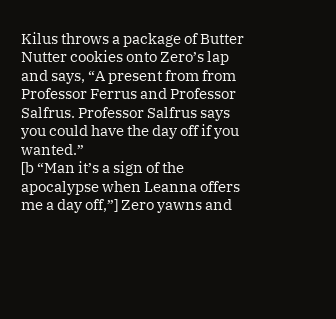Kilus throws a package of Butter Nutter cookies onto Zero’s lap and says, “A present from from Professor Ferrus and Professor Salfrus. Professor Salfrus says you could have the day off if you wanted.”
[b “Man it’s a sign of the apocalypse when Leanna offers me a day off,”] Zero yawns and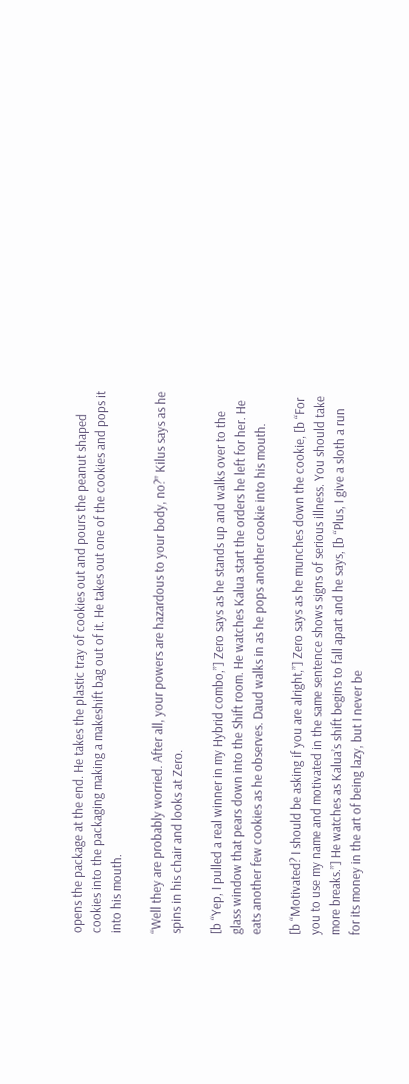opens the package at the end. He takes the plastic tray of cookies out and pours the peanut shaped cookies into the packaging making a makeshift bag out of it. He takes out one of the cookies and pops it into his mouth.

“Well they are probably worried. After all, your powers are hazardous to your body, no?” Kilus says as he spins in his chair and looks at Zero.

[b “Yep, I pulled a real winner in my Hybrid combo,”] Zero says as he stands up and walks over to the glass window that pears down into the Shift room. He watches Kalua start the orders he left for her. He eats another few cookies as he observes. Daud walks in as he pops another cookie into his mouth.

[b “Motivated? I should be asking if you are alright,”] Zero says as he munches down the cookie, [b “For you to use my name and motivated in the same sentence shows signs of serious illness. You should take more breaks.”] He watches as Kalua’s shift begins to fall apart and he says, [b “Plus, I give a sloth a run for its money in the art of being lazy, but I never be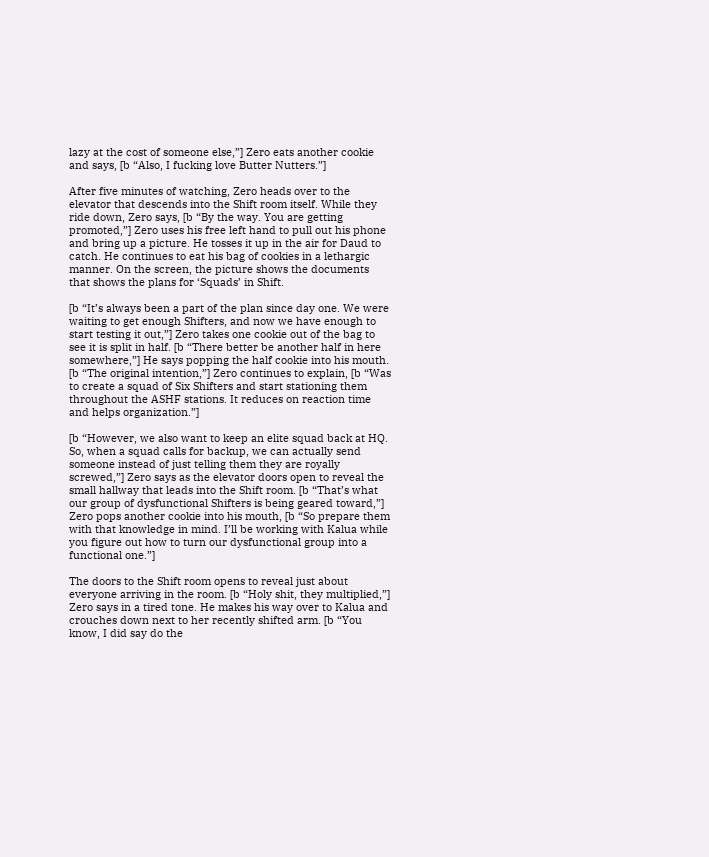lazy at the cost of someone else,”] Zero eats another cookie and says, [b “Also, I fucking love Butter Nutters.”]

After five minutes of watching, Zero heads over to the elevator that descends into the Shift room itself. While they ride down, Zero says, [b “By the way. You are getting promoted,”] Zero uses his free left hand to pull out his phone and bring up a picture. He tosses it up in the air for Daud to catch. He continues to eat his bag of cookies in a lethargic manner. On the screen, the picture shows the documents that shows the plans for ‘Squads’ in Shift.

[b “It’s always been a part of the plan since day one. We were waiting to get enough Shifters, and now we have enough to start testing it out,”] Zero takes one cookie out of the bag to see it is split in half. [b “There better be another half in here somewhere,”] He says popping the half cookie into his mouth. [b “The original intention,”] Zero continues to explain, [b “Was to create a squad of Six Shifters and start stationing them throughout the ASHF stations. It reduces on reaction time and helps organization.”]

[b “However, we also want to keep an elite squad back at HQ. So, when a squad calls for backup, we can actually send someone instead of just telling them they are royally screwed,”] Zero says as the elevator doors open to reveal the small hallway that leads into the Shift room. [b “That’s what our group of dysfunctional Shifters is being geared toward,”] Zero pops another cookie into his mouth, [b “So prepare them with that knowledge in mind. I’ll be working with Kalua while you figure out how to turn our dysfunctional group into a functional one.”]

The doors to the Shift room opens to reveal just about everyone arriving in the room. [b “Holy shit, they multiplied,”] Zero says in a tired tone. He makes his way over to Kalua and crouches down next to her recently shifted arm. [b “You know, I did say do the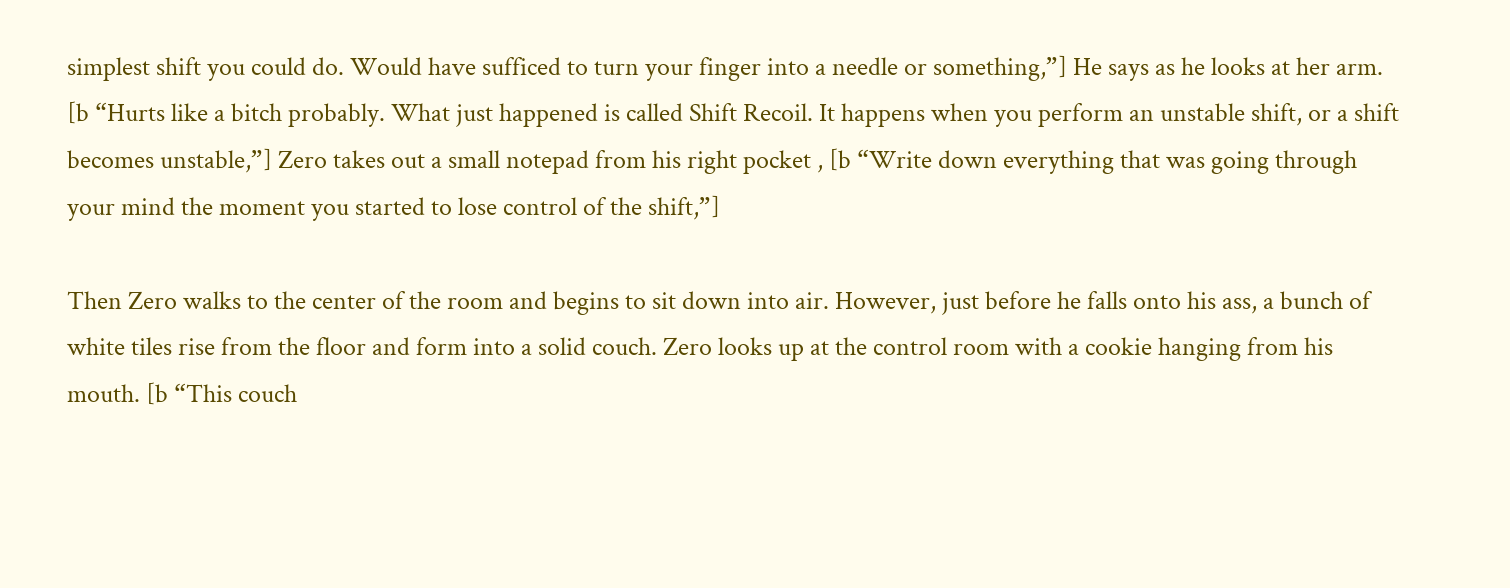simplest shift you could do. Would have sufficed to turn your finger into a needle or something,”] He says as he looks at her arm. [b “Hurts like a bitch probably. What just happened is called Shift Recoil. It happens when you perform an unstable shift, or a shift becomes unstable,”] Zero takes out a small notepad from his right pocket , [b “Write down everything that was going through your mind the moment you started to lose control of the shift,”]

Then Zero walks to the center of the room and begins to sit down into air. However, just before he falls onto his ass, a bunch of white tiles rise from the floor and form into a solid couch. Zero looks up at the control room with a cookie hanging from his mouth. [b “This couch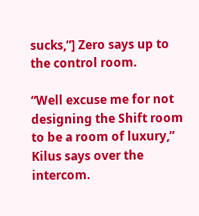sucks,”] Zero says up to the control room.

“Well excuse me for not designing the Shift room to be a room of luxury,” Kilus says over the intercom.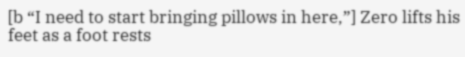[b “I need to start bringing pillows in here,”] Zero lifts his feet as a foot rests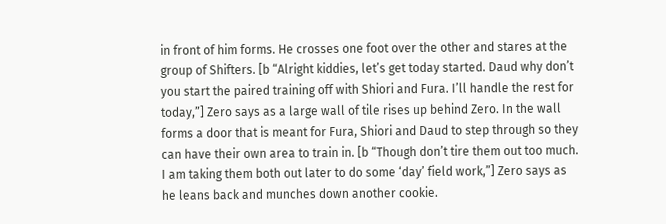in front of him forms. He crosses one foot over the other and stares at the group of Shifters. [b “Alright kiddies, let’s get today started. Daud why don’t you start the paired training off with Shiori and Fura. I’ll handle the rest for today,”] Zero says as a large wall of tile rises up behind Zero. In the wall forms a door that is meant for Fura, Shiori and Daud to step through so they can have their own area to train in. [b “Though don’t tire them out too much. I am taking them both out later to do some ‘day’ field work,”] Zero says as he leans back and munches down another cookie.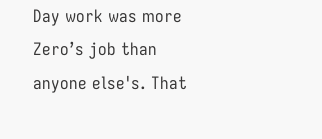Day work was more Zero’s job than anyone else's. That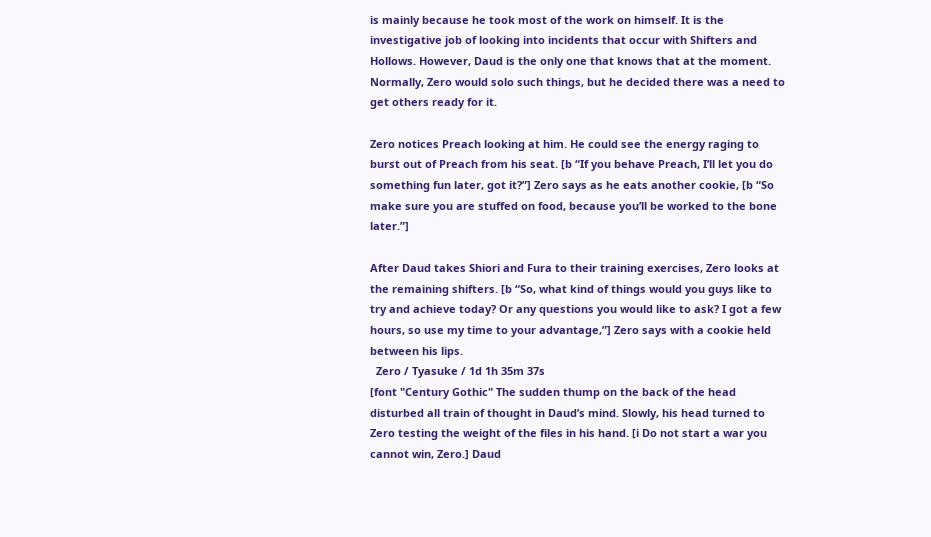is mainly because he took most of the work on himself. It is the investigative job of looking into incidents that occur with Shifters and Hollows. However, Daud is the only one that knows that at the moment. Normally, Zero would solo such things, but he decided there was a need to get others ready for it.

Zero notices Preach looking at him. He could see the energy raging to burst out of Preach from his seat. [b “If you behave Preach, I’ll let you do something fun later, got it?”] Zero says as he eats another cookie, [b “So make sure you are stuffed on food, because you’ll be worked to the bone later.”]

After Daud takes Shiori and Fura to their training exercises, Zero looks at the remaining shifters. [b “So, what kind of things would you guys like to try and achieve today? Or any questions you would like to ask? I got a few hours, so use my time to your advantage,”] Zero says with a cookie held between his lips.
  Zero / Tyasuke / 1d 1h 35m 37s
[font "Century Gothic" The sudden thump on the back of the head disturbed all train of thought in Daud’s mind. Slowly, his head turned to Zero testing the weight of the files in his hand. [i Do not start a war you cannot win, Zero.] Daud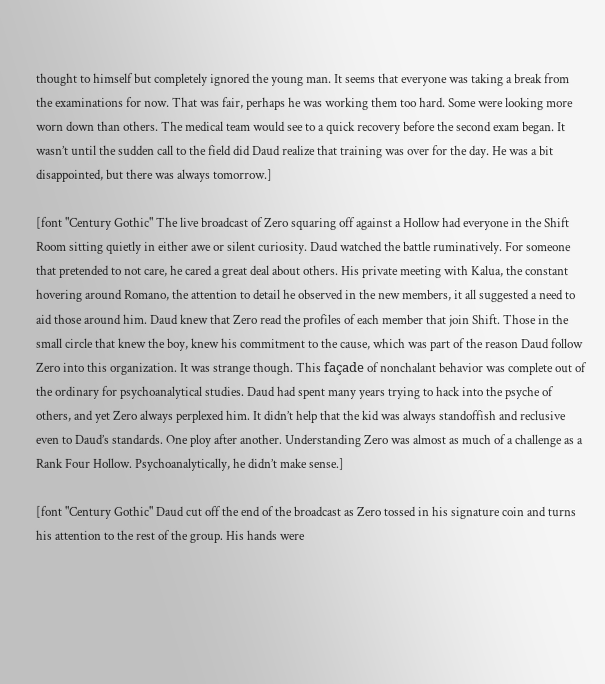thought to himself but completely ignored the young man. It seems that everyone was taking a break from the examinations for now. That was fair, perhaps he was working them too hard. Some were looking more worn down than others. The medical team would see to a quick recovery before the second exam began. It wasn’t until the sudden call to the field did Daud realize that training was over for the day. He was a bit disappointed, but there was always tomorrow.]

[font "Century Gothic" The live broadcast of Zero squaring off against a Hollow had everyone in the Shift Room sitting quietly in either awe or silent curiosity. Daud watched the battle ruminatively. For someone that pretended to not care, he cared a great deal about others. His private meeting with Kalua, the constant hovering around Romano, the attention to detail he observed in the new members, it all suggested a need to aid those around him. Daud knew that Zero read the profiles of each member that join Shift. Those in the small circle that knew the boy, knew his commitment to the cause, which was part of the reason Daud follow Zero into this organization. It was strange though. This façade of nonchalant behavior was complete out of the ordinary for psychoanalytical studies. Daud had spent many years trying to hack into the psyche of others, and yet Zero always perplexed him. It didn’t help that the kid was always standoffish and reclusive even to Daud’s standards. One ploy after another. Understanding Zero was almost as much of a challenge as a Rank Four Hollow. Psychoanalytically, he didn’t make sense.]

[font "Century Gothic" Daud cut off the end of the broadcast as Zero tossed in his signature coin and turns his attention to the rest of the group. His hands were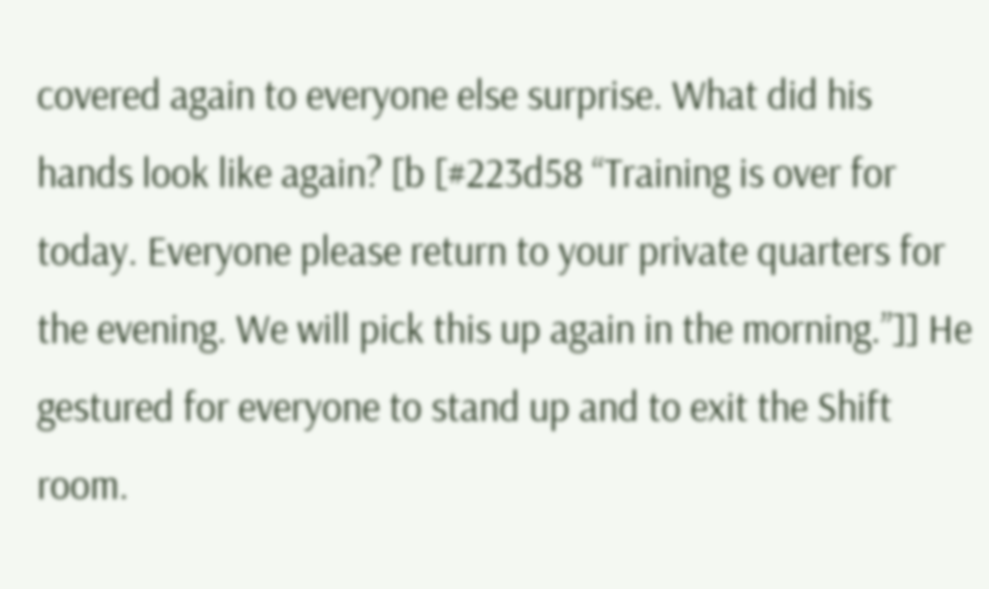covered again to everyone else surprise. What did his hands look like again? [b [#223d58 “Training is over for today. Everyone please return to your private quarters for the evening. We will pick this up again in the morning.”]] He gestured for everyone to stand up and to exit the Shift room.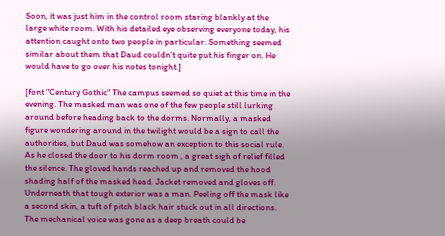Soon, it was just him in the control room staring blankly at the large white room. With his detailed eye observing everyone today, his attention caught onto two people in particular. Something seemed similar about them that Daud couldn’t quite put his finger on. He would have to go over his notes tonight.]

[font "Century Gothic" The campus seemed so quiet at this time in the evening. The masked man was one of the few people still lurking around before heading back to the dorms. Normally, a masked figure wondering around in the twilight would be a sign to call the authorities, but Daud was somehow an exception to this social rule. As he closed the door to his dorm room , a great sigh of relief filled the silence. The gloved hands reached up and removed the hood shading half of the masked head. Jacket removed and gloves off. Underneath that tough exterior was a man. Peeling off the mask like a second skin, a tuft of pitch black hair stuck out in all directions. The mechanical voice was gone as a deep breath could be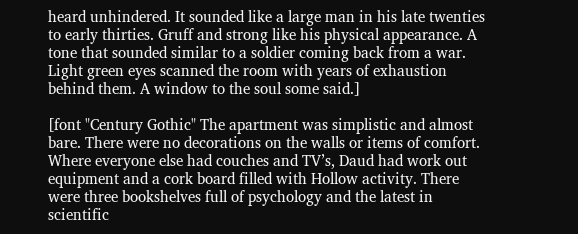heard unhindered. It sounded like a large man in his late twenties to early thirties. Gruff and strong like his physical appearance. A tone that sounded similar to a soldier coming back from a war. Light green eyes scanned the room with years of exhaustion behind them. A window to the soul some said.]

[font "Century Gothic" The apartment was simplistic and almost bare. There were no decorations on the walls or items of comfort. Where everyone else had couches and TV’s, Daud had work out equipment and a cork board filled with Hollow activity. There were three bookshelves full of psychology and the latest in scientific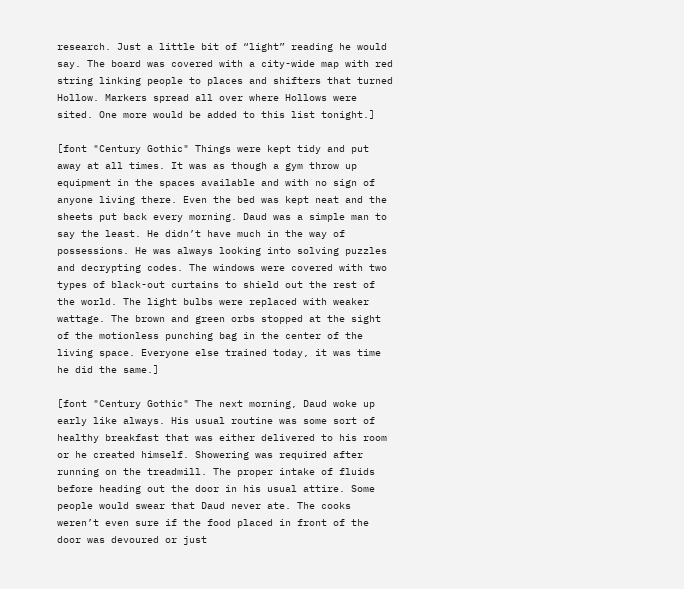research. Just a little bit of “light” reading he would say. The board was covered with a city-wide map with red string linking people to places and shifters that turned Hollow. Markers spread all over where Hollows were sited. One more would be added to this list tonight.]

[font "Century Gothic" Things were kept tidy and put away at all times. It was as though a gym throw up equipment in the spaces available and with no sign of anyone living there. Even the bed was kept neat and the sheets put back every morning. Daud was a simple man to say the least. He didn’t have much in the way of possessions. He was always looking into solving puzzles and decrypting codes. The windows were covered with two types of black-out curtains to shield out the rest of the world. The light bulbs were replaced with weaker wattage. The brown and green orbs stopped at the sight of the motionless punching bag in the center of the living space. Everyone else trained today, it was time he did the same.]

[font "Century Gothic" The next morning, Daud woke up early like always. His usual routine was some sort of healthy breakfast that was either delivered to his room or he created himself. Showering was required after running on the treadmill. The proper intake of fluids before heading out the door in his usual attire. Some people would swear that Daud never ate. The cooks weren’t even sure if the food placed in front of the door was devoured or just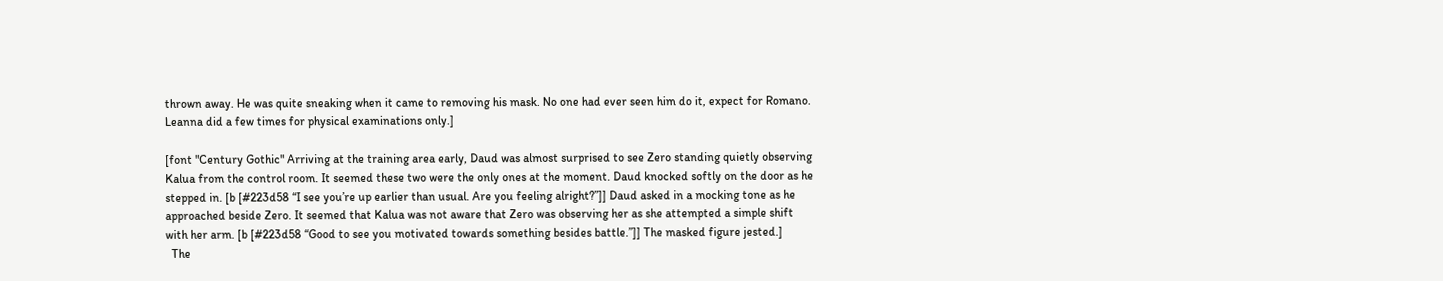thrown away. He was quite sneaking when it came to removing his mask. No one had ever seen him do it, expect for Romano. Leanna did a few times for physical examinations only.]

[font "Century Gothic" Arriving at the training area early, Daud was almost surprised to see Zero standing quietly observing Kalua from the control room. It seemed these two were the only ones at the moment. Daud knocked softly on the door as he stepped in. [b [#223d58 “I see you’re up earlier than usual. Are you feeling alright?”]] Daud asked in a mocking tone as he approached beside Zero. It seemed that Kalua was not aware that Zero was observing her as she attempted a simple shift with her arm. [b [#223d58 “Good to see you motivated towards something besides battle.”]] The masked figure jested.]
  The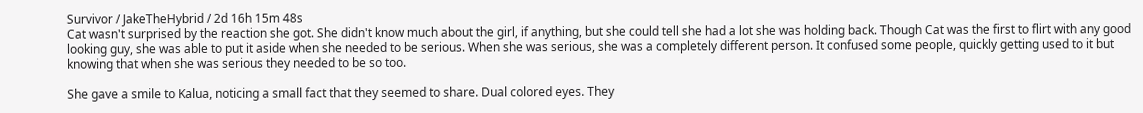Survivor / JakeTheHybrid / 2d 16h 15m 48s
Cat wasn't surprised by the reaction she got. She didn't know much about the girl, if anything, but she could tell she had a lot she was holding back. Though Cat was the first to flirt with any good looking guy, she was able to put it aside when she needed to be serious. When she was serious, she was a completely different person. It confused some people, quickly getting used to it but knowing that when she was serious they needed to be so too.

She gave a smile to Kalua, noticing a small fact that they seemed to share. Dual colored eyes. They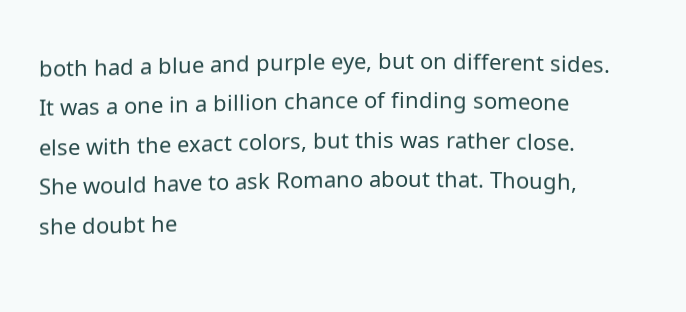both had a blue and purple eye, but on different sides. It was a one in a billion chance of finding someone else with the exact colors, but this was rather close. She would have to ask Romano about that. Though, she doubt he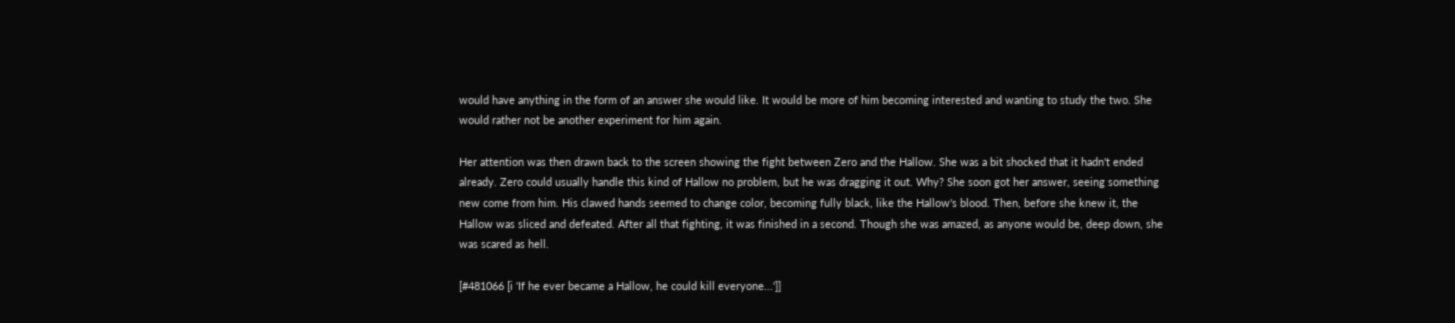would have anything in the form of an answer she would like. It would be more of him becoming interested and wanting to study the two. She would rather not be another experiment for him again.

Her attention was then drawn back to the screen showing the fight between Zero and the Hallow. She was a bit shocked that it hadn't ended already. Zero could usually handle this kind of Hallow no problem, but he was dragging it out. Why? She soon got her answer, seeing something new come from him. His clawed hands seemed to change color, becoming fully black, like the Hallow's blood. Then, before she knew it, the Hallow was sliced and defeated. After all that fighting, it was finished in a second. Though she was amazed, as anyone would be, deep down, she was scared as hell.

[#481066 [i 'If he ever became a Hallow, he could kill everyone...']]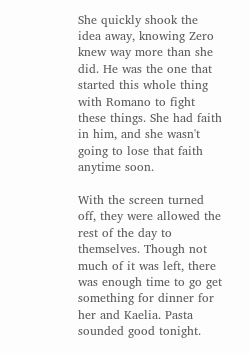She quickly shook the idea away, knowing Zero knew way more than she did. He was the one that started this whole thing with Romano to fight these things. She had faith in him, and she wasn't going to lose that faith anytime soon.

With the screen turned off, they were allowed the rest of the day to themselves. Though not much of it was left, there was enough time to go get something for dinner for her and Kaelia. Pasta sounded good tonight.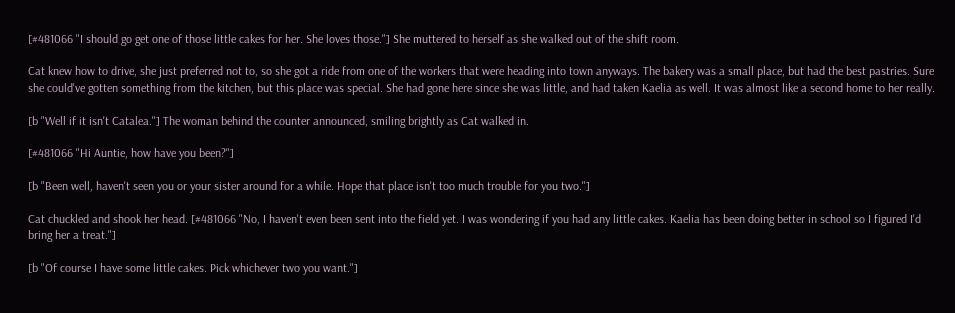[#481066 "I should go get one of those little cakes for her. She loves those."] She muttered to herself as she walked out of the shift room.

Cat knew how to drive, she just preferred not to, so she got a ride from one of the workers that were heading into town anyways. The bakery was a small place, but had the best pastries. Sure she could've gotten something from the kitchen, but this place was special. She had gone here since she was little, and had taken Kaelia as well. It was almost like a second home to her really.

[b "Well if it isn't Catalea."] The woman behind the counter announced, smiling brightly as Cat walked in.

[#481066 "Hi Auntie, how have you been?"]

[b "Been well, haven't seen you or your sister around for a while. Hope that place isn't too much trouble for you two."]

Cat chuckled and shook her head. [#481066 "No, I haven't even been sent into the field yet. I was wondering if you had any little cakes. Kaelia has been doing better in school so I figured I'd bring her a treat."]

[b "Of course I have some little cakes. Pick whichever two you want."]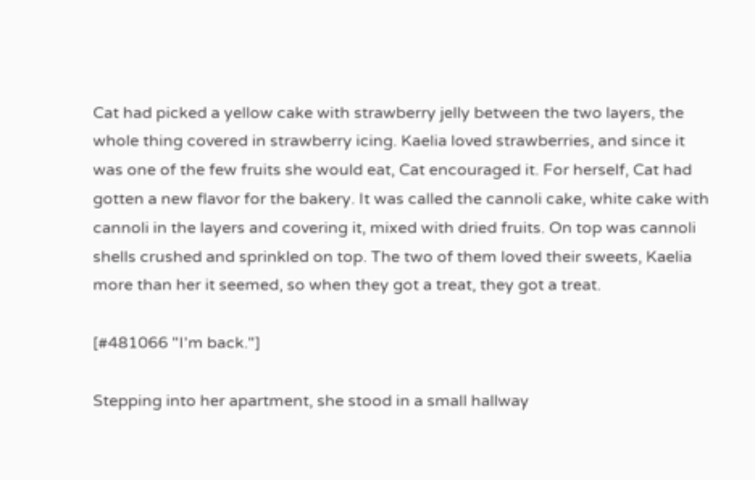Cat had picked a yellow cake with strawberry jelly between the two layers, the whole thing covered in strawberry icing. Kaelia loved strawberries, and since it was one of the few fruits she would eat, Cat encouraged it. For herself, Cat had gotten a new flavor for the bakery. It was called the cannoli cake, white cake with cannoli in the layers and covering it, mixed with dried fruits. On top was cannoli shells crushed and sprinkled on top. The two of them loved their sweets, Kaelia more than her it seemed, so when they got a treat, they got a treat.

[#481066 "I'm back."]

Stepping into her apartment, she stood in a small hallway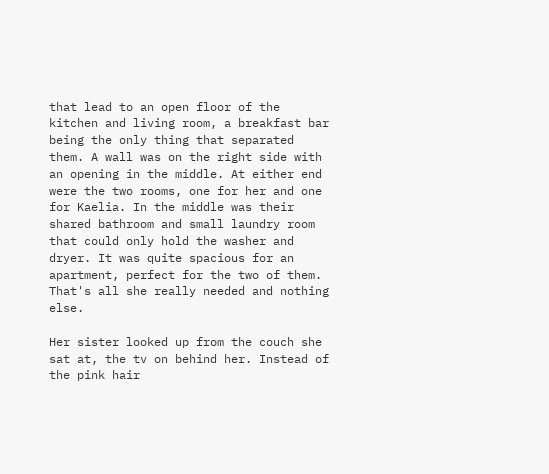that lead to an open floor of the kitchen and living room, a breakfast bar being the only thing that separated them. A wall was on the right side with an opening in the middle. At either end were the two rooms, one for her and one for Kaelia. In the middle was their shared bathroom and small laundry room that could only hold the washer and dryer. It was quite spacious for an apartment, perfect for the two of them. That's all she really needed and nothing else.

Her sister looked up from the couch she sat at, the tv on behind her. Instead of the pink hair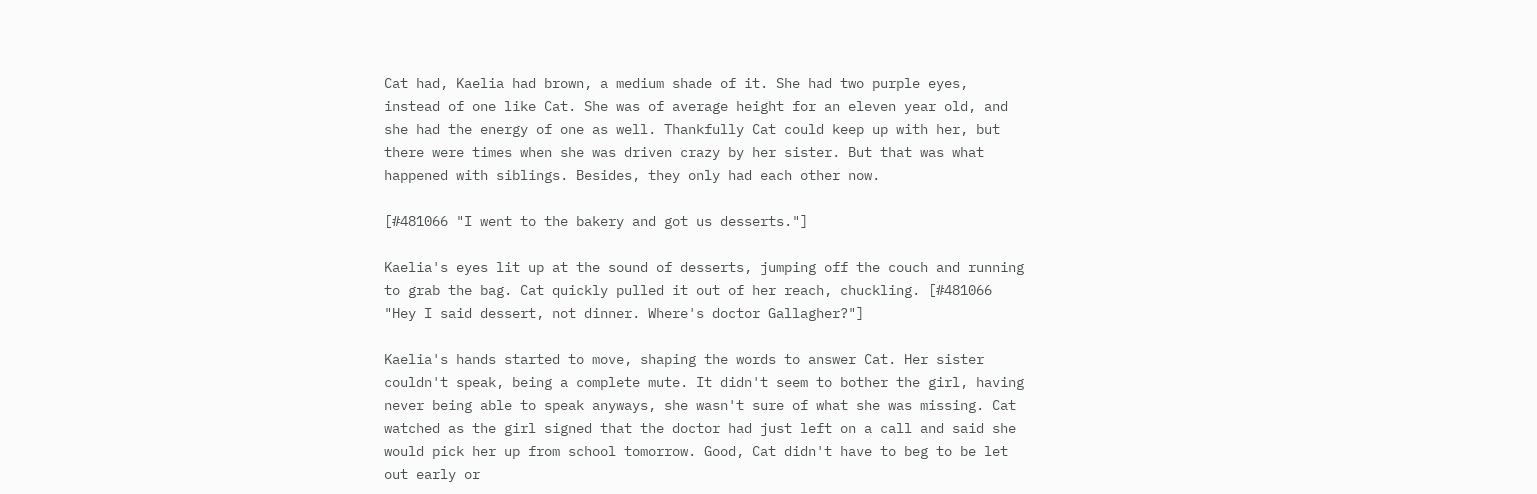Cat had, Kaelia had brown, a medium shade of it. She had two purple eyes, instead of one like Cat. She was of average height for an eleven year old, and she had the energy of one as well. Thankfully Cat could keep up with her, but there were times when she was driven crazy by her sister. But that was what happened with siblings. Besides, they only had each other now.

[#481066 "I went to the bakery and got us desserts."]

Kaelia's eyes lit up at the sound of desserts, jumping off the couch and running to grab the bag. Cat quickly pulled it out of her reach, chuckling. [#481066 "Hey I said dessert, not dinner. Where's doctor Gallagher?"]

Kaelia's hands started to move, shaping the words to answer Cat. Her sister couldn't speak, being a complete mute. It didn't seem to bother the girl, having never being able to speak anyways, she wasn't sure of what she was missing. Cat watched as the girl signed that the doctor had just left on a call and said she would pick her up from school tomorrow. Good, Cat didn't have to beg to be let out early or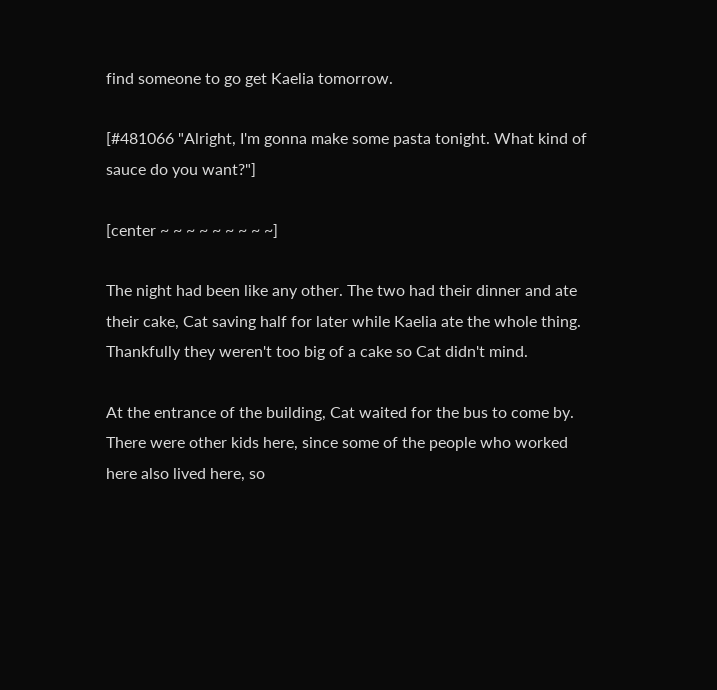find someone to go get Kaelia tomorrow.

[#481066 "Alright, I'm gonna make some pasta tonight. What kind of sauce do you want?"]

[center ~ ~ ~ ~ ~ ~ ~ ~ ~]

The night had been like any other. The two had their dinner and ate their cake, Cat saving half for later while Kaelia ate the whole thing. Thankfully they weren't too big of a cake so Cat didn't mind.

At the entrance of the building, Cat waited for the bus to come by. There were other kids here, since some of the people who worked here also lived here, so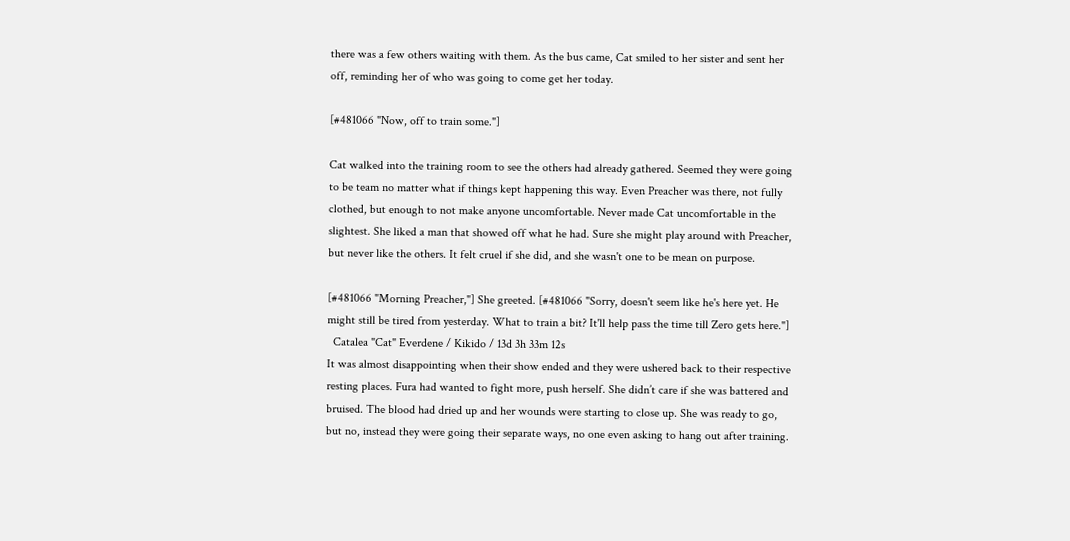there was a few others waiting with them. As the bus came, Cat smiled to her sister and sent her off, reminding her of who was going to come get her today.

[#481066 "Now, off to train some."]

Cat walked into the training room to see the others had already gathered. Seemed they were going to be team no matter what if things kept happening this way. Even Preacher was there, not fully clothed, but enough to not make anyone uncomfortable. Never made Cat uncomfortable in the slightest. She liked a man that showed off what he had. Sure she might play around with Preacher, but never like the others. It felt cruel if she did, and she wasn't one to be mean on purpose.

[#481066 "Morning Preacher,"] She greeted. [#481066 "Sorry, doesn't seem like he's here yet. He might still be tired from yesterday. What to train a bit? It'll help pass the time till Zero gets here."]
  Catalea "Cat" Everdene / Kikido / 13d 3h 33m 12s
It was almost disappointing when their show ended and they were ushered back to their respective resting places. Fura had wanted to fight more, push herself. She didn’t care if she was battered and bruised. The blood had dried up and her wounds were starting to close up. She was ready to go, but no, instead they were going their separate ways, no one even asking to hang out after training.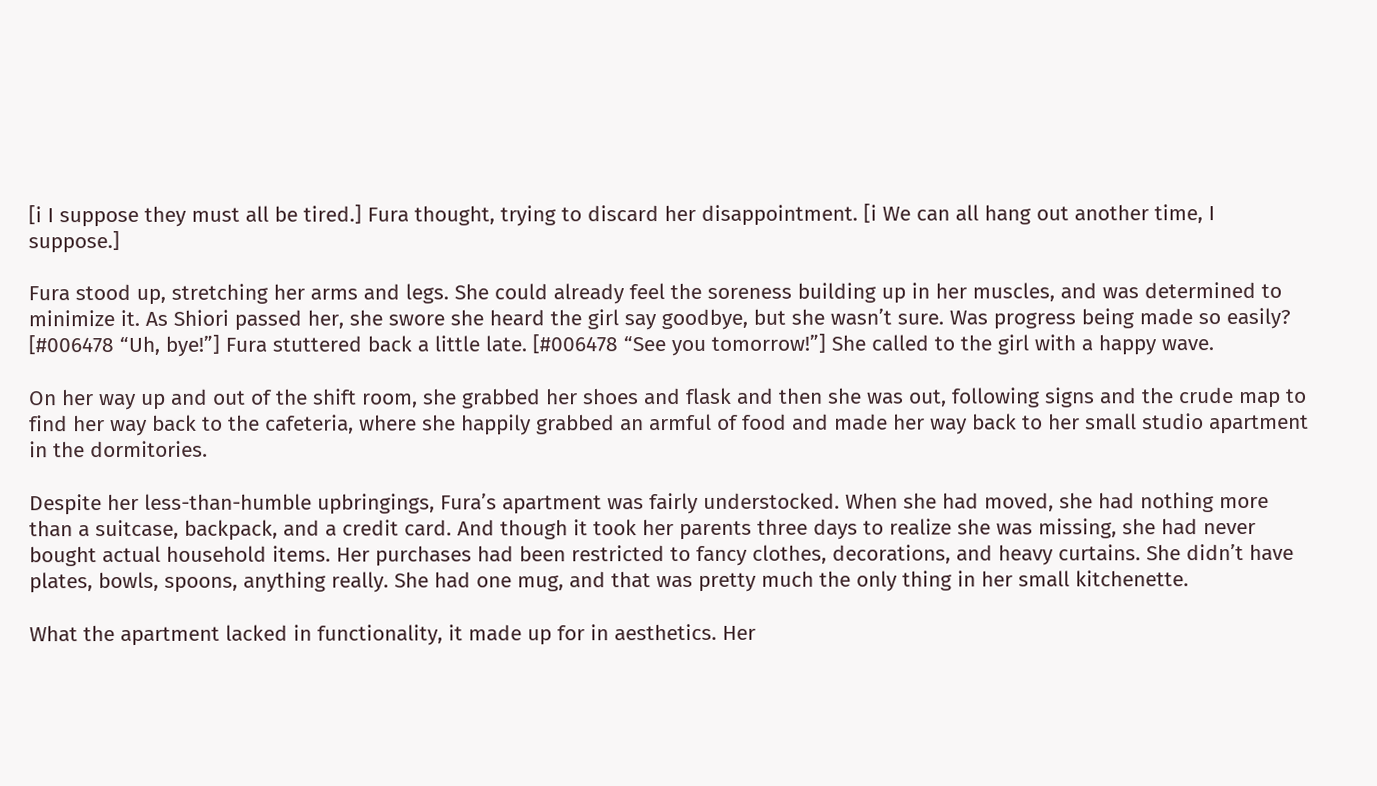[i I suppose they must all be tired.] Fura thought, trying to discard her disappointment. [i We can all hang out another time, I suppose.]

Fura stood up, stretching her arms and legs. She could already feel the soreness building up in her muscles, and was determined to minimize it. As Shiori passed her, she swore she heard the girl say goodbye, but she wasn’t sure. Was progress being made so easily? [#006478 “Uh, bye!”] Fura stuttered back a little late. [#006478 “See you tomorrow!”] She called to the girl with a happy wave.

On her way up and out of the shift room, she grabbed her shoes and flask and then she was out, following signs and the crude map to find her way back to the cafeteria, where she happily grabbed an armful of food and made her way back to her small studio apartment in the dormitories.

Despite her less-than-humble upbringings, Fura’s apartment was fairly understocked. When she had moved, she had nothing more than a suitcase, backpack, and a credit card. And though it took her parents three days to realize she was missing, she had never bought actual household items. Her purchases had been restricted to fancy clothes, decorations, and heavy curtains. She didn’t have plates, bowls, spoons, anything really. She had one mug, and that was pretty much the only thing in her small kitchenette.

What the apartment lacked in functionality, it made up for in aesthetics. Her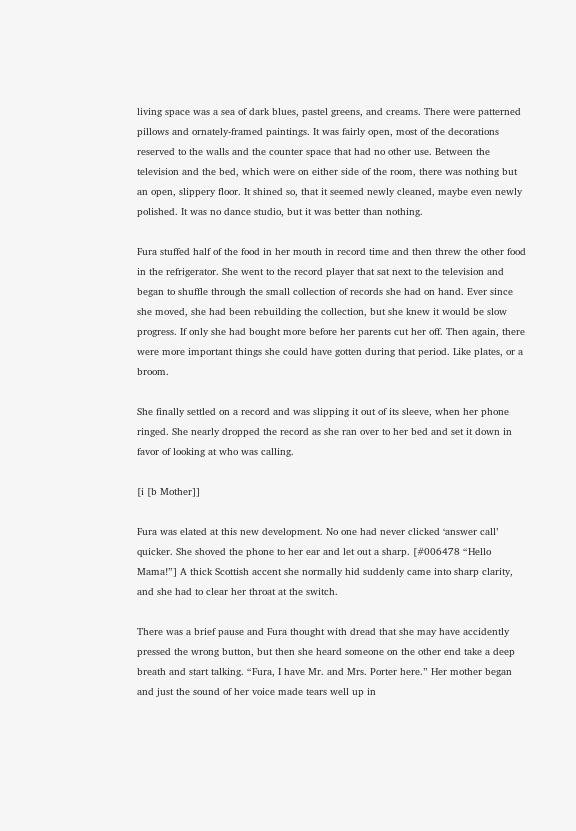living space was a sea of dark blues, pastel greens, and creams. There were patterned pillows and ornately-framed paintings. It was fairly open, most of the decorations reserved to the walls and the counter space that had no other use. Between the television and the bed, which were on either side of the room, there was nothing but an open, slippery floor. It shined so, that it seemed newly cleaned, maybe even newly polished. It was no dance studio, but it was better than nothing.

Fura stuffed half of the food in her mouth in record time and then threw the other food in the refrigerator. She went to the record player that sat next to the television and began to shuffle through the small collection of records she had on hand. Ever since she moved, she had been rebuilding the collection, but she knew it would be slow progress. If only she had bought more before her parents cut her off. Then again, there were more important things she could have gotten during that period. Like plates, or a broom.

She finally settled on a record and was slipping it out of its sleeve, when her phone ringed. She nearly dropped the record as she ran over to her bed and set it down in favor of looking at who was calling.

[i [b Mother]]

Fura was elated at this new development. No one had never clicked ‘answer call’ quicker. She shoved the phone to her ear and let out a sharp. [#006478 “Hello Mama!”] A thick Scottish accent she normally hid suddenly came into sharp clarity, and she had to clear her throat at the switch.

There was a brief pause and Fura thought with dread that she may have accidently pressed the wrong button, but then she heard someone on the other end take a deep breath and start talking. “Fura, I have Mr. and Mrs. Porter here.” Her mother began and just the sound of her voice made tears well up in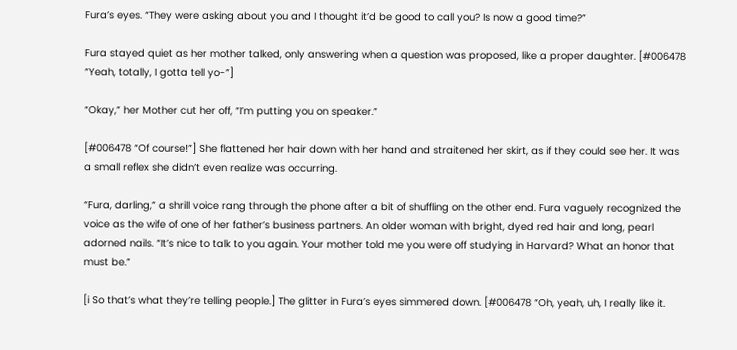Fura’s eyes. “They were asking about you and I thought it’d be good to call you? Is now a good time?”

Fura stayed quiet as her mother talked, only answering when a question was proposed, like a proper daughter. [#006478 “Yeah, totally, I gotta tell yo-”]

“Okay,” her Mother cut her off, “I’m putting you on speaker.”

[#006478 “Of course!”] She flattened her hair down with her hand and straitened her skirt, as if they could see her. It was a small reflex she didn’t even realize was occurring.

“Fura, darling,” a shrill voice rang through the phone after a bit of shuffling on the other end. Fura vaguely recognized the voice as the wife of one of her father’s business partners. An older woman with bright, dyed red hair and long, pearl adorned nails. “It’s nice to talk to you again. Your mother told me you were off studying in Harvard? What an honor that must be.”

[i So that’s what they’re telling people.] The glitter in Fura’s eyes simmered down. [#006478 “Oh, yeah, uh, I really like it.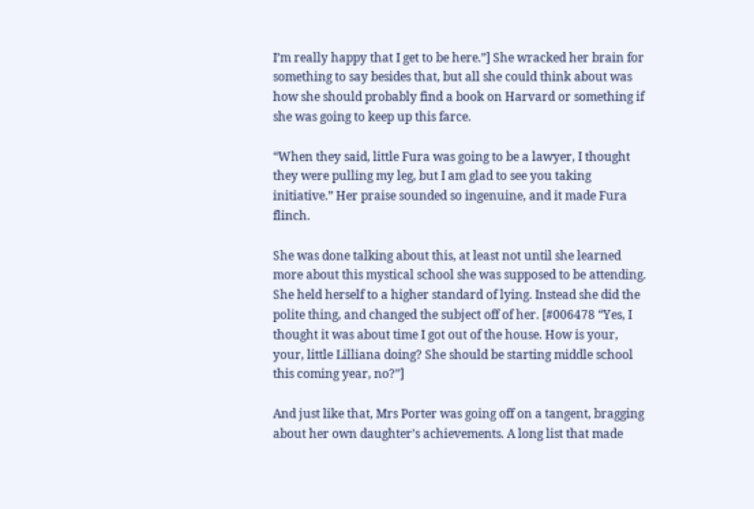I’m really happy that I get to be here.”] She wracked her brain for something to say besides that, but all she could think about was how she should probably find a book on Harvard or something if she was going to keep up this farce.

“When they said, little Fura was going to be a lawyer, I thought they were pulling my leg, but I am glad to see you taking initiative.” Her praise sounded so ingenuine, and it made Fura flinch.

She was done talking about this, at least not until she learned more about this mystical school she was supposed to be attending. She held herself to a higher standard of lying. Instead she did the polite thing, and changed the subject off of her. [#006478 “Yes, I thought it was about time I got out of the house. How is your, your, little Lilliana doing? She should be starting middle school this coming year, no?”]

And just like that, Mrs Porter was going off on a tangent, bragging about her own daughter’s achievements. A long list that made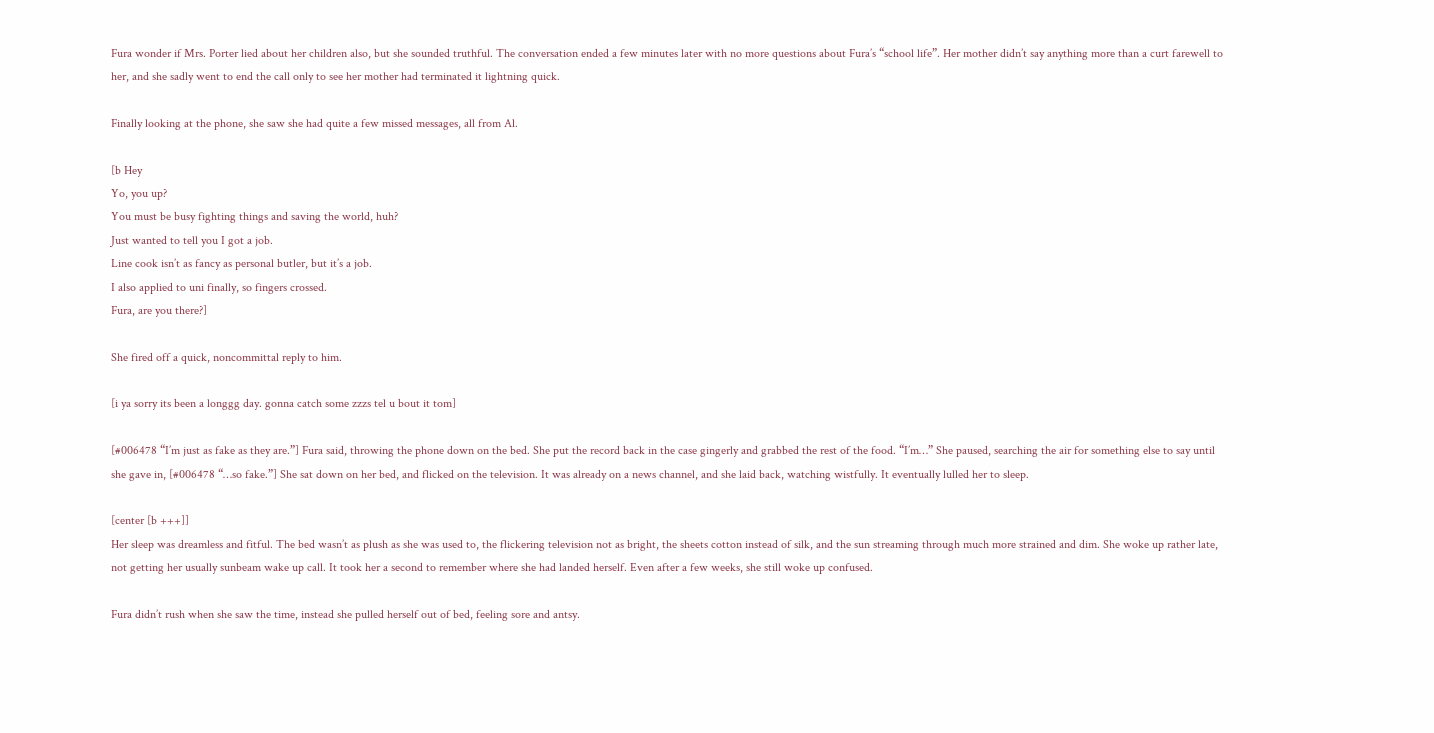Fura wonder if Mrs. Porter lied about her children also, but she sounded truthful. The conversation ended a few minutes later with no more questions about Fura’s “school life”. Her mother didn’t say anything more than a curt farewell to her, and she sadly went to end the call only to see her mother had terminated it lightning quick.

Finally looking at the phone, she saw she had quite a few missed messages, all from Al.

[b Hey
Yo, you up?
You must be busy fighting things and saving the world, huh?
Just wanted to tell you I got a job.
Line cook isn’t as fancy as personal butler, but it’s a job.
I also applied to uni finally, so fingers crossed.
Fura, are you there?]

She fired off a quick, noncommittal reply to him.

[i ya sorry its been a longgg day. gonna catch some zzzs tel u bout it tom]

[#006478 “I’m just as fake as they are.”] Fura said, throwing the phone down on the bed. She put the record back in the case gingerly and grabbed the rest of the food. “I’m…” She paused, searching the air for something else to say until she gave in, [#006478 “…so fake.”] She sat down on her bed, and flicked on the television. It was already on a news channel, and she laid back, watching wistfully. It eventually lulled her to sleep.

[center [b +++]]
Her sleep was dreamless and fitful. The bed wasn’t as plush as she was used to, the flickering television not as bright, the sheets cotton instead of silk, and the sun streaming through much more strained and dim. She woke up rather late, not getting her usually sunbeam wake up call. It took her a second to remember where she had landed herself. Even after a few weeks, she still woke up confused.

Fura didn’t rush when she saw the time, instead she pulled herself out of bed, feeling sore and antsy.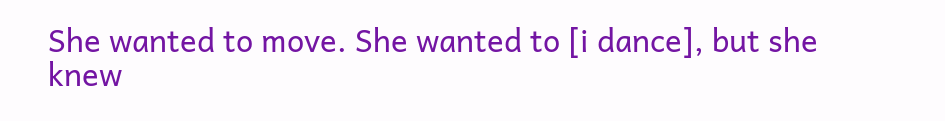She wanted to move. She wanted to [i dance], but she knew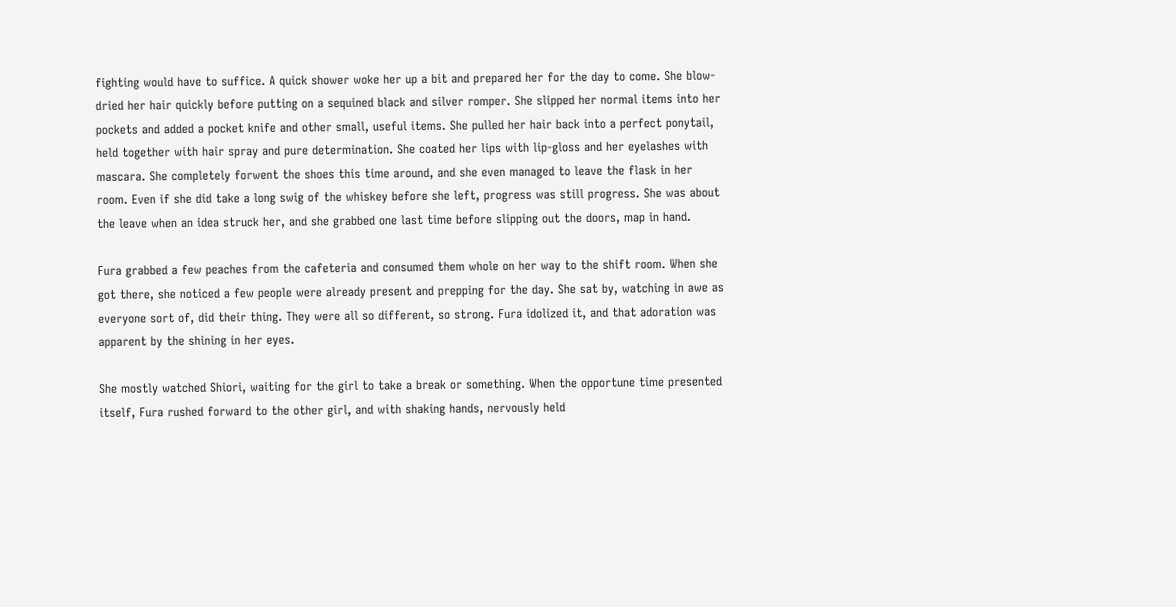fighting would have to suffice. A quick shower woke her up a bit and prepared her for the day to come. She blow-dried her hair quickly before putting on a sequined black and silver romper. She slipped her normal items into her pockets and added a pocket knife and other small, useful items. She pulled her hair back into a perfect ponytail, held together with hair spray and pure determination. She coated her lips with lip-gloss and her eyelashes with mascara. She completely forwent the shoes this time around, and she even managed to leave the flask in her room. Even if she did take a long swig of the whiskey before she left, progress was still progress. She was about the leave when an idea struck her, and she grabbed one last time before slipping out the doors, map in hand.

Fura grabbed a few peaches from the cafeteria and consumed them whole on her way to the shift room. When she got there, she noticed a few people were already present and prepping for the day. She sat by, watching in awe as everyone sort of, did their thing. They were all so different, so strong. Fura idolized it, and that adoration was apparent by the shining in her eyes.

She mostly watched Shiori, waiting for the girl to take a break or something. When the opportune time presented itself, Fura rushed forward to the other girl, and with shaking hands, nervously held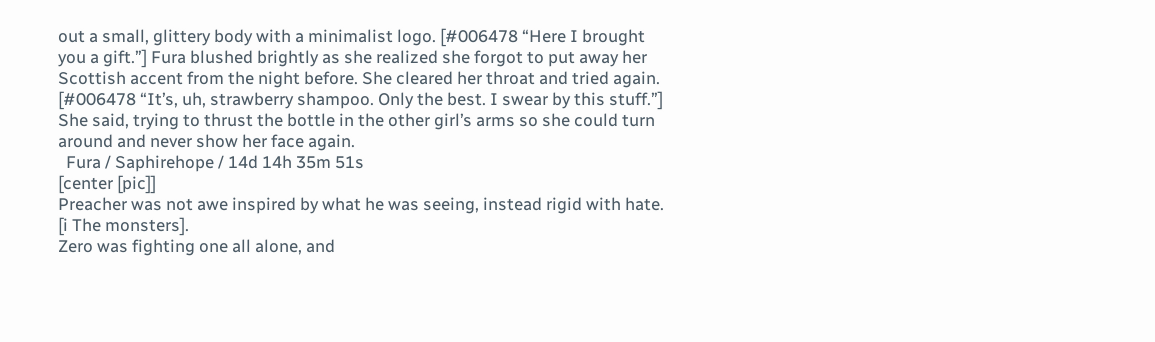out a small, glittery body with a minimalist logo. [#006478 “Here I brought you a gift.”] Fura blushed brightly as she realized she forgot to put away her Scottish accent from the night before. She cleared her throat and tried again. [#006478 “It’s, uh, strawberry shampoo. Only the best. I swear by this stuff.”] She said, trying to thrust the bottle in the other girl’s arms so she could turn around and never show her face again.
  Fura / Saphirehope / 14d 14h 35m 51s
[center [pic]]
Preacher was not awe inspired by what he was seeing, instead rigid with hate.
[i The monsters].
Zero was fighting one all alone, and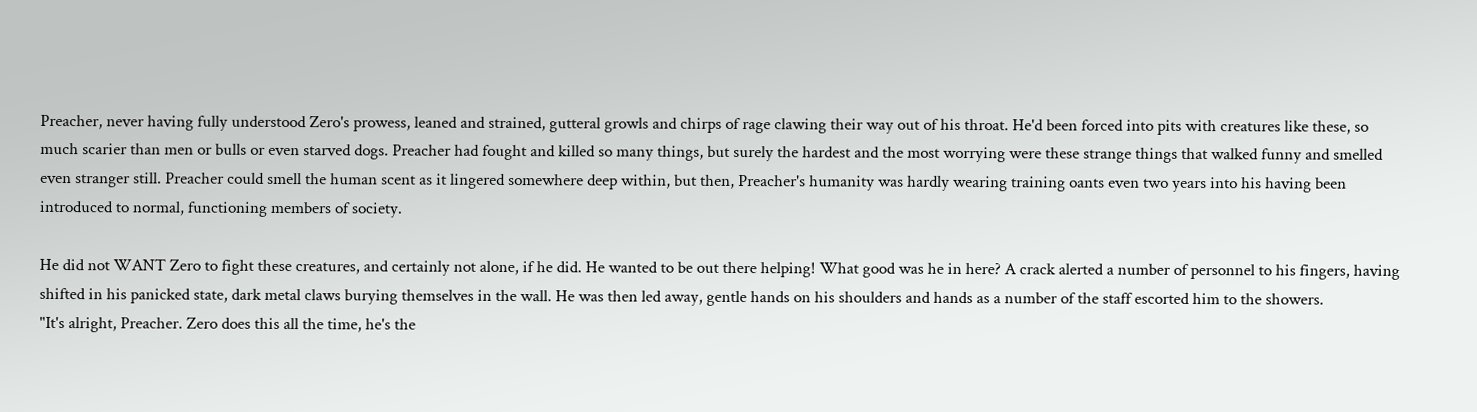Preacher, never having fully understood Zero's prowess, leaned and strained, gutteral growls and chirps of rage clawing their way out of his throat. He'd been forced into pits with creatures like these, so much scarier than men or bulls or even starved dogs. Preacher had fought and killed so many things, but surely the hardest and the most worrying were these strange things that walked funny and smelled even stranger still. Preacher could smell the human scent as it lingered somewhere deep within, but then, Preacher's humanity was hardly wearing training oants even two years into his having been introduced to normal, functioning members of society.

He did not WANT Zero to fight these creatures, and certainly not alone, if he did. He wanted to be out there helping! What good was he in here? A crack alerted a number of personnel to his fingers, having shifted in his panicked state, dark metal claws burying themselves in the wall. He was then led away, gentle hands on his shoulders and hands as a number of the staff escorted him to the showers.
"It's alright, Preacher. Zero does this all the time, he's the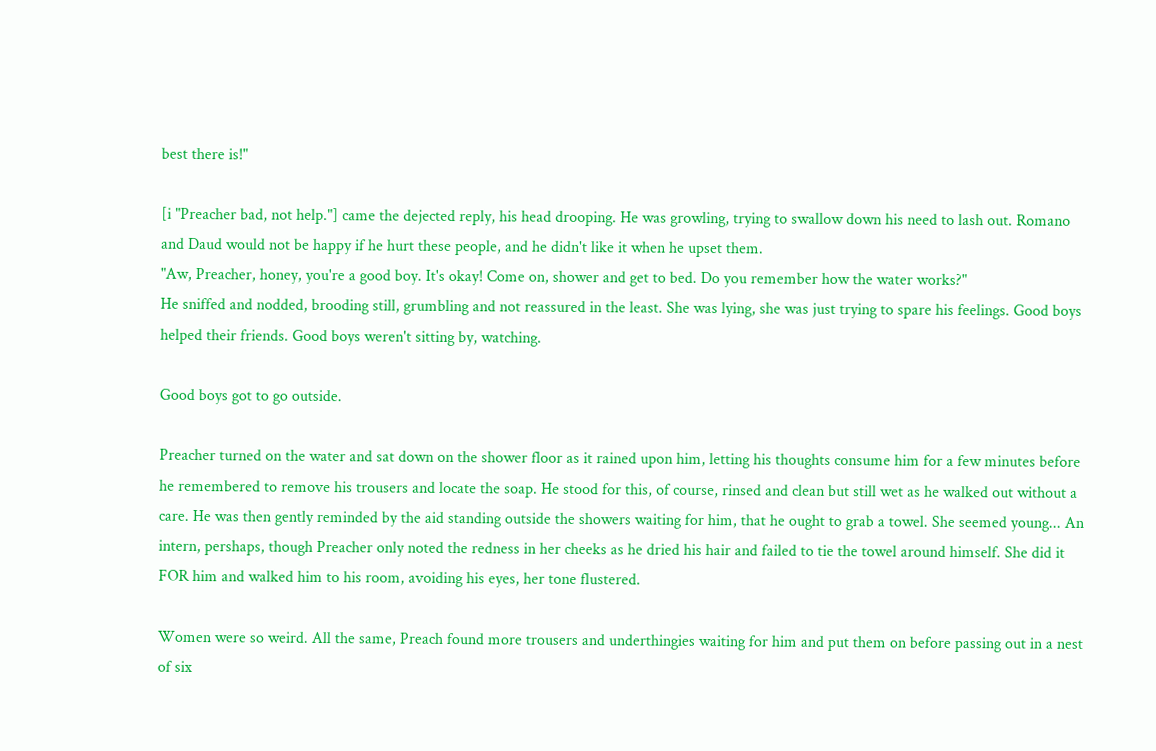best there is!"

[i "Preacher bad, not help."] came the dejected reply, his head drooping. He was growling, trying to swallow down his need to lash out. Romano and Daud would not be happy if he hurt these people, and he didn't like it when he upset them.
"Aw, Preacher, honey, you're a good boy. It's okay! Come on, shower and get to bed. Do you remember how the water works?"
He sniffed and nodded, brooding still, grumbling and not reassured in the least. She was lying, she was just trying to spare his feelings. Good boys helped their friends. Good boys weren't sitting by, watching.

Good boys got to go outside.

Preacher turned on the water and sat down on the shower floor as it rained upon him, letting his thoughts consume him for a few minutes before he remembered to remove his trousers and locate the soap. He stood for this, of course, rinsed and clean but still wet as he walked out without a care. He was then gently reminded by the aid standing outside the showers waiting for him, that he ought to grab a towel. She seemed young... An intern, pershaps, though Preacher only noted the redness in her cheeks as he dried his hair and failed to tie the towel around himself. She did it FOR him and walked him to his room, avoiding his eyes, her tone flustered.

Women were so weird. All the same, Preach found more trousers and underthingies waiting for him and put them on before passing out in a nest of six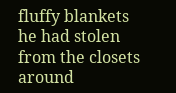fluffy blankets he had stolen from the closets around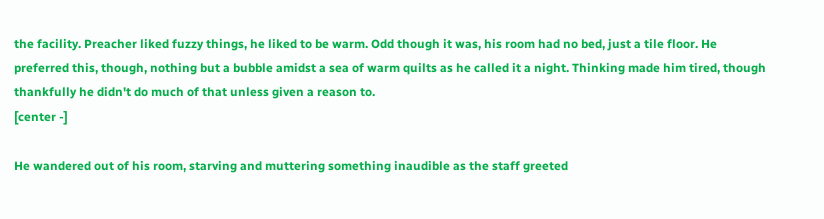the facility. Preacher liked fuzzy things, he liked to be warm. Odd though it was, his room had no bed, just a tile floor. He preferred this, though, nothing but a bubble amidst a sea of warm quilts as he called it a night. Thinking made him tired, though thankfully he didn't do much of that unless given a reason to.
[center -]

He wandered out of his room, starving and muttering something inaudible as the staff greeted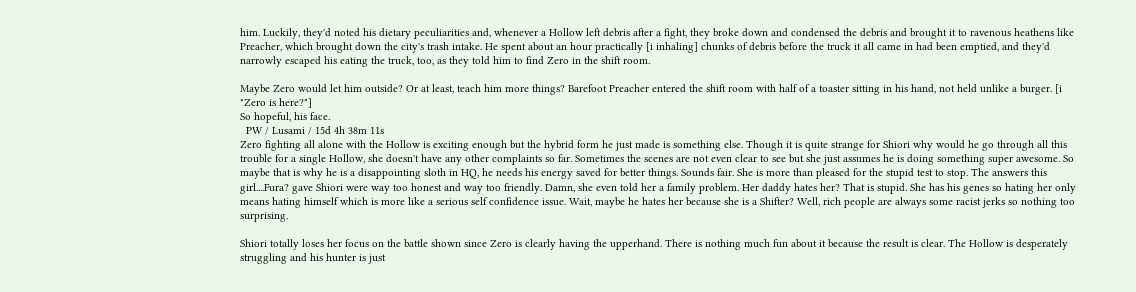him. Luckily, they'd noted his dietary peculiarities and, whenever a Hollow left debris after a fight, they broke down and condensed the debris and brought it to ravenous heathens like Preacher, which brought down the city's trash intake. He spent about an hour practically [i inhaling] chunks of debris before the truck it all came in had been emptied, and they'd narrowly escaped his eating the truck, too, as they told him to find Zero in the shift room.

Maybe Zero would let him outside? Or at least, teach him more things? Barefoot Preacher entered the shift room with half of a toaster sitting in his hand, not held unlike a burger. [i "Zero is here?"]
So hopeful, his face.
  PW / Lusami / 15d 4h 38m 11s
Zero fighting all alone with the Hollow is exciting enough but the hybrid form he just made is something else. Though it is quite strange for Shiori why would he go through all this trouble for a single Hollow, she doesn't have any other complaints so far. Sometimes the scenes are not even clear to see but she just assumes he is doing something super awesome. So maybe that is why he is a disappointing sloth in HQ, he needs his energy saved for better things. Sounds fair. She is more than pleased for the stupid test to stop. The answers this girl....Fura? gave Shiori were way too honest and way too friendly. Damn, she even told her a family problem. Her daddy hates her? That is stupid. She has his genes so hating her only means hating himself which is more like a serious self confidence issue. Wait, maybe he hates her because she is a Shifter? Well, rich people are always some racist jerks so nothing too surprising.

Shiori totally loses her focus on the battle shown since Zero is clearly having the upperhand. There is nothing much fun about it because the result is clear. The Hollow is desperately struggling and his hunter is just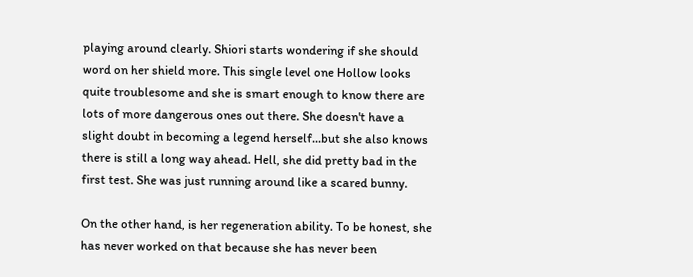playing around clearly. Shiori starts wondering if she should word on her shield more. This single level one Hollow looks quite troublesome and she is smart enough to know there are lots of more dangerous ones out there. She doesn't have a slight doubt in becoming a legend herself...but she also knows there is still a long way ahead. Hell, she did pretty bad in the first test. She was just running around like a scared bunny.

On the other hand, is her regeneration ability. To be honest, she has never worked on that because she has never been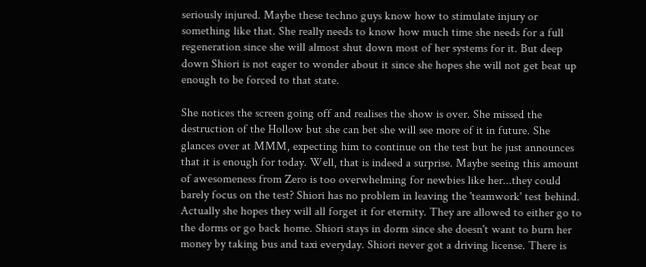seriously injured. Maybe these techno guys know how to stimulate injury or something like that. She really needs to know how much time she needs for a full regeneration since she will almost shut down most of her systems for it. But deep down Shiori is not eager to wonder about it since she hopes she will not get beat up enough to be forced to that state.

She notices the screen going off and realises the show is over. She missed the destruction of the Hollow but she can bet she will see more of it in future. She glances over at MMM, expecting him to continue on the test but he just announces that it is enough for today. Well, that is indeed a surprise. Maybe seeing this amount of awesomeness from Zero is too overwhelming for newbies like her...they could barely focus on the test? Shiori has no problem in leaving the 'teamwork' test behind. Actually she hopes they will all forget it for eternity. They are allowed to either go to the dorms or go back home. Shiori stays in dorm since she doesn't want to burn her money by taking bus and taxi everyday. Shiori never got a driving license. There is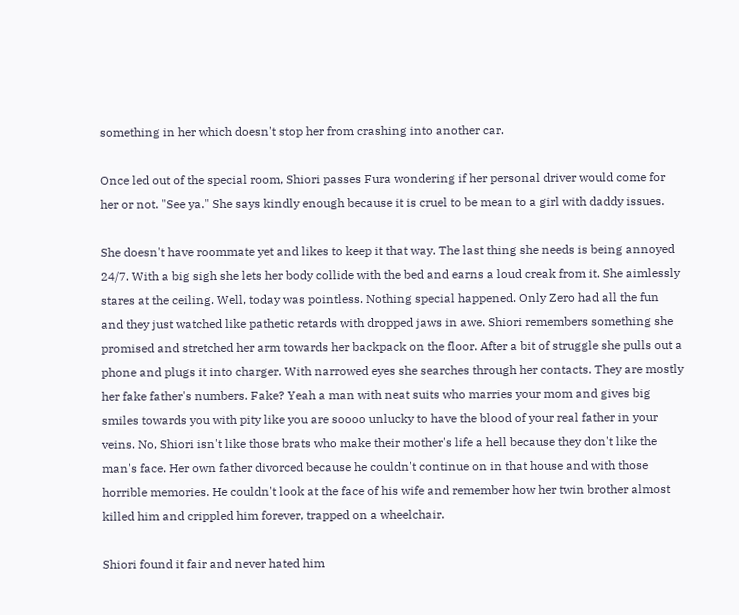something in her which doesn't stop her from crashing into another car.

Once led out of the special room, Shiori passes Fura wondering if her personal driver would come for her or not. "See ya." She says kindly enough because it is cruel to be mean to a girl with daddy issues.

She doesn't have roommate yet and likes to keep it that way. The last thing she needs is being annoyed 24/7. With a big sigh she lets her body collide with the bed and earns a loud creak from it. She aimlessly stares at the ceiling. Well, today was pointless. Nothing special happened. Only Zero had all the fun and they just watched like pathetic retards with dropped jaws in awe. Shiori remembers something she promised and stretched her arm towards her backpack on the floor. After a bit of struggle she pulls out a phone and plugs it into charger. With narrowed eyes she searches through her contacts. They are mostly her fake father's numbers. Fake? Yeah a man with neat suits who marries your mom and gives big smiles towards you with pity like you are soooo unlucky to have the blood of your real father in your veins. No, Shiori isn't like those brats who make their mother's life a hell because they don't like the man's face. Her own father divorced because he couldn't continue on in that house and with those horrible memories. He couldn't look at the face of his wife and remember how her twin brother almost killed him and crippled him forever, trapped on a wheelchair.

Shiori found it fair and never hated him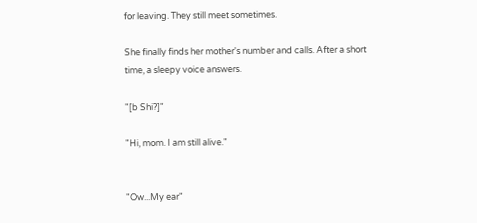for leaving. They still meet sometimes.

She finally finds her mother's number and calls. After a short time, a sleepy voice answers.

"[b Shi?]"

"Hi, mom. I am still alive."


"Ow...My ear"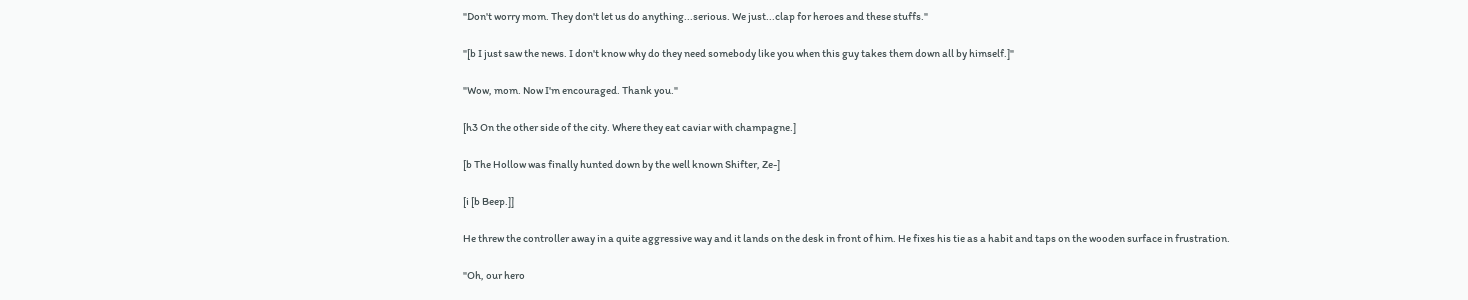"Don't worry mom. They don't let us do anything...serious. We just...clap for heroes and these stuffs."

"[b I just saw the news. I don't know why do they need somebody like you when this guy takes them down all by himself.]"

"Wow, mom. Now I'm encouraged. Thank you."

[h3 On the other side of the city. Where they eat caviar with champagne.]

[b The Hollow was finally hunted down by the well known Shifter, Ze-]

[i [b Beep.]]

He threw the controller away in a quite aggressive way and it lands on the desk in front of him. He fixes his tie as a habit and taps on the wooden surface in frustration.

"Oh, our hero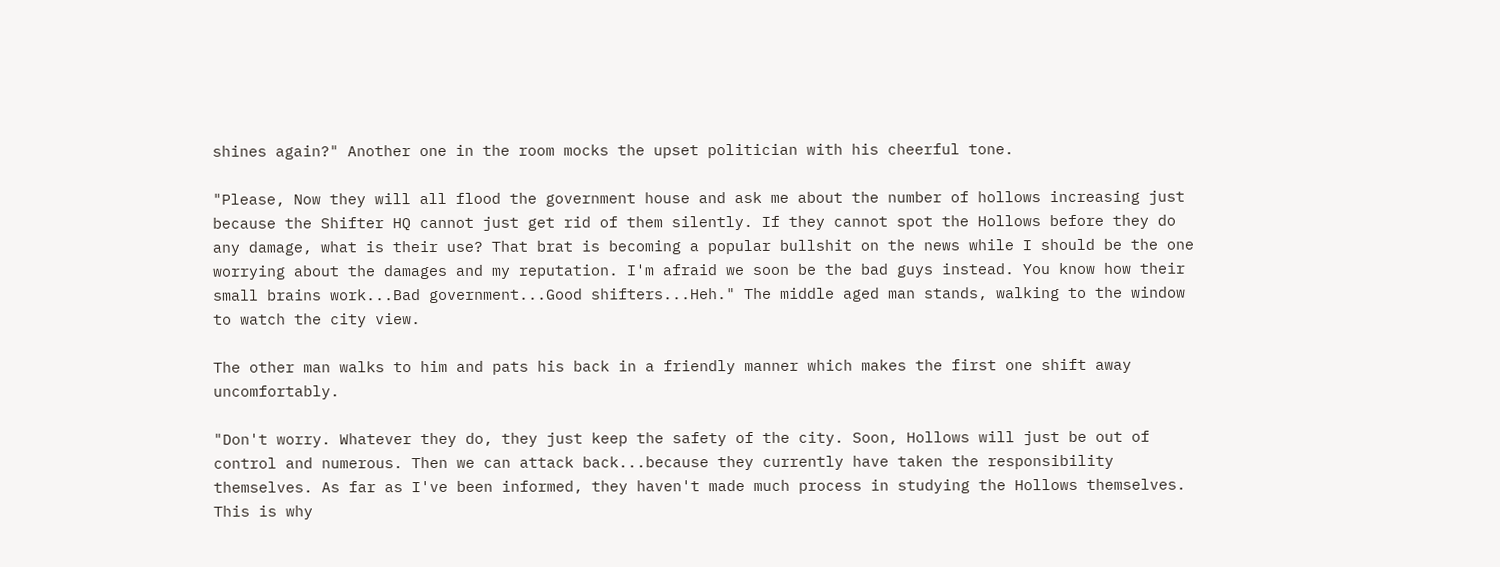shines again?" Another one in the room mocks the upset politician with his cheerful tone.

"Please, Now they will all flood the government house and ask me about the number of hollows increasing just because the Shifter HQ cannot just get rid of them silently. If they cannot spot the Hollows before they do any damage, what is their use? That brat is becoming a popular bullshit on the news while I should be the one worrying about the damages and my reputation. I'm afraid we soon be the bad guys instead. You know how their small brains work...Bad government...Good shifters...Heh." The middle aged man stands, walking to the window to watch the city view.

The other man walks to him and pats his back in a friendly manner which makes the first one shift away uncomfortably.

"Don't worry. Whatever they do, they just keep the safety of the city. Soon, Hollows will just be out of control and numerous. Then we can attack back...because they currently have taken the responsibility themselves. As far as I've been informed, they haven't made much process in studying the Hollows themselves. This is why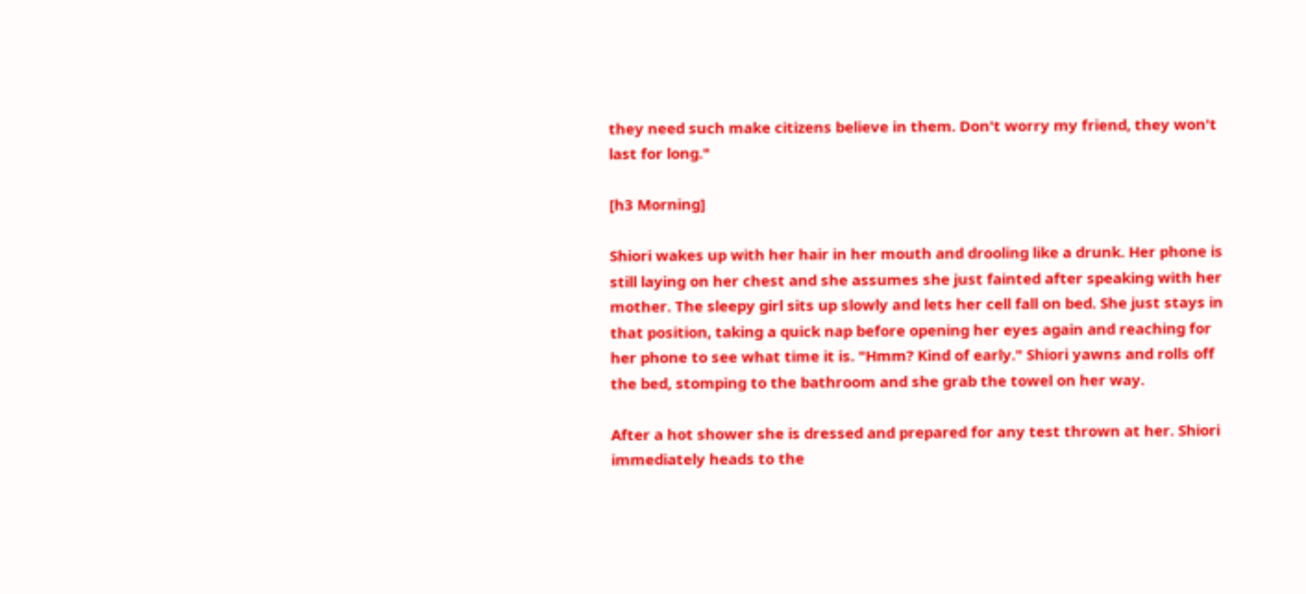they need such make citizens believe in them. Don't worry my friend, they won't last for long."

[h3 Morning]

Shiori wakes up with her hair in her mouth and drooling like a drunk. Her phone is still laying on her chest and she assumes she just fainted after speaking with her mother. The sleepy girl sits up slowly and lets her cell fall on bed. She just stays in that position, taking a quick nap before opening her eyes again and reaching for her phone to see what time it is. "Hmm? Kind of early." Shiori yawns and rolls off the bed, stomping to the bathroom and she grab the towel on her way.

After a hot shower she is dressed and prepared for any test thrown at her. Shiori immediately heads to the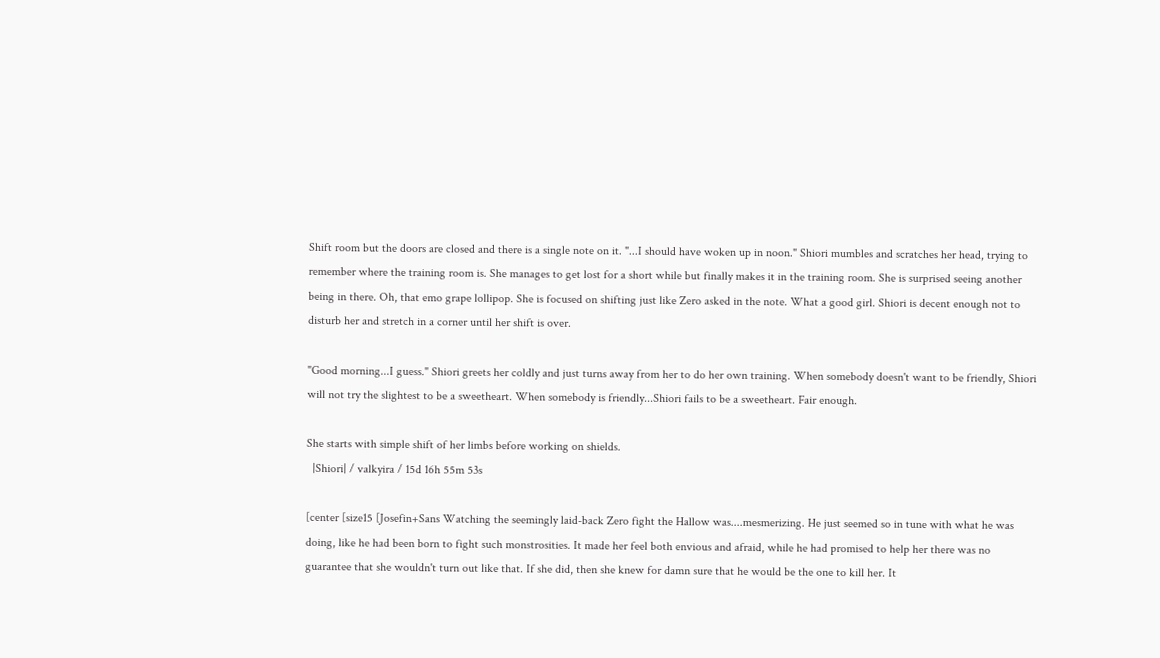Shift room but the doors are closed and there is a single note on it. "...I should have woken up in noon." Shiori mumbles and scratches her head, trying to remember where the training room is. She manages to get lost for a short while but finally makes it in the training room. She is surprised seeing another being in there. Oh, that emo grape lollipop. She is focused on shifting just like Zero asked in the note. What a good girl. Shiori is decent enough not to disturb her and stretch in a corner until her shift is over.

"Good morning...I guess." Shiori greets her coldly and just turns away from her to do her own training. When somebody doesn't want to be friendly, Shiori will not try the slightest to be a sweetheart. When somebody is friendly...Shiori fails to be a sweetheart. Fair enough.

She starts with simple shift of her limbs before working on shields.
  |Shiori| / valkyira / 15d 16h 55m 53s

[center [size15 [Josefin+Sans Watching the seemingly laid-back Zero fight the Hallow was....mesmerizing. He just seemed so in tune with what he was doing, like he had been born to fight such monstrosities. It made her feel both envious and afraid, while he had promised to help her there was no guarantee that she wouldn't turn out like that. If she did, then she knew for damn sure that he would be the one to kill her. It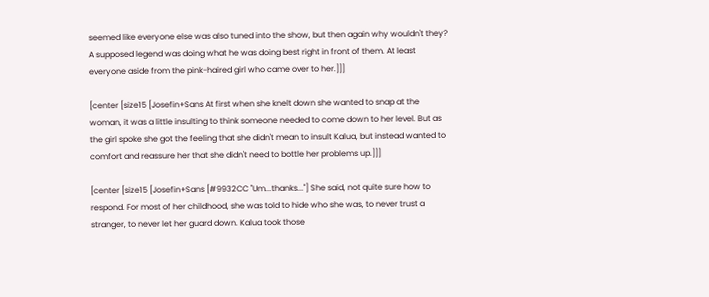seemed like everyone else was also tuned into the show, but then again why wouldn't they? A supposed legend was doing what he was doing best right in front of them. At least everyone aside from the pink-haired girl who came over to her.]]]

[center [size15 [Josefin+Sans At first when she knelt down she wanted to snap at the woman, it was a little insulting to think someone needed to come down to her level. But as the girl spoke she got the feeling that she didn't mean to insult Kalua, but instead wanted to comfort and reassure her that she didn't need to bottle her problems up.]]]

[center [size15 [Josefin+Sans [#9932CC "Um...thanks..."] She said, not quite sure how to respond. For most of her childhood, she was told to hide who she was, to never trust a stranger, to never let her guard down. Kalua took those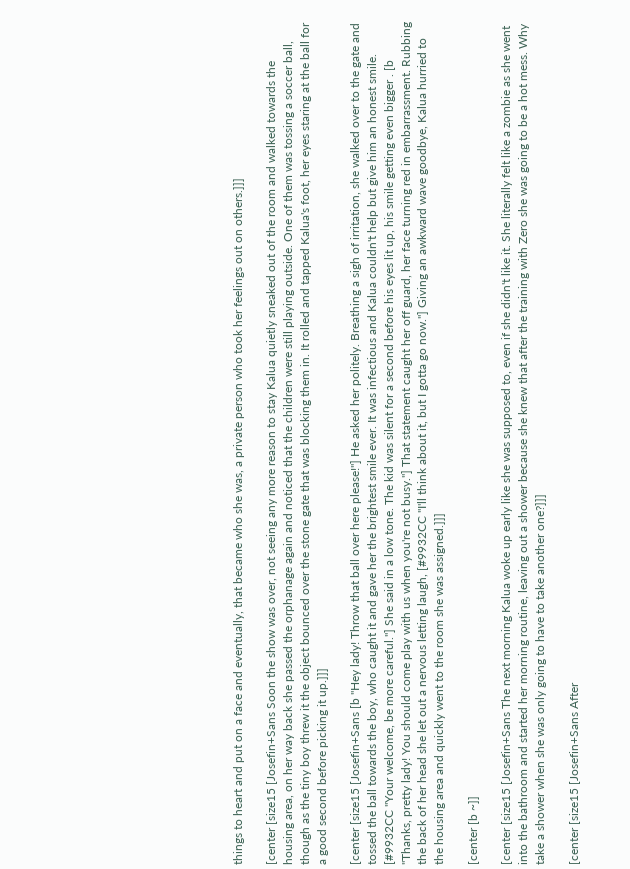things to heart and put on a face and eventually, that became who she was, a private person who took her feelings out on others.]]]

[center [size15 [Josefin+Sans Soon the show was over, not seeing any more reason to stay Kalua quietly sneaked out of the room and walked towards the housing area, on her way back she passed the orphanage again and noticed that the children were still playing outside. One of them was tossing a soccer ball, though as the tiny boy threw it the object bounced over the stone gate that was blocking them in. It rolled and tapped Kalua's foot, her eyes staring at the ball for a good second before picking it up.]]]

[center [size15 [Josefin+Sans [b "Hey lady! Throw that ball over here please!"] He asked her politely. Breathing a sigh of irritation, she walked over to the gate and tossed the ball towards the boy, who caught it and gave her the brightest smile ever. It was infectious and Kalua couldn't help but give him an honest smile. [#9932CC "Your welcome, be more careful."] She said in a low tone. The kid was silent for a second before his eyes lit up, his smile getting even bigger . [b "Thanks, pretty lady! You should come play with us when you're not busy."] That statement caught her off guard, her face turning red in embarrassment. Rubbing the back of her head she let out a nervous letting laugh, [#9932CC "I'll think about it, but I gotta go now."] Giving an awkward wave goodbye, Kalua hurried to the housing area and quickly went to the room she was assigned.]]]

[center [b ~]]

[center [size15 [Josefin+Sans The next morning Kalua woke up early like she was supposed to, even if she didn't like it. She literally felt like a zombie as she went into the bathroom and started her morning routine, leaving out a shower because she knew that after the training with Zero she was going to be a hot mess. Why take a shower when she was only going to have to take another one?]]]

[center [size15 [Josefin+Sans After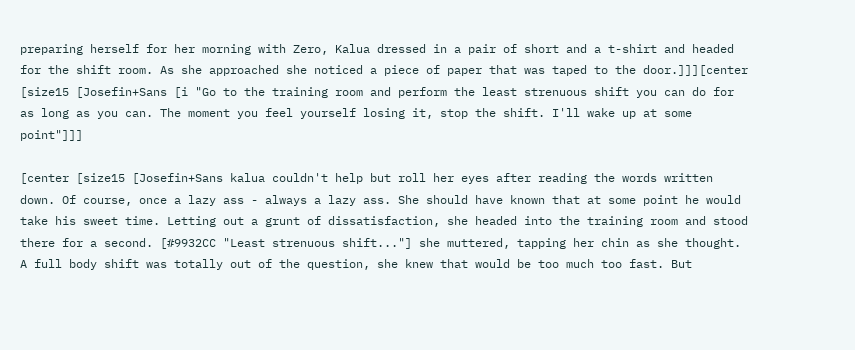preparing herself for her morning with Zero, Kalua dressed in a pair of short and a t-shirt and headed for the shift room. As she approached she noticed a piece of paper that was taped to the door.]]][center [size15 [Josefin+Sans [i "Go to the training room and perform the least strenuous shift you can do for as long as you can. The moment you feel yourself losing it, stop the shift. I'll wake up at some point"]]]

[center [size15 [Josefin+Sans kalua couldn't help but roll her eyes after reading the words written down. Of course, once a lazy ass - always a lazy ass. She should have known that at some point he would take his sweet time. Letting out a grunt of dissatisfaction, she headed into the training room and stood there for a second. [#9932CC "Least strenuous shift..."] she muttered, tapping her chin as she thought. A full body shift was totally out of the question, she knew that would be too much too fast. But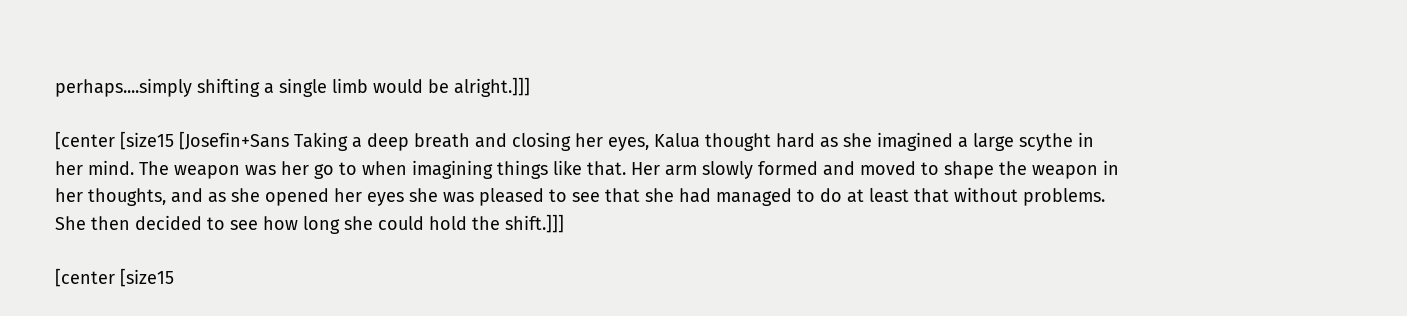perhaps....simply shifting a single limb would be alright.]]]

[center [size15 [Josefin+Sans Taking a deep breath and closing her eyes, Kalua thought hard as she imagined a large scythe in her mind. The weapon was her go to when imagining things like that. Her arm slowly formed and moved to shape the weapon in her thoughts, and as she opened her eyes she was pleased to see that she had managed to do at least that without problems. She then decided to see how long she could hold the shift.]]]

[center [size15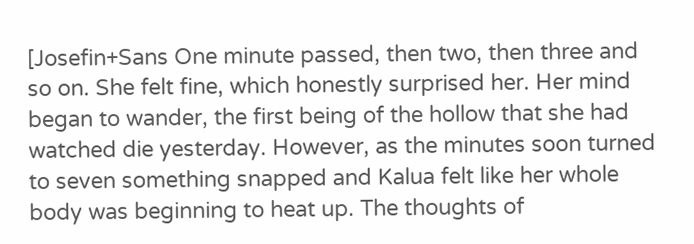[Josefin+Sans One minute passed, then two, then three and so on. She felt fine, which honestly surprised her. Her mind began to wander, the first being of the hollow that she had watched die yesterday. However, as the minutes soon turned to seven something snapped and Kalua felt like her whole body was beginning to heat up. The thoughts of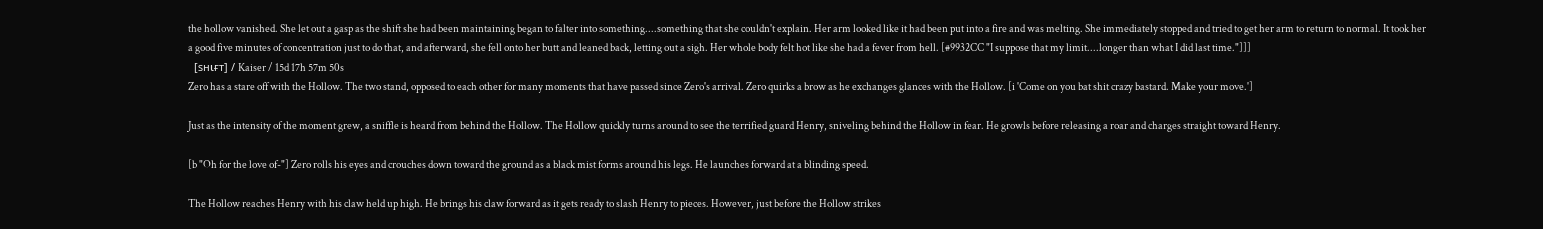the hollow vanished. She let out a gasp as the shift she had been maintaining began to falter into something....something that she couldn't explain. Her arm looked like it had been put into a fire and was melting. She immediately stopped and tried to get her arm to return to normal. It took her a good five minutes of concentration just to do that, and afterward, she fell onto her butt and leaned back, letting out a sigh. Her whole body felt hot like she had a fever from hell. [#9932CC "I suppose that my limit....longer than what I did last time."]]]
  [ѕнιғт] / Kaiser / 15d 17h 57m 50s
Zero has a stare off with the Hollow. The two stand, opposed to each other for many moments that have passed since Zero's arrival. Zero quirks a brow as he exchanges glances with the Hollow. [i 'Come on you bat shit crazy bastard. Make your move.']

Just as the intensity of the moment grew, a sniffle is heard from behind the Hollow. The Hollow quickly turns around to see the terrified guard Henry, sniveling behind the Hollow in fear. He growls before releasing a roar and charges straight toward Henry.

[b "Oh for the love of-"] Zero rolls his eyes and crouches down toward the ground as a black mist forms around his legs. He launches forward at a blinding speed.

The Hollow reaches Henry with his claw held up high. He brings his claw forward as it gets ready to slash Henry to pieces. However, just before the Hollow strikes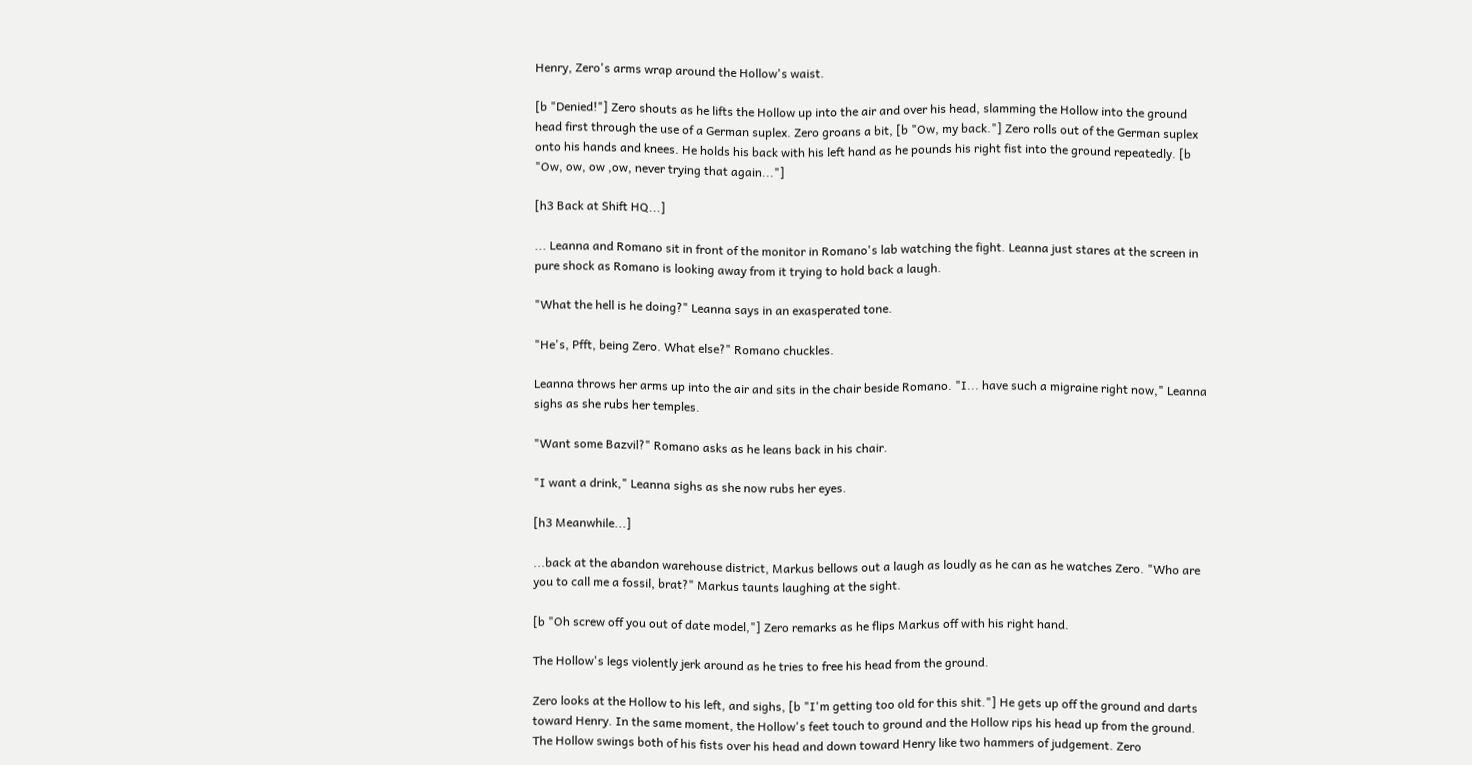Henry, Zero's arms wrap around the Hollow's waist.

[b "Denied!"] Zero shouts as he lifts the Hollow up into the air and over his head, slamming the Hollow into the ground head first through the use of a German suplex. Zero groans a bit, [b "Ow, my back."] Zero rolls out of the German suplex onto his hands and knees. He holds his back with his left hand as he pounds his right fist into the ground repeatedly. [b "Ow, ow, ow ,ow, never trying that again..."]

[h3 Back at Shift HQ...]

... Leanna and Romano sit in front of the monitor in Romano's lab watching the fight. Leanna just stares at the screen in pure shock as Romano is looking away from it trying to hold back a laugh.

"What the hell is he doing?" Leanna says in an exasperated tone.

"He's, Pfft, being Zero. What else?" Romano chuckles.

Leanna throws her arms up into the air and sits in the chair beside Romano. "I... have such a migraine right now," Leanna sighs as she rubs her temples.

"Want some Bazvil?" Romano asks as he leans back in his chair.

"I want a drink," Leanna sighs as she now rubs her eyes.

[h3 Meanwhile...]

...back at the abandon warehouse district, Markus bellows out a laugh as loudly as he can as he watches Zero. "Who are you to call me a fossil, brat?" Markus taunts laughing at the sight.

[b "Oh screw off you out of date model,"] Zero remarks as he flips Markus off with his right hand.

The Hollow's legs violently jerk around as he tries to free his head from the ground.

Zero looks at the Hollow to his left, and sighs, [b "I'm getting too old for this shit."] He gets up off the ground and darts toward Henry. In the same moment, the Hollow's feet touch to ground and the Hollow rips his head up from the ground. The Hollow swings both of his fists over his head and down toward Henry like two hammers of judgement. Zero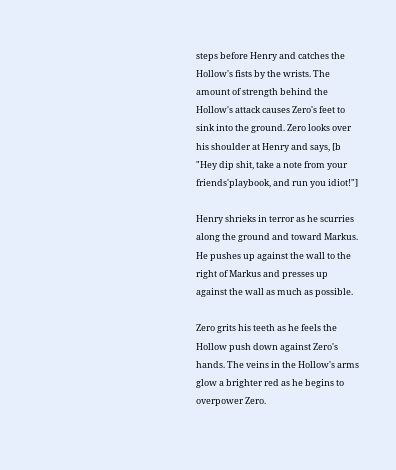steps before Henry and catches the Hollow's fists by the wrists. The amount of strength behind the Hollow's attack causes Zero's feet to sink into the ground. Zero looks over his shoulder at Henry and says, [b "Hey dip shit, take a note from your friends'playbook, and run you idiot!"]

Henry shrieks in terror as he scurries along the ground and toward Markus. He pushes up against the wall to the right of Markus and presses up against the wall as much as possible.

Zero grits his teeth as he feels the Hollow push down against Zero's hands. The veins in the Hollow's arms glow a brighter red as he begins to overpower Zero.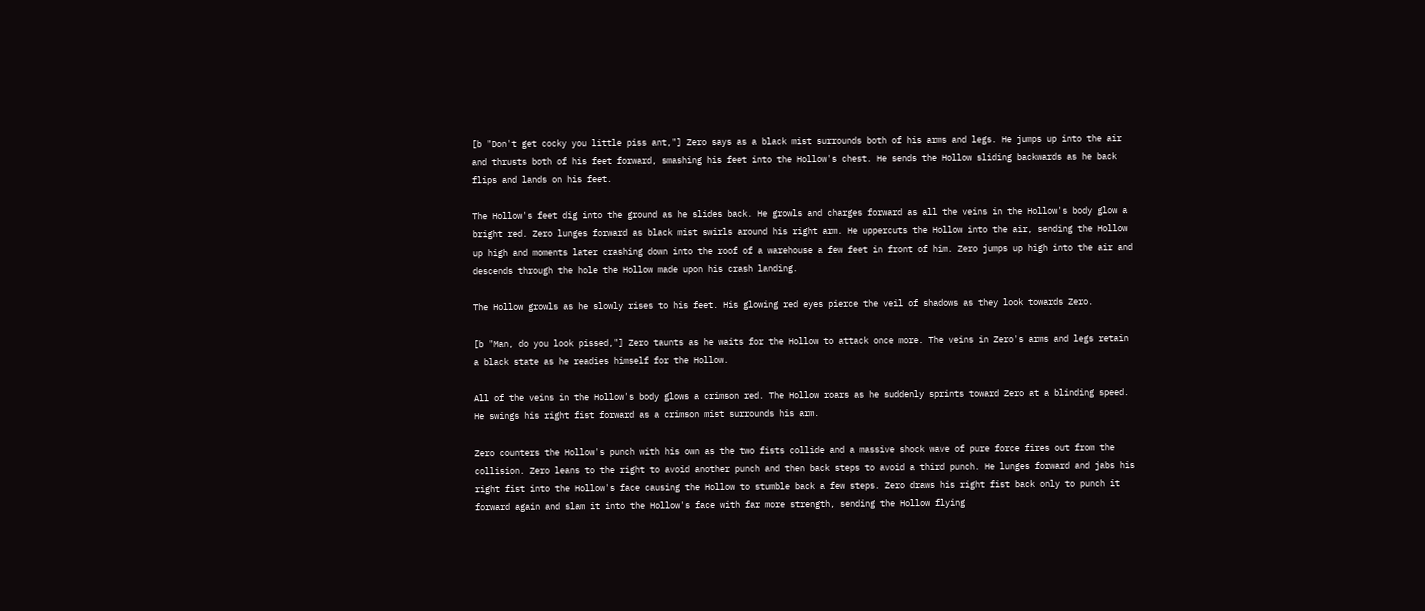[b "Don't get cocky you little piss ant,"] Zero says as a black mist surrounds both of his arms and legs. He jumps up into the air and thrusts both of his feet forward, smashing his feet into the Hollow's chest. He sends the Hollow sliding backwards as he back flips and lands on his feet.

The Hollow's feet dig into the ground as he slides back. He growls and charges forward as all the veins in the Hollow's body glow a bright red. Zero lunges forward as black mist swirls around his right arm. He uppercuts the Hollow into the air, sending the Hollow up high and moments later crashing down into the roof of a warehouse a few feet in front of him. Zero jumps up high into the air and descends through the hole the Hollow made upon his crash landing.

The Hollow growls as he slowly rises to his feet. His glowing red eyes pierce the veil of shadows as they look towards Zero.

[b "Man, do you look pissed,"] Zero taunts as he waits for the Hollow to attack once more. The veins in Zero's arms and legs retain a black state as he readies himself for the Hollow.

All of the veins in the Hollow's body glows a crimson red. The Hollow roars as he suddenly sprints toward Zero at a blinding speed. He swings his right fist forward as a crimson mist surrounds his arm.

Zero counters the Hollow's punch with his own as the two fists collide and a massive shock wave of pure force fires out from the collision. Zero leans to the right to avoid another punch and then back steps to avoid a third punch. He lunges forward and jabs his right fist into the Hollow's face causing the Hollow to stumble back a few steps. Zero draws his right fist back only to punch it forward again and slam it into the Hollow's face with far more strength, sending the Hollow flying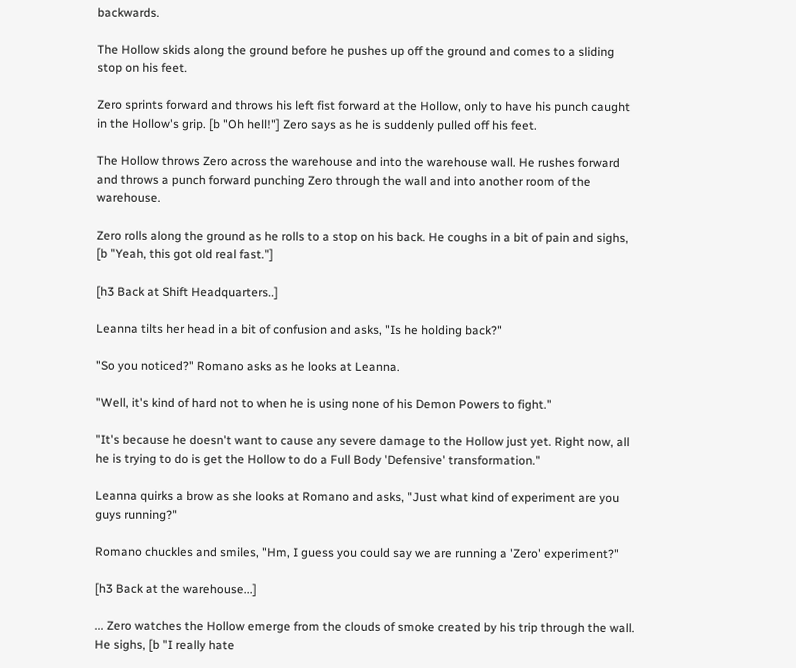backwards.

The Hollow skids along the ground before he pushes up off the ground and comes to a sliding stop on his feet.

Zero sprints forward and throws his left fist forward at the Hollow, only to have his punch caught in the Hollow's grip. [b "Oh hell!"] Zero says as he is suddenly pulled off his feet.

The Hollow throws Zero across the warehouse and into the warehouse wall. He rushes forward and throws a punch forward punching Zero through the wall and into another room of the warehouse.

Zero rolls along the ground as he rolls to a stop on his back. He coughs in a bit of pain and sighs, [b "Yeah, this got old real fast."]

[h3 Back at Shift Headquarters..]

Leanna tilts her head in a bit of confusion and asks, "Is he holding back?"

"So you noticed?" Romano asks as he looks at Leanna.

"Well, it's kind of hard not to when he is using none of his Demon Powers to fight."

"It's because he doesn't want to cause any severe damage to the Hollow just yet. Right now, all he is trying to do is get the Hollow to do a Full Body 'Defensive' transformation."

Leanna quirks a brow as she looks at Romano and asks, "Just what kind of experiment are you guys running?"

Romano chuckles and smiles, "Hm, I guess you could say we are running a 'Zero' experiment?"

[h3 Back at the warehouse...]

... Zero watches the Hollow emerge from the clouds of smoke created by his trip through the wall. He sighs, [b "I really hate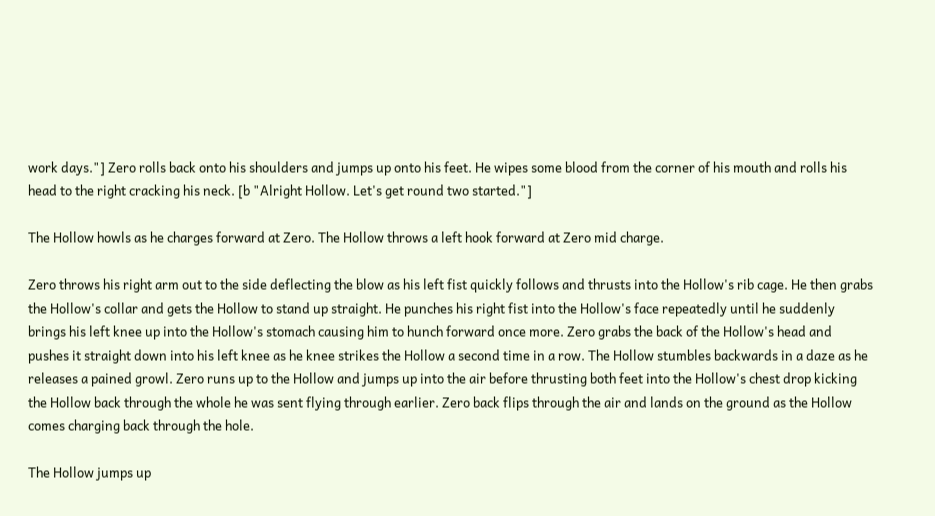work days."] Zero rolls back onto his shoulders and jumps up onto his feet. He wipes some blood from the corner of his mouth and rolls his head to the right cracking his neck. [b "Alright Hollow. Let's get round two started."]

The Hollow howls as he charges forward at Zero. The Hollow throws a left hook forward at Zero mid charge.

Zero throws his right arm out to the side deflecting the blow as his left fist quickly follows and thrusts into the Hollow's rib cage. He then grabs the Hollow's collar and gets the Hollow to stand up straight. He punches his right fist into the Hollow's face repeatedly until he suddenly brings his left knee up into the Hollow's stomach causing him to hunch forward once more. Zero grabs the back of the Hollow's head and pushes it straight down into his left knee as he knee strikes the Hollow a second time in a row. The Hollow stumbles backwards in a daze as he releases a pained growl. Zero runs up to the Hollow and jumps up into the air before thrusting both feet into the Hollow's chest drop kicking the Hollow back through the whole he was sent flying through earlier. Zero back flips through the air and lands on the ground as the Hollow comes charging back through the hole.

The Hollow jumps up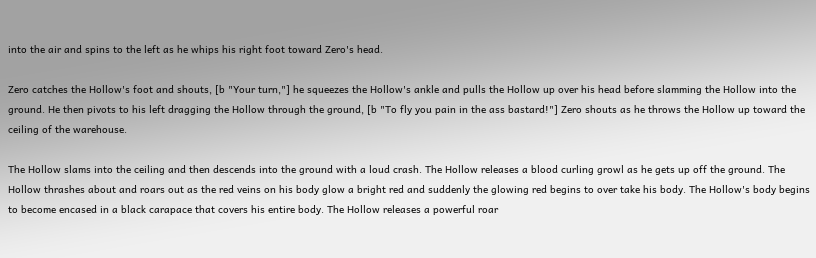into the air and spins to the left as he whips his right foot toward Zero's head.

Zero catches the Hollow's foot and shouts, [b "Your turn,"] he squeezes the Hollow's ankle and pulls the Hollow up over his head before slamming the Hollow into the ground. He then pivots to his left dragging the Hollow through the ground, [b "To fly you pain in the ass bastard!"] Zero shouts as he throws the Hollow up toward the ceiling of the warehouse.

The Hollow slams into the ceiling and then descends into the ground with a loud crash. The Hollow releases a blood curling growl as he gets up off the ground. The Hollow thrashes about and roars out as the red veins on his body glow a bright red and suddenly the glowing red begins to over take his body. The Hollow's body begins to become encased in a black carapace that covers his entire body. The Hollow releases a powerful roar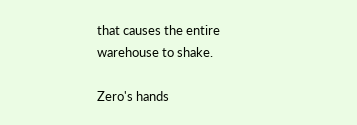that causes the entire warehouse to shake.

Zero's hands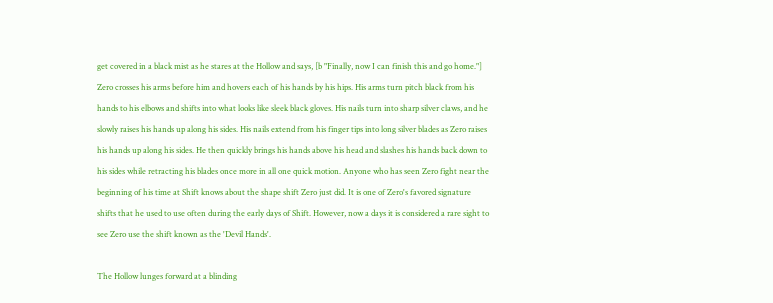get covered in a black mist as he stares at the Hollow and says, [b "Finally, now I can finish this and go home."] Zero crosses his arms before him and hovers each of his hands by his hips. His arms turn pitch black from his hands to his elbows and shifts into what looks like sleek black gloves. His nails turn into sharp silver claws, and he slowly raises his hands up along his sides. His nails extend from his finger tips into long silver blades as Zero raises his hands up along his sides. He then quickly brings his hands above his head and slashes his hands back down to his sides while retracting his blades once more in all one quick motion. Anyone who has seen Zero fight near the beginning of his time at Shift knows about the shape shift Zero just did. It is one of Zero's favored signature shifts that he used to use often during the early days of Shift. However, now a days it is considered a rare sight to see Zero use the shift known as the 'Devil Hands'.

The Hollow lunges forward at a blinding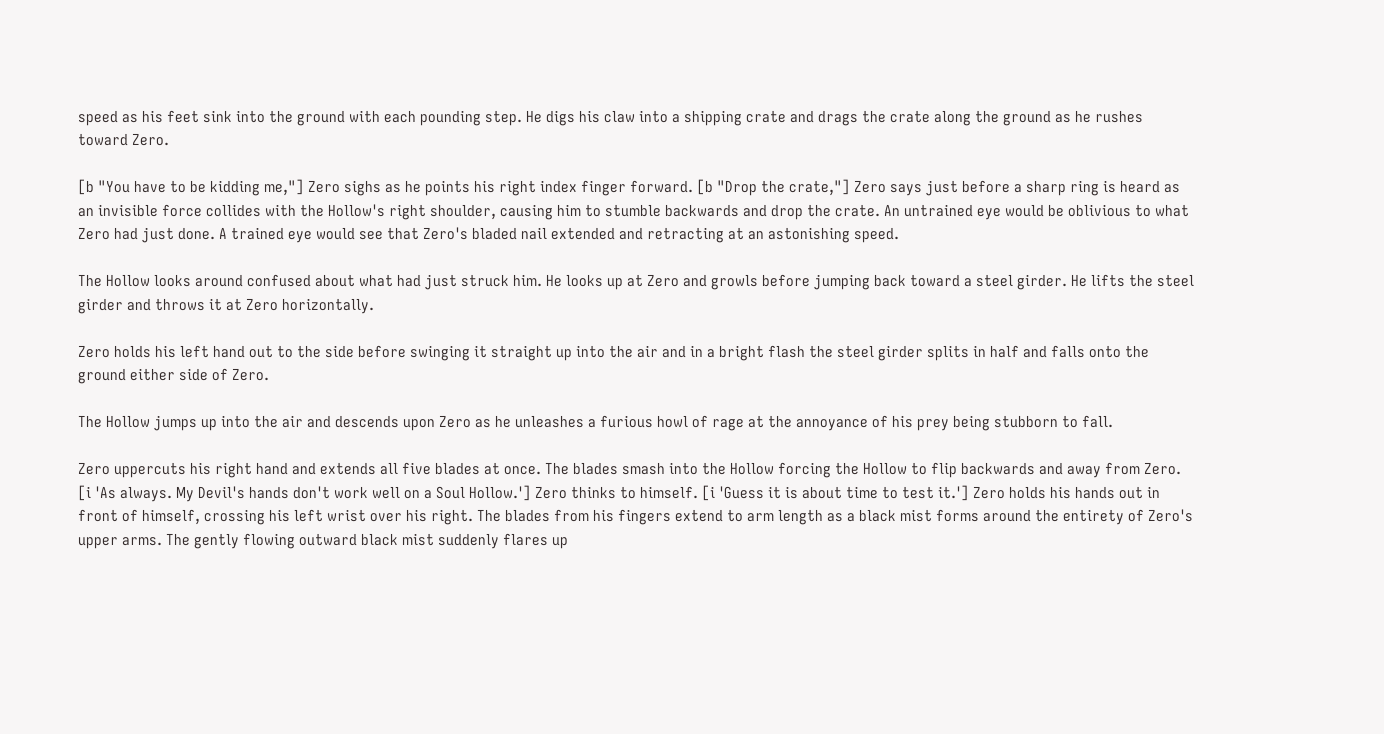speed as his feet sink into the ground with each pounding step. He digs his claw into a shipping crate and drags the crate along the ground as he rushes toward Zero.

[b "You have to be kidding me,"] Zero sighs as he points his right index finger forward. [b "Drop the crate,"] Zero says just before a sharp ring is heard as an invisible force collides with the Hollow's right shoulder, causing him to stumble backwards and drop the crate. An untrained eye would be oblivious to what Zero had just done. A trained eye would see that Zero's bladed nail extended and retracting at an astonishing speed.

The Hollow looks around confused about what had just struck him. He looks up at Zero and growls before jumping back toward a steel girder. He lifts the steel girder and throws it at Zero horizontally.

Zero holds his left hand out to the side before swinging it straight up into the air and in a bright flash the steel girder splits in half and falls onto the ground either side of Zero.

The Hollow jumps up into the air and descends upon Zero as he unleashes a furious howl of rage at the annoyance of his prey being stubborn to fall.

Zero uppercuts his right hand and extends all five blades at once. The blades smash into the Hollow forcing the Hollow to flip backwards and away from Zero. [i 'As always. My Devil's hands don't work well on a Soul Hollow.'] Zero thinks to himself. [i 'Guess it is about time to test it.'] Zero holds his hands out in front of himself, crossing his left wrist over his right. The blades from his fingers extend to arm length as a black mist forms around the entirety of Zero's upper arms. The gently flowing outward black mist suddenly flares up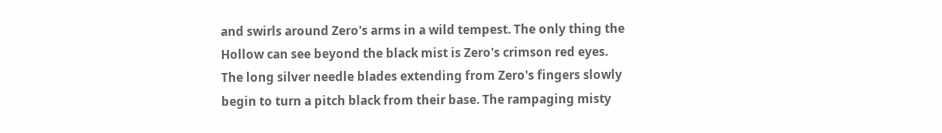and swirls around Zero's arms in a wild tempest. The only thing the Hollow can see beyond the black mist is Zero's crimson red eyes. The long silver needle blades extending from Zero's fingers slowly begin to turn a pitch black from their base. The rampaging misty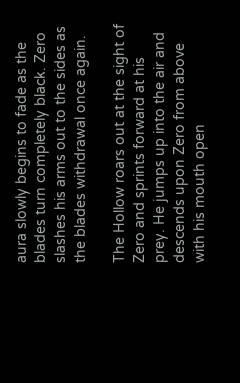aura slowly begins to fade as the blades turn completely black. Zero slashes his arms out to the sides as the blades withdrawal once again.

The Hollow roars out at the sight of Zero and sprints forward at his prey. He jumps up into the air and descends upon Zero from above with his mouth open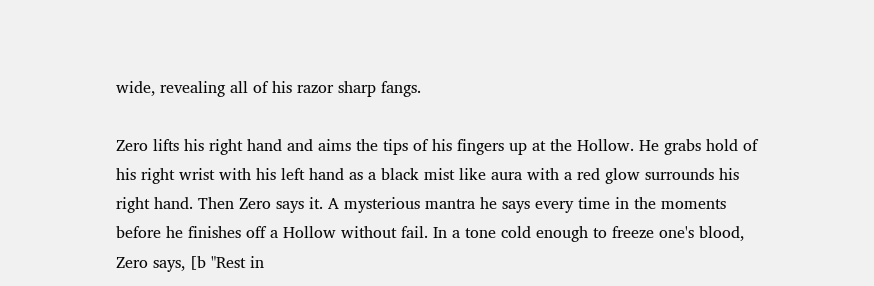wide, revealing all of his razor sharp fangs.

Zero lifts his right hand and aims the tips of his fingers up at the Hollow. He grabs hold of his right wrist with his left hand as a black mist like aura with a red glow surrounds his right hand. Then Zero says it. A mysterious mantra he says every time in the moments before he finishes off a Hollow without fail. In a tone cold enough to freeze one's blood, Zero says, [b "Rest in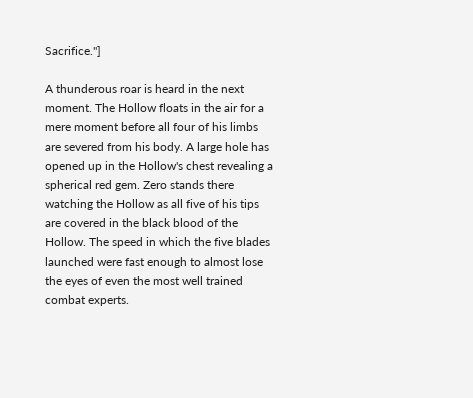Sacrifice."]

A thunderous roar is heard in the next moment. The Hollow floats in the air for a mere moment before all four of his limbs are severed from his body. A large hole has opened up in the Hollow's chest revealing a spherical red gem. Zero stands there watching the Hollow as all five of his tips are covered in the black blood of the Hollow. The speed in which the five blades launched were fast enough to almost lose the eyes of even the most well trained combat experts.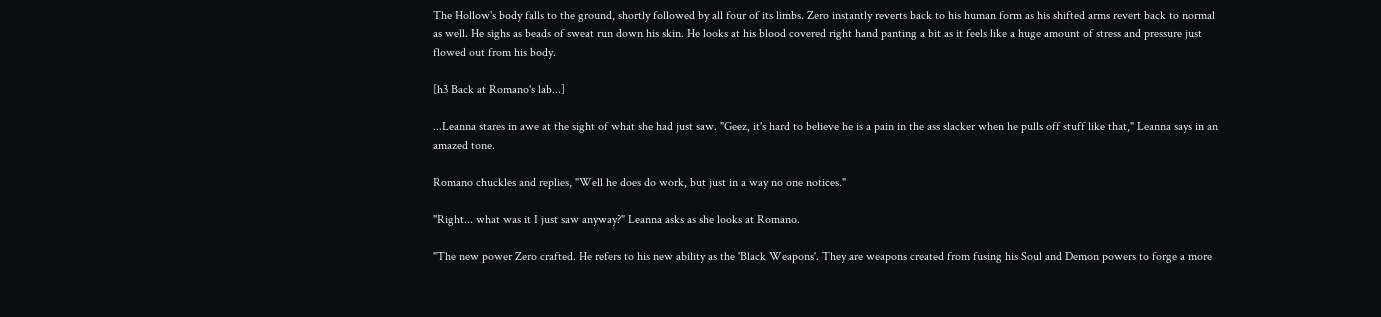The Hollow's body falls to the ground, shortly followed by all four of its limbs. Zero instantly reverts back to his human form as his shifted arms revert back to normal as well. He sighs as beads of sweat run down his skin. He looks at his blood covered right hand panting a bit as it feels like a huge amount of stress and pressure just flowed out from his body.

[h3 Back at Romano's lab...]

...Leanna stares in awe at the sight of what she had just saw. "Geez, it's hard to believe he is a pain in the ass slacker when he pulls off stuff like that," Leanna says in an amazed tone.

Romano chuckles and replies, "Well he does do work, but just in a way no one notices."

"Right... what was it I just saw anyway?" Leanna asks as she looks at Romano.

"The new power Zero crafted. He refers to his new ability as the 'Black Weapons'. They are weapons created from fusing his Soul and Demon powers to forge a more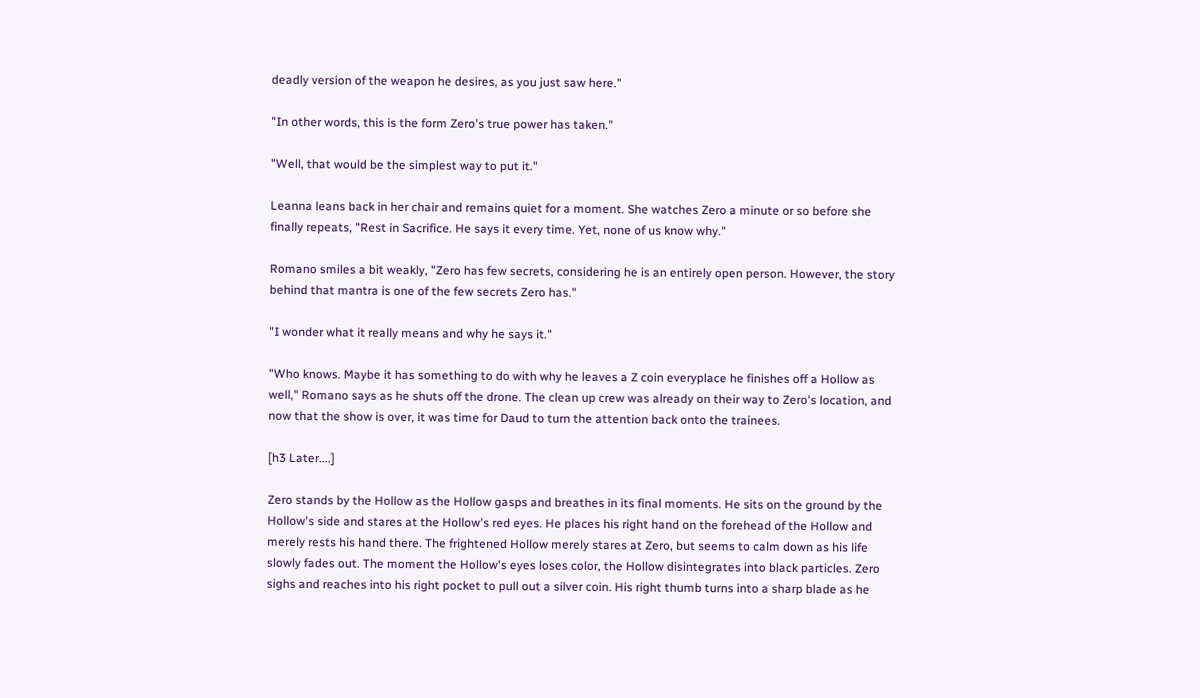deadly version of the weapon he desires, as you just saw here."

"In other words, this is the form Zero's true power has taken."

"Well, that would be the simplest way to put it."

Leanna leans back in her chair and remains quiet for a moment. She watches Zero a minute or so before she finally repeats, "Rest in Sacrifice. He says it every time. Yet, none of us know why."

Romano smiles a bit weakly, "Zero has few secrets, considering he is an entirely open person. However, the story behind that mantra is one of the few secrets Zero has."

"I wonder what it really means and why he says it."

"Who knows. Maybe it has something to do with why he leaves a Z coin everyplace he finishes off a Hollow as well," Romano says as he shuts off the drone. The clean up crew was already on their way to Zero's location, and now that the show is over, it was time for Daud to turn the attention back onto the trainees.

[h3 Later....]

Zero stands by the Hollow as the Hollow gasps and breathes in its final moments. He sits on the ground by the Hollow's side and stares at the Hollow's red eyes. He places his right hand on the forehead of the Hollow and merely rests his hand there. The frightened Hollow merely stares at Zero, but seems to calm down as his life slowly fades out. The moment the Hollow's eyes loses color, the Hollow disintegrates into black particles. Zero sighs and reaches into his right pocket to pull out a silver coin. His right thumb turns into a sharp blade as he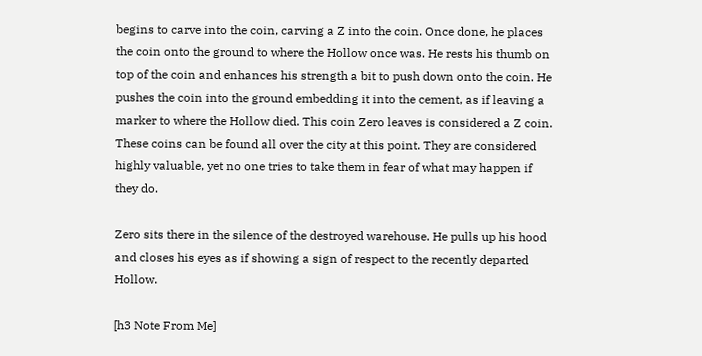begins to carve into the coin, carving a Z into the coin. Once done, he places the coin onto the ground to where the Hollow once was. He rests his thumb on top of the coin and enhances his strength a bit to push down onto the coin. He pushes the coin into the ground embedding it into the cement, as if leaving a marker to where the Hollow died. This coin Zero leaves is considered a Z coin. These coins can be found all over the city at this point. They are considered highly valuable, yet no one tries to take them in fear of what may happen if they do.

Zero sits there in the silence of the destroyed warehouse. He pulls up his hood and closes his eyes as if showing a sign of respect to the recently departed Hollow.

[h3 Note From Me]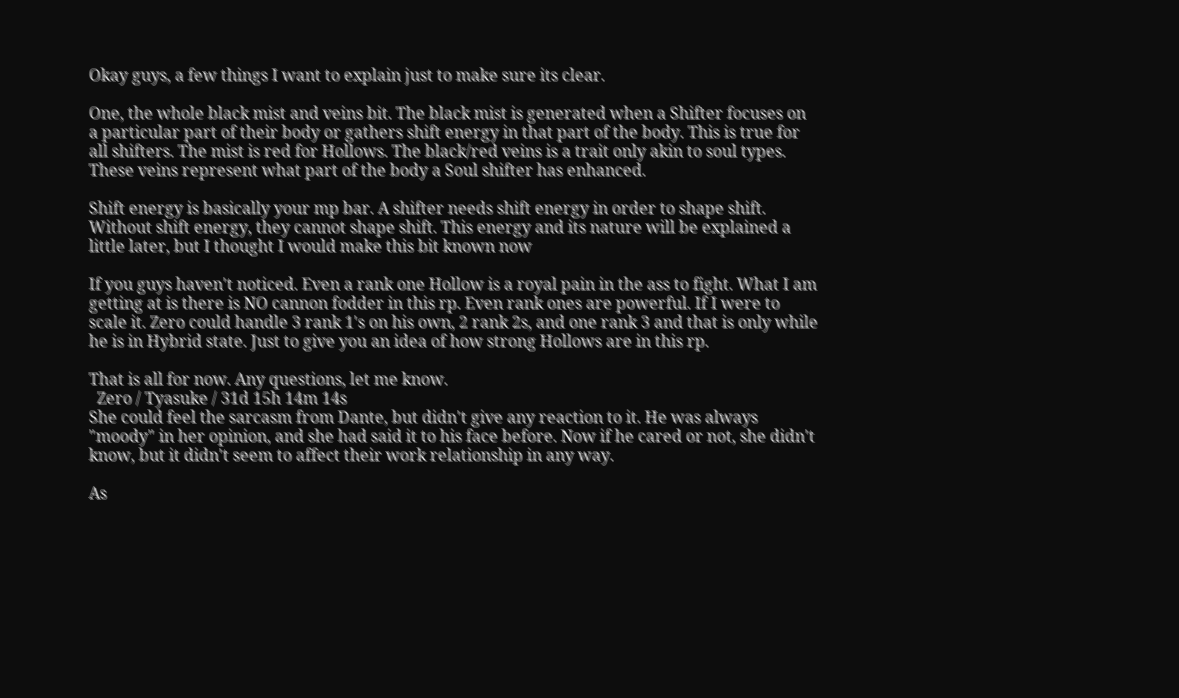Okay guys, a few things I want to explain just to make sure its clear.

One, the whole black mist and veins bit. The black mist is generated when a Shifter focuses on a particular part of their body or gathers shift energy in that part of the body. This is true for all shifters. The mist is red for Hollows. The black/red veins is a trait only akin to soul types. These veins represent what part of the body a Soul shifter has enhanced.

Shift energy is basically your mp bar. A shifter needs shift energy in order to shape shift. Without shift energy, they cannot shape shift. This energy and its nature will be explained a little later, but I thought I would make this bit known now

If you guys haven't noticed. Even a rank one Hollow is a royal pain in the ass to fight. What I am getting at is there is NO cannon fodder in this rp. Even rank ones are powerful. If I were to scale it. Zero could handle 3 rank 1's on his own, 2 rank 2s, and one rank 3 and that is only while he is in Hybrid state. Just to give you an idea of how strong Hollows are in this rp.

That is all for now. Any questions, let me know.
  Zero / Tyasuke / 31d 15h 14m 14s
She could feel the sarcasm from Dante, but didn't give any reaction to it. He was always "moody" in her opinion, and she had said it to his face before. Now if he cared or not, she didn't know, but it didn't seem to affect their work relationship in any way.

As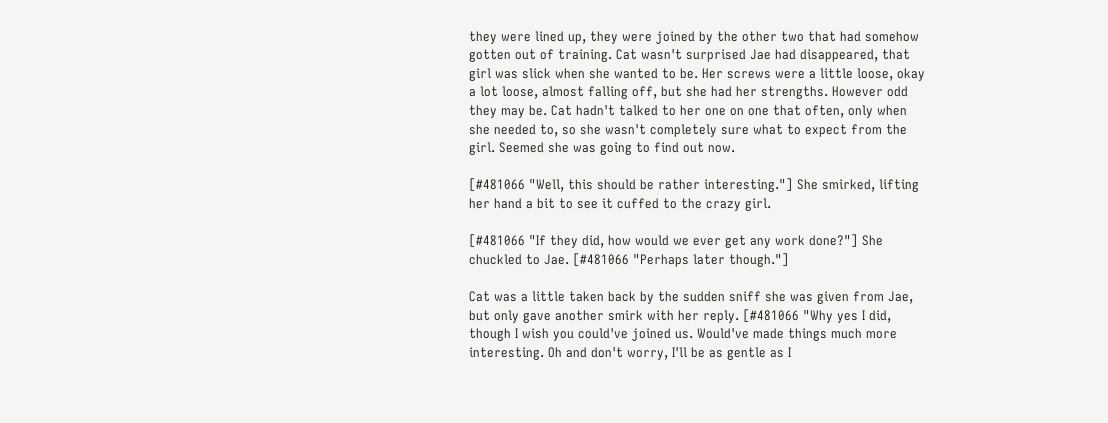they were lined up, they were joined by the other two that had somehow gotten out of training. Cat wasn't surprised Jae had disappeared, that girl was slick when she wanted to be. Her screws were a little loose, okay a lot loose, almost falling off, but she had her strengths. However odd they may be. Cat hadn't talked to her one on one that often, only when she needed to, so she wasn't completely sure what to expect from the girl. Seemed she was going to find out now.

[#481066 "Well, this should be rather interesting."] She smirked, lifting her hand a bit to see it cuffed to the crazy girl.

[#481066 "If they did, how would we ever get any work done?"] She chuckled to Jae. [#481066 "Perhaps later though."]

Cat was a little taken back by the sudden sniff she was given from Jae, but only gave another smirk with her reply. [#481066 "Why yes I did, though I wish you could've joined us. Would've made things much more interesting. Oh and don't worry, I'll be as gentle as I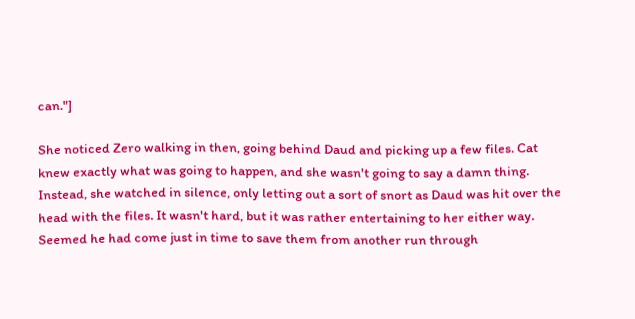can."]

She noticed Zero walking in then, going behind Daud and picking up a few files. Cat knew exactly what was going to happen, and she wasn't going to say a damn thing. Instead, she watched in silence, only letting out a sort of snort as Daud was hit over the head with the files. It wasn't hard, but it was rather entertaining to her either way. Seemed he had come just in time to save them from another run through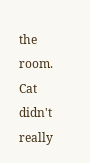the room. Cat didn't really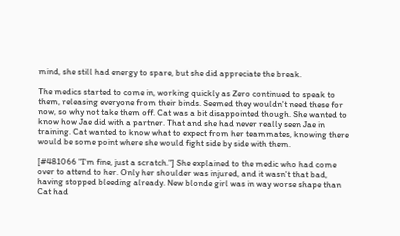mind, she still had energy to spare, but she did appreciate the break.

The medics started to come in, working quickly as Zero continued to speak to them, releasing everyone from their binds. Seemed they wouldn't need these for now, so why not take them off. Cat was a bit disappointed though. She wanted to know how Jae did with a partner. That and she had never really seen Jae in training. Cat wanted to know what to expect from her teammates, knowing there would be some point where she would fight side by side with them.

[#481066 "I'm fine, just a scratch."] She explained to the medic who had come over to attend to her. Only her shoulder was injured, and it wasn't that bad, having stopped bleeding already. New blonde girl was in way worse shape than Cat had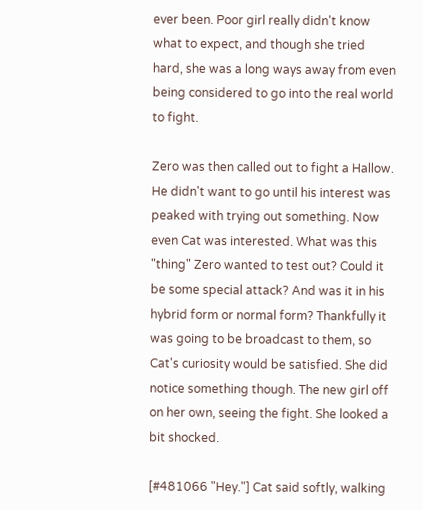ever been. Poor girl really didn't know what to expect, and though she tried hard, she was a long ways away from even being considered to go into the real world to fight.

Zero was then called out to fight a Hallow. He didn't want to go until his interest was peaked with trying out something. Now even Cat was interested. What was this "thing" Zero wanted to test out? Could it be some special attack? And was it in his hybrid form or normal form? Thankfully it was going to be broadcast to them, so Cat's curiosity would be satisfied. She did notice something though. The new girl off on her own, seeing the fight. She looked a bit shocked.

[#481066 "Hey."] Cat said softly, walking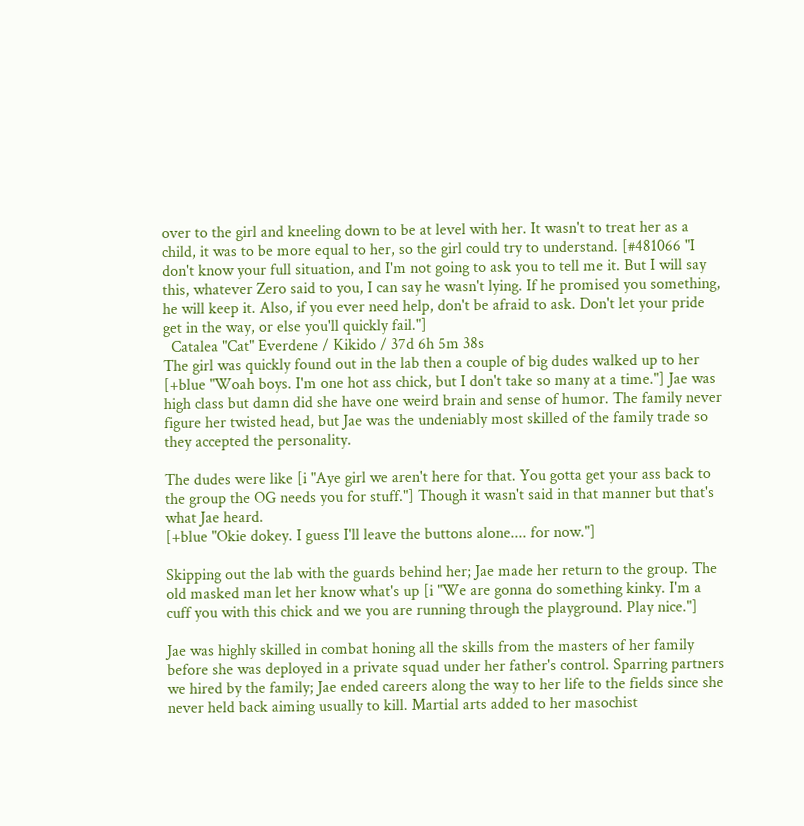over to the girl and kneeling down to be at level with her. It wasn't to treat her as a child, it was to be more equal to her, so the girl could try to understand. [#481066 "I don't know your full situation, and I'm not going to ask you to tell me it. But I will say this, whatever Zero said to you, I can say he wasn't lying. If he promised you something, he will keep it. Also, if you ever need help, don't be afraid to ask. Don't let your pride get in the way, or else you'll quickly fail."]
  Catalea "Cat" Everdene / Kikido / 37d 6h 5m 38s
The girl was quickly found out in the lab then a couple of big dudes walked up to her [+blue "Woah boys. I'm one hot ass chick, but I don't take so many at a time."] Jae was high class but damn did she have one weird brain and sense of humor. The family never figure her twisted head, but Jae was the undeniably most skilled of the family trade so they accepted the personality.

The dudes were like [i "Aye girl we aren't here for that. You gotta get your ass back to the group the OG needs you for stuff."] Though it wasn't said in that manner but that's what Jae heard.
[+blue "Okie dokey. I guess I'll leave the buttons alone.... for now."]

Skipping out the lab with the guards behind her; Jae made her return to the group. The old masked man let her know what's up [i "We are gonna do something kinky. I'm a cuff you with this chick and we you are running through the playground. Play nice."]

Jae was highly skilled in combat honing all the skills from the masters of her family before she was deployed in a private squad under her father's control. Sparring partners we hired by the family; Jae ended careers along the way to her life to the fields since she never held back aiming usually to kill. Martial arts added to her masochist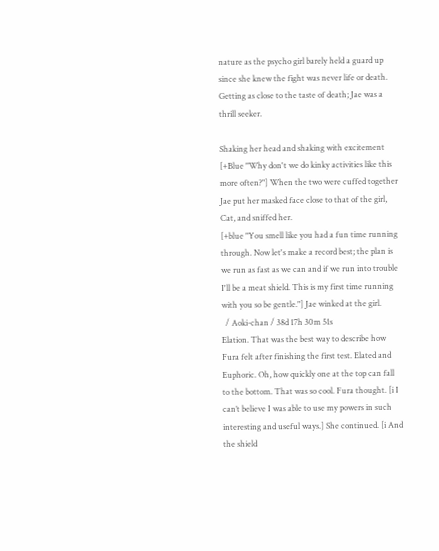nature as the psycho girl barely held a guard up since she knew the fight was never life or death. Getting as close to the taste of death; Jae was a thrill seeker.

Shaking her head and shaking with excitement [+Blue "Why don't we do kinky activities like this more often?"] When the two were cuffed together Jae put her masked face close to that of the girl, Cat, and sniffed her.
[+blue "You smell like you had a fun time running through. Now let's make a record best; the plan is we run as fast as we can and if we run into trouble I'll be a meat shield. This is my first time running with you so be gentle."] Jae winked at the girl.
  / Aoki-chan / 38d 17h 30m 51s
Elation. That was the best way to describe how Fura felt after finishing the first test. Elated and Euphoric. Oh, how quickly one at the top can fall to the bottom. That was so cool. Fura thought. [i I can’t believe I was able to use my powers in such interesting and useful ways.] She continued. [i And the shield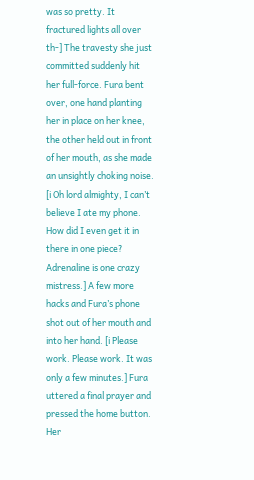was so pretty. It fractured lights all over th-] The travesty she just committed suddenly hit her full-force. Fura bent over, one hand planting her in place on her knee, the other held out in front of her mouth, as she made an unsightly choking noise. [i Oh lord almighty, I can’t believe I ate my phone. How did I even get it in there in one piece? Adrenaline is one crazy mistress.] A few more hacks and Fura’s phone shot out of her mouth and into her hand. [i Please work. Please work. It was only a few minutes.] Fura uttered a final prayer and pressed the home button. Her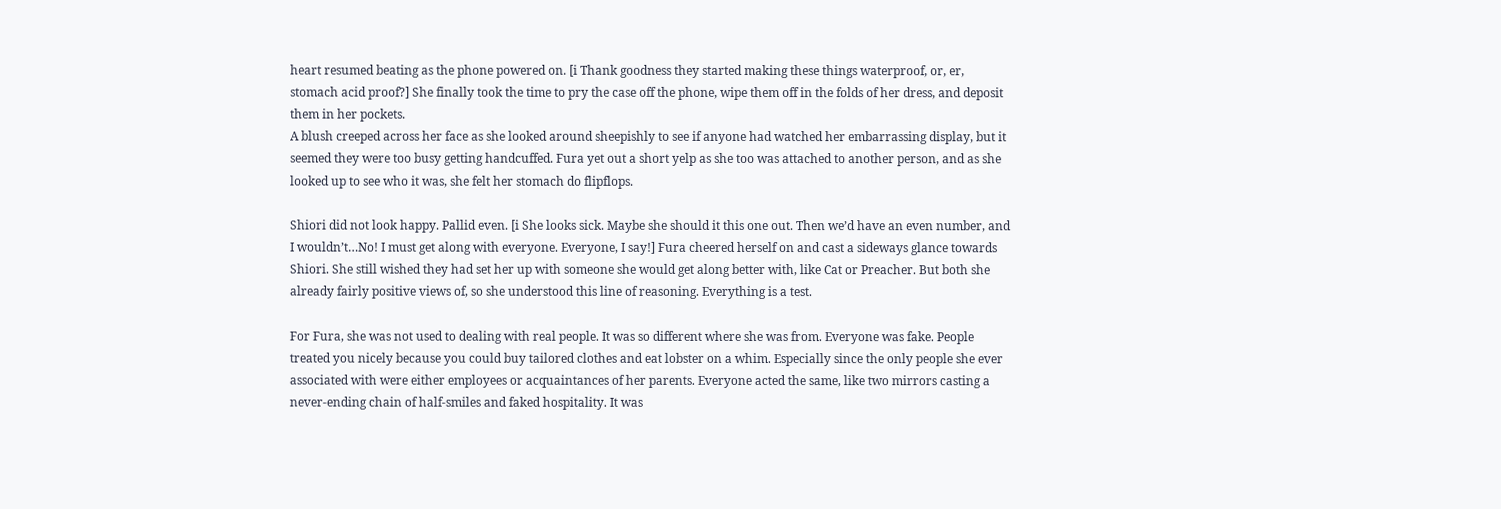heart resumed beating as the phone powered on. [i Thank goodness they started making these things waterproof, or, er, stomach acid proof?] She finally took the time to pry the case off the phone, wipe them off in the folds of her dress, and deposit them in her pockets.
A blush creeped across her face as she looked around sheepishly to see if anyone had watched her embarrassing display, but it seemed they were too busy getting handcuffed. Fura yet out a short yelp as she too was attached to another person, and as she looked up to see who it was, she felt her stomach do flipflops.

Shiori did not look happy. Pallid even. [i She looks sick. Maybe she should it this one out. Then we’d have an even number, and I wouldn’t…No! I must get along with everyone. Everyone, I say!] Fura cheered herself on and cast a sideways glance towards Shiori. She still wished they had set her up with someone she would get along better with, like Cat or Preacher. But both she already fairly positive views of, so she understood this line of reasoning. Everything is a test.

For Fura, she was not used to dealing with real people. It was so different where she was from. Everyone was fake. People treated you nicely because you could buy tailored clothes and eat lobster on a whim. Especially since the only people she ever associated with were either employees or acquaintances of her parents. Everyone acted the same, like two mirrors casting a never-ending chain of half-smiles and faked hospitality. It was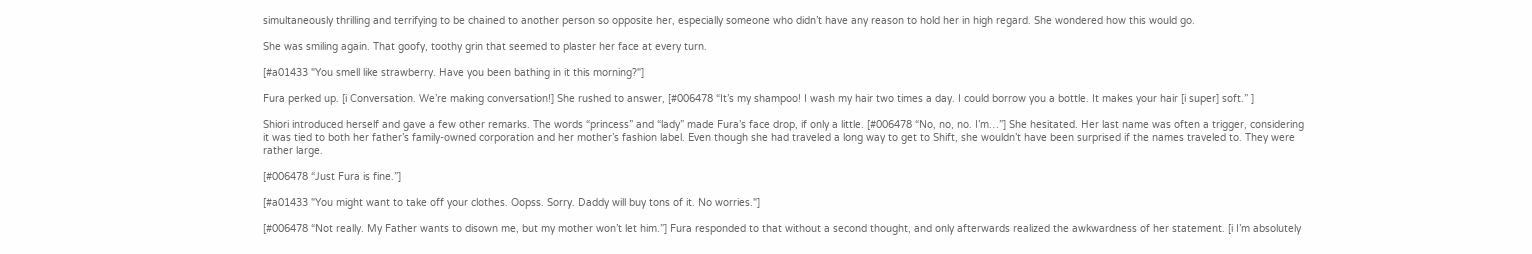simultaneously thrilling and terrifying to be chained to another person so opposite her, especially someone who didn’t have any reason to hold her in high regard. She wondered how this would go.

She was smiling again. That goofy, toothy grin that seemed to plaster her face at every turn.

[#a01433 "You smell like strawberry. Have you been bathing in it this morning?"]

Fura perked up. [i Conversation. We’re making conversation!] She rushed to answer, [#006478 “It’s my shampoo! I wash my hair two times a day. I could borrow you a bottle. It makes your hair [i super] soft.” ]

Shiori introduced herself and gave a few other remarks. The words “princess” and “lady” made Fura’s face drop, if only a little. [#006478 “No, no, no. I’m…”] She hesitated. Her last name was often a trigger, considering it was tied to both her father’s family-owned corporation and her mother’s fashion label. Even though she had traveled a long way to get to Shift, she wouldn’t have been surprised if the names traveled to. They were rather large.

[#006478 “Just Fura is fine.”]

[#a01433 "You might want to take off your clothes. Oopss. Sorry. Daddy will buy tons of it. No worries."]

[#006478 “Not really. My Father wants to disown me, but my mother won’t let him.”] Fura responded to that without a second thought, and only afterwards realized the awkwardness of her statement. [i I’m absolutely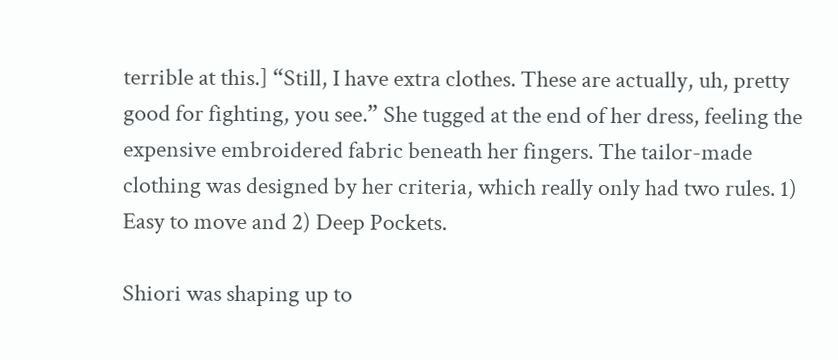terrible at this.] “Still, I have extra clothes. These are actually, uh, pretty good for fighting, you see.” She tugged at the end of her dress, feeling the expensive embroidered fabric beneath her fingers. The tailor-made clothing was designed by her criteria, which really only had two rules. 1) Easy to move and 2) Deep Pockets.

Shiori was shaping up to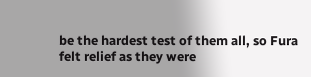be the hardest test of them all, so Fura felt relief as they were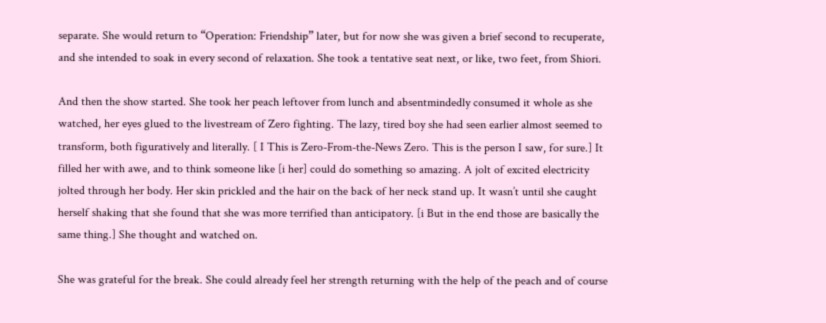separate. She would return to “Operation: Friendship” later, but for now she was given a brief second to recuperate, and she intended to soak in every second of relaxation. She took a tentative seat next, or like, two feet, from Shiori.

And then the show started. She took her peach leftover from lunch and absentmindedly consumed it whole as she watched, her eyes glued to the livestream of Zero fighting. The lazy, tired boy she had seen earlier almost seemed to transform, both figuratively and literally. [ I This is Zero-From-the-News Zero. This is the person I saw, for sure.] It filled her with awe, and to think someone like [i her] could do something so amazing. A jolt of excited electricity jolted through her body. Her skin prickled and the hair on the back of her neck stand up. It wasn’t until she caught herself shaking that she found that she was more terrified than anticipatory. [i But in the end those are basically the same thing.] She thought and watched on.

She was grateful for the break. She could already feel her strength returning with the help of the peach and of course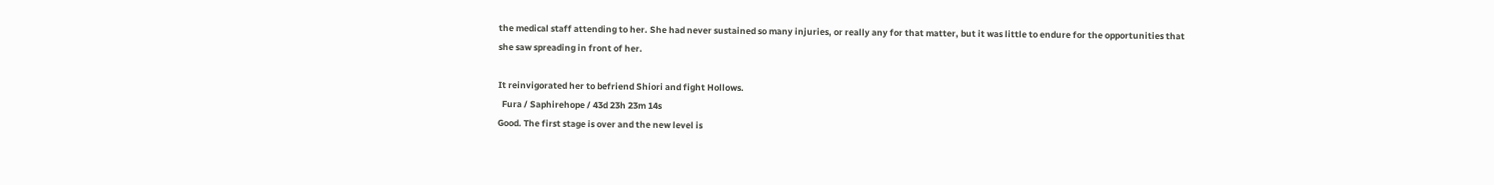the medical staff attending to her. She had never sustained so many injuries, or really any for that matter, but it was little to endure for the opportunities that she saw spreading in front of her.

It reinvigorated her to befriend Shiori and fight Hollows.
  Fura / Saphirehope / 43d 23h 23m 14s
Good. The first stage is over and the new level is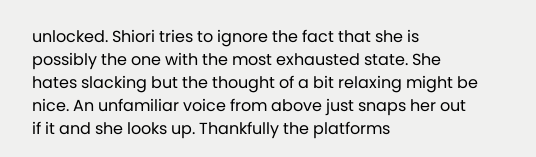unlocked. Shiori tries to ignore the fact that she is possibly the one with the most exhausted state. She hates slacking but the thought of a bit relaxing might be nice. An unfamiliar voice from above just snaps her out if it and she looks up. Thankfully the platforms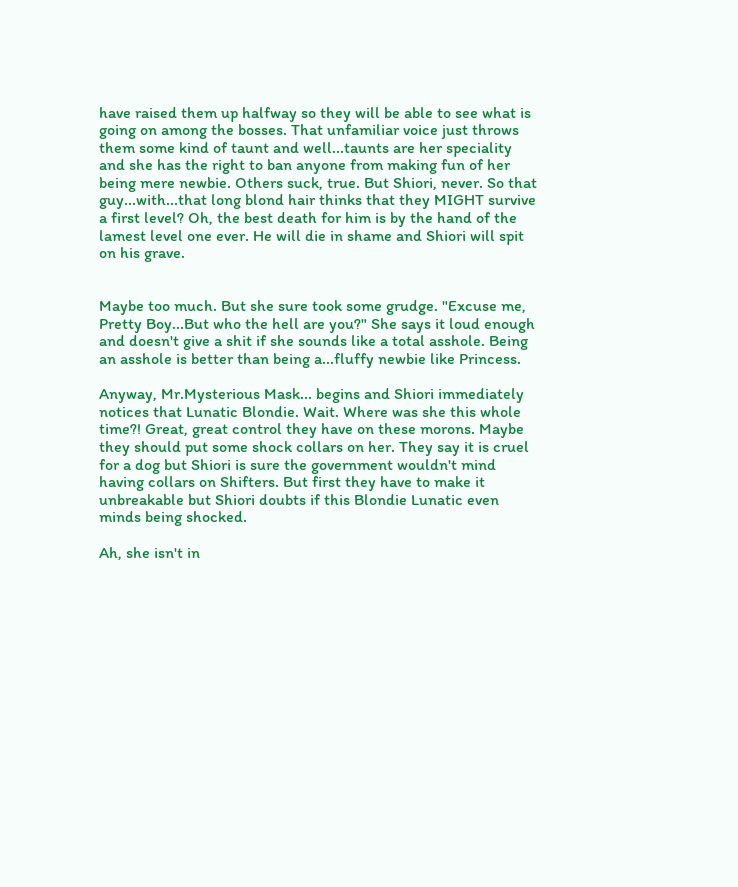have raised them up halfway so they will be able to see what is going on among the bosses. That unfamiliar voice just throws them some kind of taunt and well...taunts are her speciality and she has the right to ban anyone from making fun of her being mere newbie. Others suck, true. But Shiori, never. So that guy...with...that long blond hair thinks that they MIGHT survive a first level? Oh, the best death for him is by the hand of the lamest level one ever. He will die in shame and Shiori will spit on his grave.


Maybe too much. But she sure took some grudge. "Excuse me, Pretty Boy...But who the hell are you?" She says it loud enough and doesn't give a shit if she sounds like a total asshole. Being an asshole is better than being a...fluffy newbie like Princess.

Anyway, Mr.Mysterious Mask... begins and Shiori immediately notices that Lunatic Blondie. Wait. Where was she this whole time?! Great, great control they have on these morons. Maybe they should put some shock collars on her. They say it is cruel for a dog but Shiori is sure the government wouldn't mind having collars on Shifters. But first they have to make it unbreakable but Shiori doubts if this Blondie Lunatic even minds being shocked.

Ah, she isn't in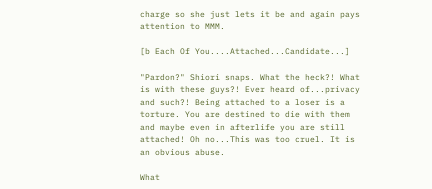charge so she just lets it be and again pays attention to MMM.

[b Each Of You....Attached...Candidate...]

"Pardon?" Shiori snaps. What the heck?! What is with these guys?! Ever heard of...privacy and such?! Being attached to a loser is a torture. You are destined to die with them and maybe even in afterlife you are still attached! Oh no...This was too cruel. It is an obvious abuse.

What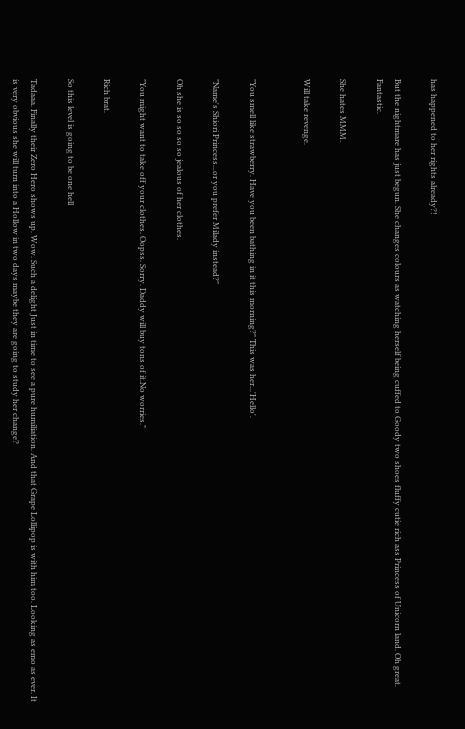has happened to her rights already?!

But the nightmare has just begun. She changes colours as watching herself being cuffed to Goody two shoes fluffy cutie rich ass Princess of Unicorn land. Oh great. Fantastic.

She hates MMM.

Will take revenge.


"You smell like strawberry. Have you been bathing in it this morning?" This was her...'Hello'.

"Name's Shiori Princess...or you prefer Milady instead?"

Oh she is so so so so jealous of her clothes.

"You might want to take off your clothes. Oopss. Sorry. Daddy will buy tons of it.No worries."

Rich brat.

So this level is going to be one hell

Tadaaa. Finally their Zero Hero shows up. Wow. Such a delight Just in time to see a pure humiliation. And that Grape Lollipop is with him too. Looking as emo as ever. It is very obvious she will turn into a Hollow in two days maybe they are going to study her change?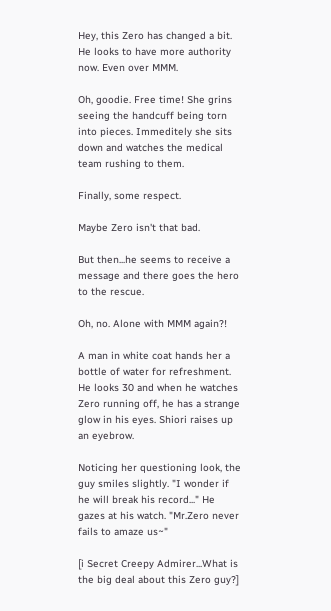Hey, this Zero has changed a bit. He looks to have more authority now. Even over MMM.

Oh, goodie. Free time! She grins seeing the handcuff being torn into pieces. Immeditely she sits down and watches the medical team rushing to them.

Finally, some respect.

Maybe Zero isn't that bad.

But then...he seems to receive a message and there goes the hero to the rescue.

Oh, no. Alone with MMM again?!

A man in white coat hands her a bottle of water for refreshment. He looks 30 and when he watches Zero running off, he has a strange glow in his eyes. Shiori raises up an eyebrow.

Noticing her questioning look, the guy smiles slightly. "I wonder if he will break his record..." He gazes at his watch. "Mr.Zero never fails to amaze us~"

[i Secret Creepy Admirer...What is the big deal about this Zero guy?]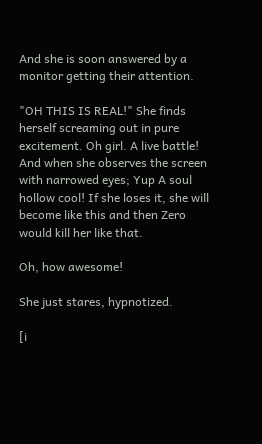And she is soon answered by a monitor getting their attention.

"OH THIS IS REAL!" She finds herself screaming out in pure excitement. Oh girl. A live battle! And when she observes the screen with narrowed eyes; Yup A soul hollow cool! If she loses it, she will become like this and then Zero would kill her like that.

Oh, how awesome!

She just stares, hypnotized.

[i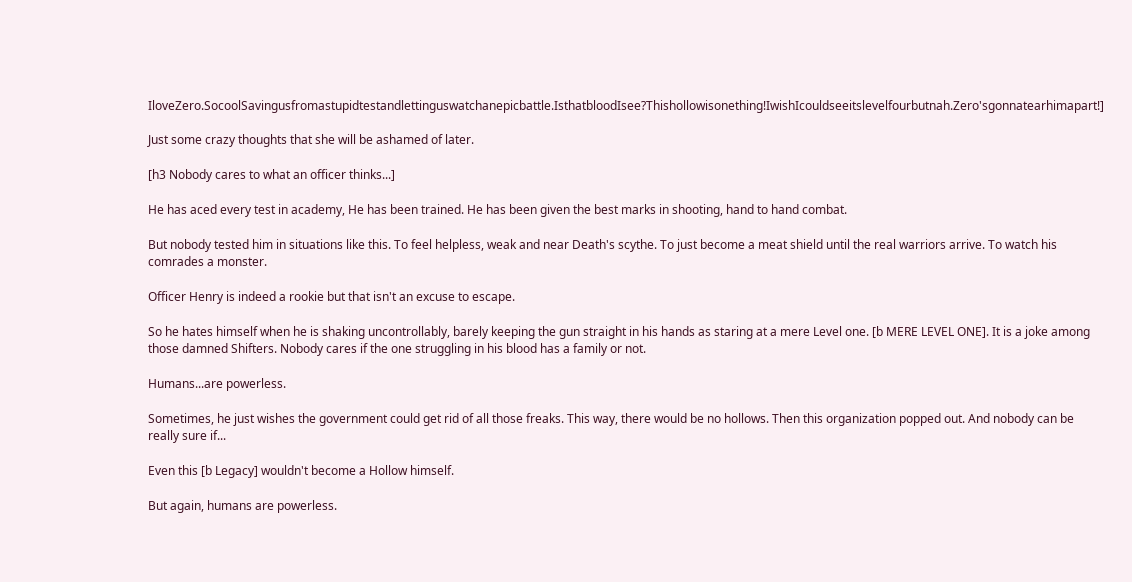IloveZero.SocoolSavingusfromastupidtestandlettinguswatchanepicbattle.IsthatbloodIsee?Thishollowisonething!IwishIcouldseeitslevelfourbutnah.Zero'sgonnatearhimapart!]

Just some crazy thoughts that she will be ashamed of later.

[h3 Nobody cares to what an officer thinks...]

He has aced every test in academy, He has been trained. He has been given the best marks in shooting, hand to hand combat.

But nobody tested him in situations like this. To feel helpless, weak and near Death's scythe. To just become a meat shield until the real warriors arrive. To watch his comrades a monster.

Officer Henry is indeed a rookie but that isn't an excuse to escape.

So he hates himself when he is shaking uncontrollably, barely keeping the gun straight in his hands as staring at a mere Level one. [b MERE LEVEL ONE]. It is a joke among those damned Shifters. Nobody cares if the one struggling in his blood has a family or not.

Humans...are powerless.

Sometimes, he just wishes the government could get rid of all those freaks. This way, there would be no hollows. Then this organization popped out. And nobody can be really sure if...

Even this [b Legacy] wouldn't become a Hollow himself.

But again, humans are powerless.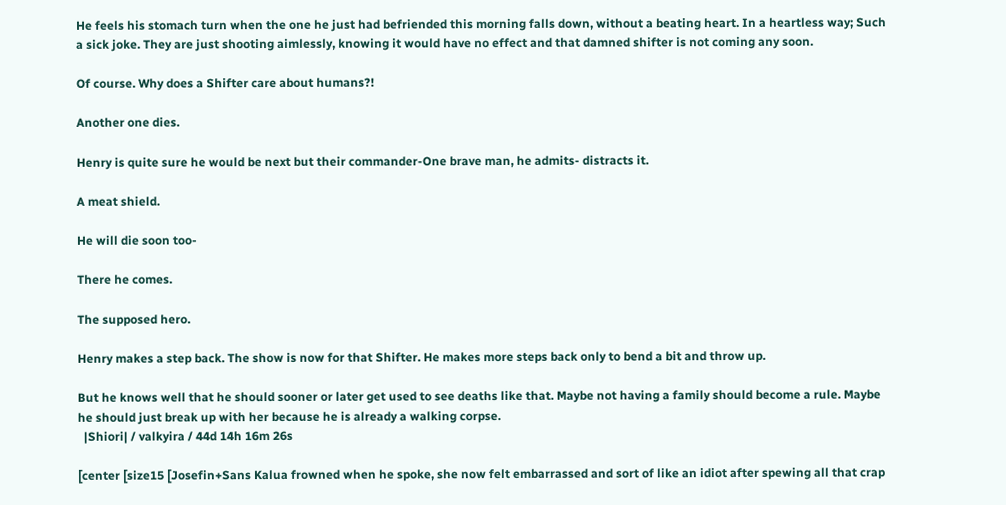He feels his stomach turn when the one he just had befriended this morning falls down, without a beating heart. In a heartless way; Such a sick joke. They are just shooting aimlessly, knowing it would have no effect and that damned shifter is not coming any soon.

Of course. Why does a Shifter care about humans?!

Another one dies.

Henry is quite sure he would be next but their commander-One brave man, he admits- distracts it.

A meat shield.

He will die soon too-

There he comes.

The supposed hero.

Henry makes a step back. The show is now for that Shifter. He makes more steps back only to bend a bit and throw up.

But he knows well that he should sooner or later get used to see deaths like that. Maybe not having a family should become a rule. Maybe he should just break up with her because he is already a walking corpse.
  |Shiori| / valkyira / 44d 14h 16m 26s

[center [size15 [Josefin+Sans Kalua frowned when he spoke, she now felt embarrassed and sort of like an idiot after spewing all that crap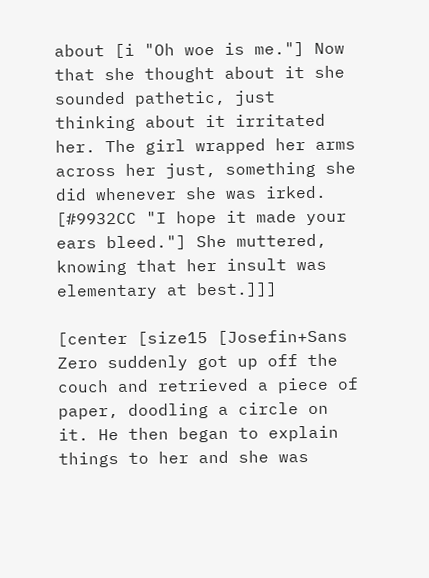about [i "Oh woe is me."] Now that she thought about it she sounded pathetic, just thinking about it irritated her. The girl wrapped her arms across her just, something she did whenever she was irked. [#9932CC "I hope it made your ears bleed."] She muttered, knowing that her insult was elementary at best.]]]

[center [size15 [Josefin+Sans Zero suddenly got up off the couch and retrieved a piece of paper, doodling a circle on it. He then began to explain things to her and she was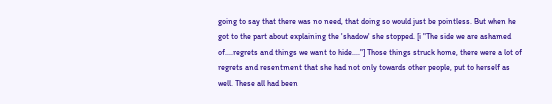going to say that there was no need, that doing so would just be pointless. But when he got to the part about explaining the 'shadow' she stopped. [i "The side we are ashamed of....regrets and things we want to hide...."] Those things struck home, there were a lot of regrets and resentment that she had not only towards other people, put to herself as well. These all had been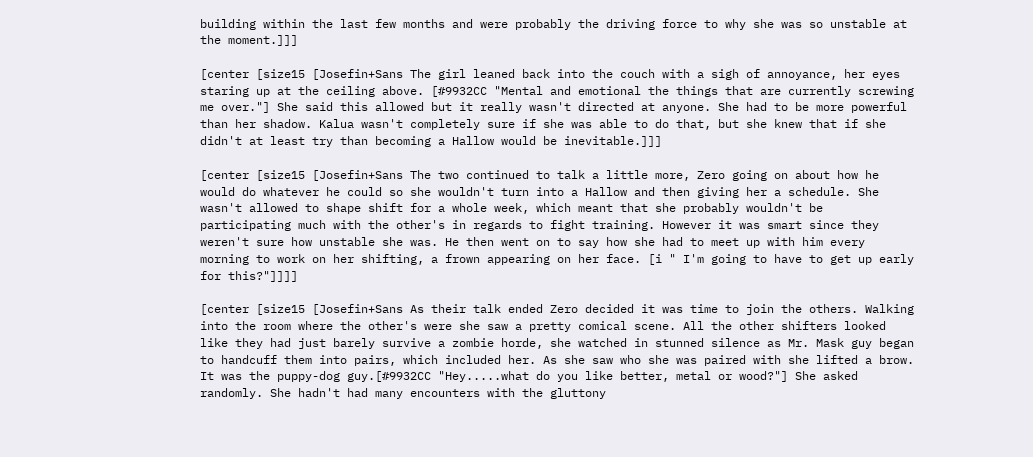building within the last few months and were probably the driving force to why she was so unstable at the moment.]]]

[center [size15 [Josefin+Sans The girl leaned back into the couch with a sigh of annoyance, her eyes staring up at the ceiling above. [#9932CC "Mental and emotional the things that are currently screwing me over."] She said this allowed but it really wasn't directed at anyone. She had to be more powerful than her shadow. Kalua wasn't completely sure if she was able to do that, but she knew that if she didn't at least try than becoming a Hallow would be inevitable.]]]

[center [size15 [Josefin+Sans The two continued to talk a little more, Zero going on about how he would do whatever he could so she wouldn't turn into a Hallow and then giving her a schedule. She wasn't allowed to shape shift for a whole week, which meant that she probably wouldn't be participating much with the other's in regards to fight training. However it was smart since they weren't sure how unstable she was. He then went on to say how she had to meet up with him every morning to work on her shifting, a frown appearing on her face. [i " I'm going to have to get up early for this?"]]]]

[center [size15 [Josefin+Sans As their talk ended Zero decided it was time to join the others. Walking into the room where the other's were she saw a pretty comical scene. All the other shifters looked like they had just barely survive a zombie horde, she watched in stunned silence as Mr. Mask guy began to handcuff them into pairs, which included her. As she saw who she was paired with she lifted a brow. It was the puppy-dog guy.[#9932CC "Hey.....what do you like better, metal or wood?"] She asked randomly. She hadn't had many encounters with the gluttony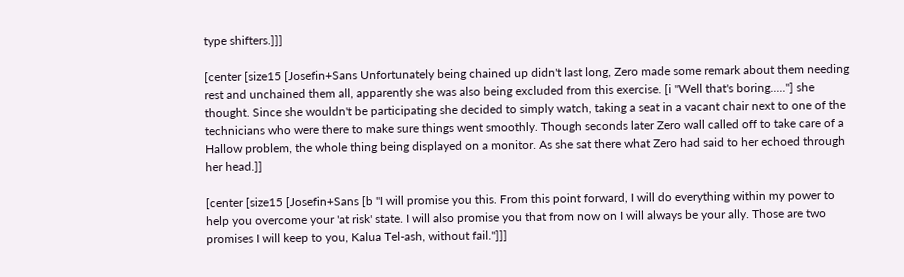type shifters.]]]

[center [size15 [Josefin+Sans Unfortunately being chained up didn't last long, Zero made some remark about them needing rest and unchained them all, apparently she was also being excluded from this exercise. [i "Well that's boring....."] she thought. Since she wouldn't be participating she decided to simply watch, taking a seat in a vacant chair next to one of the technicians who were there to make sure things went smoothly. Though seconds later Zero wall called off to take care of a Hallow problem, the whole thing being displayed on a monitor. As she sat there what Zero had said to her echoed through her head.]]

[center [size15 [Josefin+Sans [b "I will promise you this. From this point forward, I will do everything within my power to help you overcome your 'at risk' state. I will also promise you that from now on I will always be your ally. Those are two promises I will keep to you, Kalua Tel-ash, without fail."]]]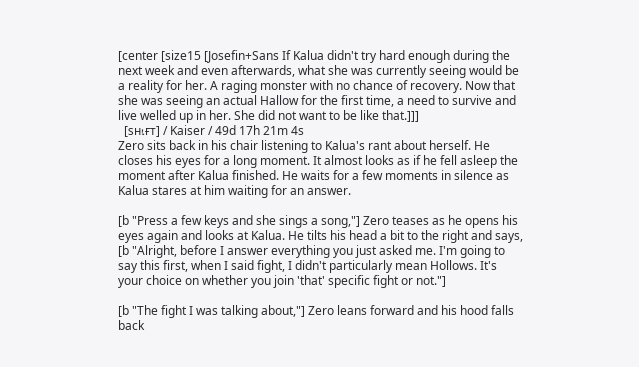[center [size15 [Josefin+Sans If Kalua didn't try hard enough during the next week and even afterwards, what she was currently seeing would be a reality for her. A raging monster with no chance of recovery. Now that she was seeing an actual Hallow for the first time, a need to survive and live welled up in her. She did not want to be like that.]]]
  [ѕнιғт] / Kaiser / 49d 17h 21m 4s
Zero sits back in his chair listening to Kalua's rant about herself. He closes his eyes for a long moment. It almost looks as if he fell asleep the moment after Kalua finished. He waits for a few moments in silence as Kalua stares at him waiting for an answer.

[b "Press a few keys and she sings a song,"] Zero teases as he opens his eyes again and looks at Kalua. He tilts his head a bit to the right and says, [b "Alright, before I answer everything you just asked me. I'm going to say this first, when I said fight, I didn't particularly mean Hollows. It's your choice on whether you join 'that' specific fight or not."]

[b "The fight I was talking about,"] Zero leans forward and his hood falls back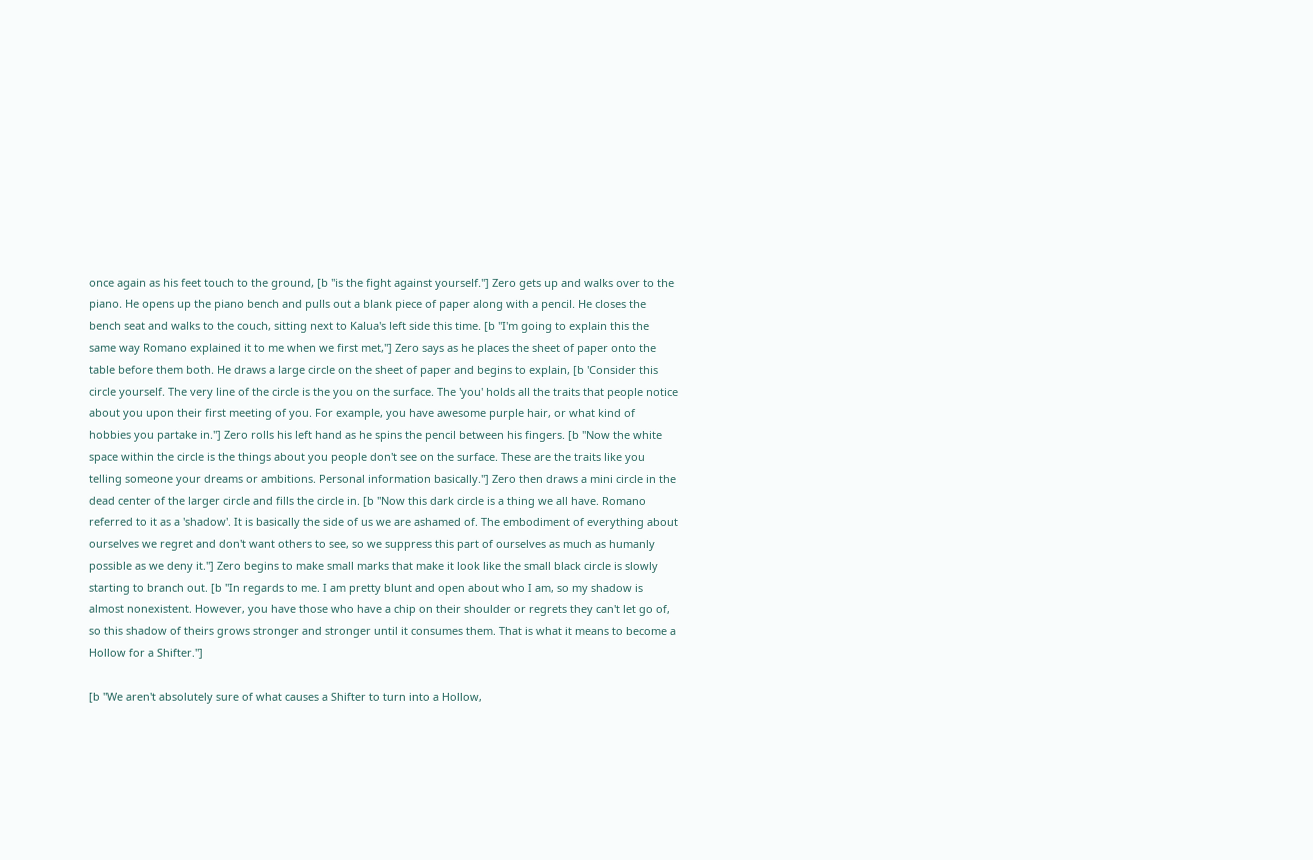once again as his feet touch to the ground, [b "is the fight against yourself."] Zero gets up and walks over to the piano. He opens up the piano bench and pulls out a blank piece of paper along with a pencil. He closes the bench seat and walks to the couch, sitting next to Kalua's left side this time. [b "I'm going to explain this the same way Romano explained it to me when we first met,"] Zero says as he places the sheet of paper onto the table before them both. He draws a large circle on the sheet of paper and begins to explain, [b 'Consider this circle yourself. The very line of the circle is the you on the surface. The 'you' holds all the traits that people notice about you upon their first meeting of you. For example, you have awesome purple hair, or what kind of hobbies you partake in."] Zero rolls his left hand as he spins the pencil between his fingers. [b "Now the white space within the circle is the things about you people don't see on the surface. These are the traits like you telling someone your dreams or ambitions. Personal information basically."] Zero then draws a mini circle in the dead center of the larger circle and fills the circle in. [b "Now this dark circle is a thing we all have. Romano referred to it as a 'shadow'. It is basically the side of us we are ashamed of. The embodiment of everything about ourselves we regret and don't want others to see, so we suppress this part of ourselves as much as humanly possible as we deny it."] Zero begins to make small marks that make it look like the small black circle is slowly starting to branch out. [b "In regards to me. I am pretty blunt and open about who I am, so my shadow is almost nonexistent. However, you have those who have a chip on their shoulder or regrets they can't let go of, so this shadow of theirs grows stronger and stronger until it consumes them. That is what it means to become a Hollow for a Shifter."]

[b "We aren't absolutely sure of what causes a Shifter to turn into a Hollow,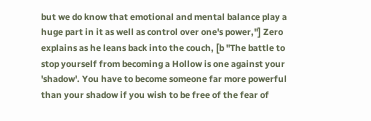but we do know that emotional and mental balance play a huge part in it as well as control over one's power,"] Zero explains as he leans back into the couch, [b "The battle to stop yourself from becoming a Hollow is one against your 'shadow'. You have to become someone far more powerful than your shadow if you wish to be free of the fear of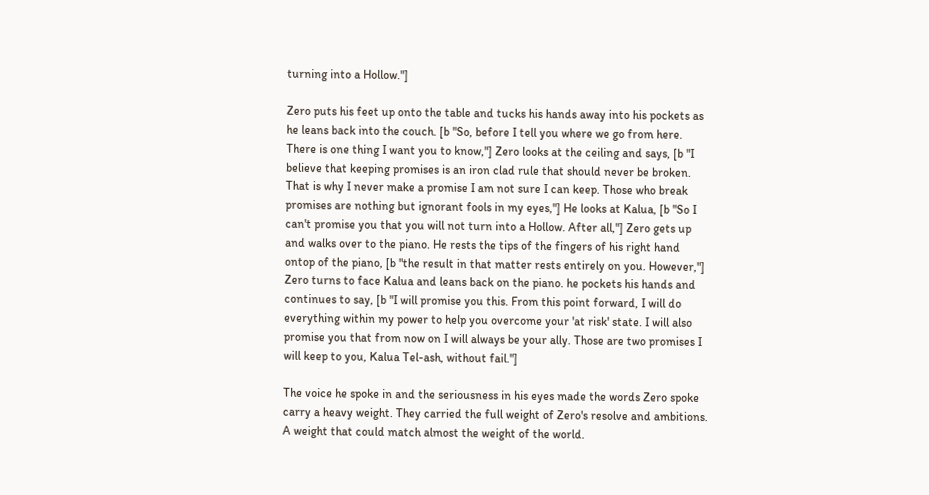turning into a Hollow."]

Zero puts his feet up onto the table and tucks his hands away into his pockets as he leans back into the couch. [b "So, before I tell you where we go from here. There is one thing I want you to know,"] Zero looks at the ceiling and says, [b "I believe that keeping promises is an iron clad rule that should never be broken. That is why I never make a promise I am not sure I can keep. Those who break promises are nothing but ignorant fools in my eyes,"] He looks at Kalua, [b "So I can't promise you that you will not turn into a Hollow. After all,"] Zero gets up and walks over to the piano. He rests the tips of the fingers of his right hand ontop of the piano, [b "the result in that matter rests entirely on you. However,"] Zero turns to face Kalua and leans back on the piano. he pockets his hands and continues to say, [b "I will promise you this. From this point forward, I will do everything within my power to help you overcome your 'at risk' state. I will also promise you that from now on I will always be your ally. Those are two promises I will keep to you, Kalua Tel-ash, without fail."]

The voice he spoke in and the seriousness in his eyes made the words Zero spoke carry a heavy weight. They carried the full weight of Zero's resolve and ambitions. A weight that could match almost the weight of the world.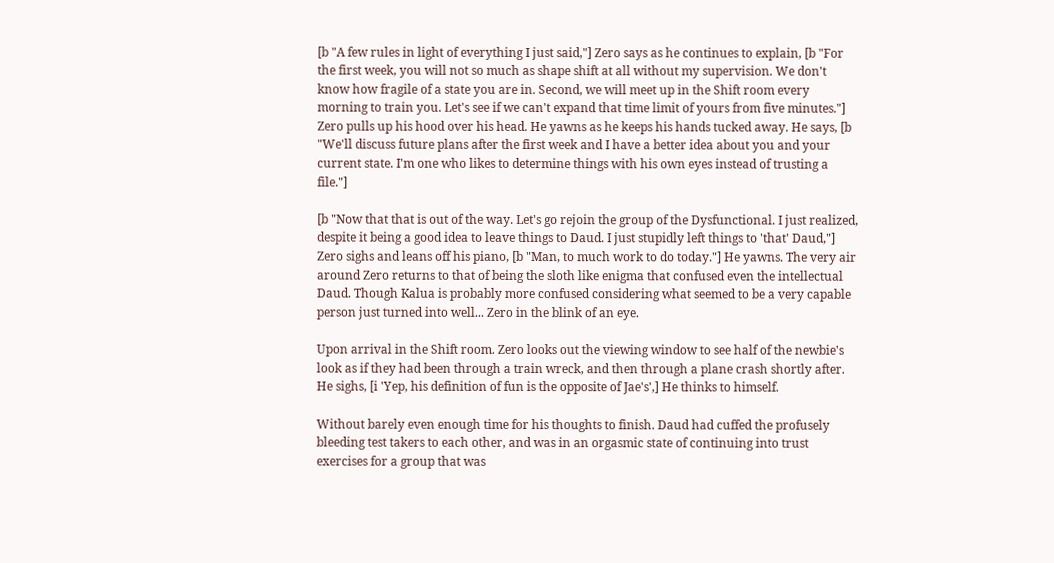[b "A few rules in light of everything I just said,"] Zero says as he continues to explain, [b "For the first week, you will not so much as shape shift at all without my supervision. We don't know how fragile of a state you are in. Second, we will meet up in the Shift room every morning to train you. Let's see if we can't expand that time limit of yours from five minutes."] Zero pulls up his hood over his head. He yawns as he keeps his hands tucked away. He says, [b "We'll discuss future plans after the first week and I have a better idea about you and your current state. I'm one who likes to determine things with his own eyes instead of trusting a file."]

[b "Now that that is out of the way. Let's go rejoin the group of the Dysfunctional. I just realized, despite it being a good idea to leave things to Daud. I just stupidly left things to 'that' Daud,"] Zero sighs and leans off his piano, [b "Man, to much work to do today."] He yawns. The very air around Zero returns to that of being the sloth like enigma that confused even the intellectual Daud. Though Kalua is probably more confused considering what seemed to be a very capable person just turned into well... Zero in the blink of an eye.

Upon arrival in the Shift room. Zero looks out the viewing window to see half of the newbie's look as if they had been through a train wreck, and then through a plane crash shortly after. He sighs, [i 'Yep, his definition of fun is the opposite of Jae's',] He thinks to himself.

Without barely even enough time for his thoughts to finish. Daud had cuffed the profusely bleeding test takers to each other, and was in an orgasmic state of continuing into trust exercises for a group that was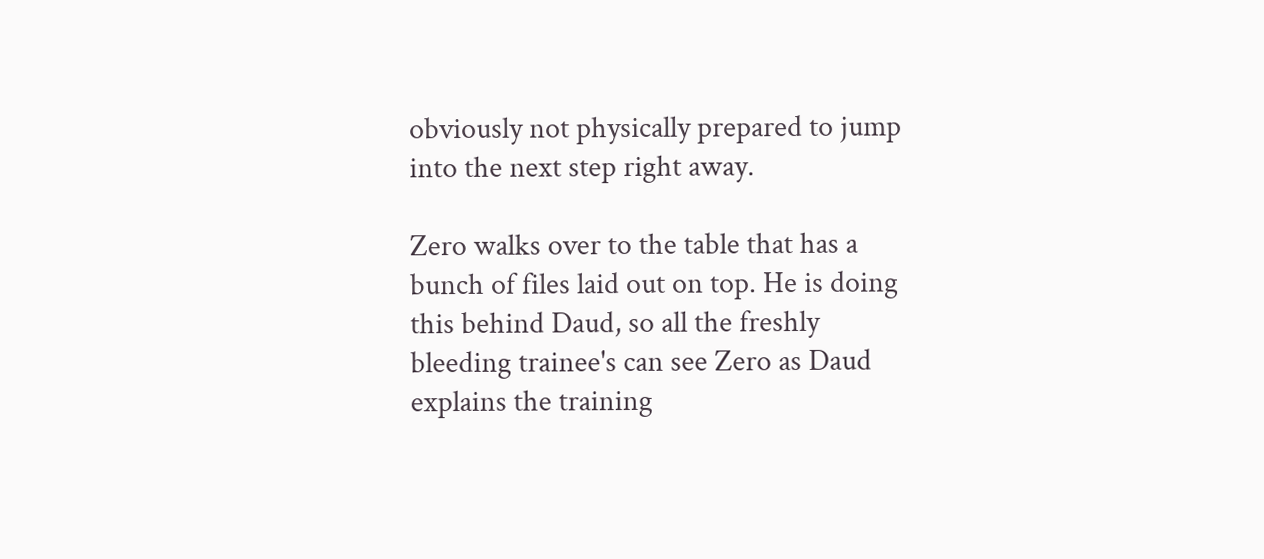obviously not physically prepared to jump into the next step right away.

Zero walks over to the table that has a bunch of files laid out on top. He is doing this behind Daud, so all the freshly bleeding trainee's can see Zero as Daud explains the training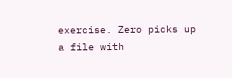exercise. Zero picks up a file with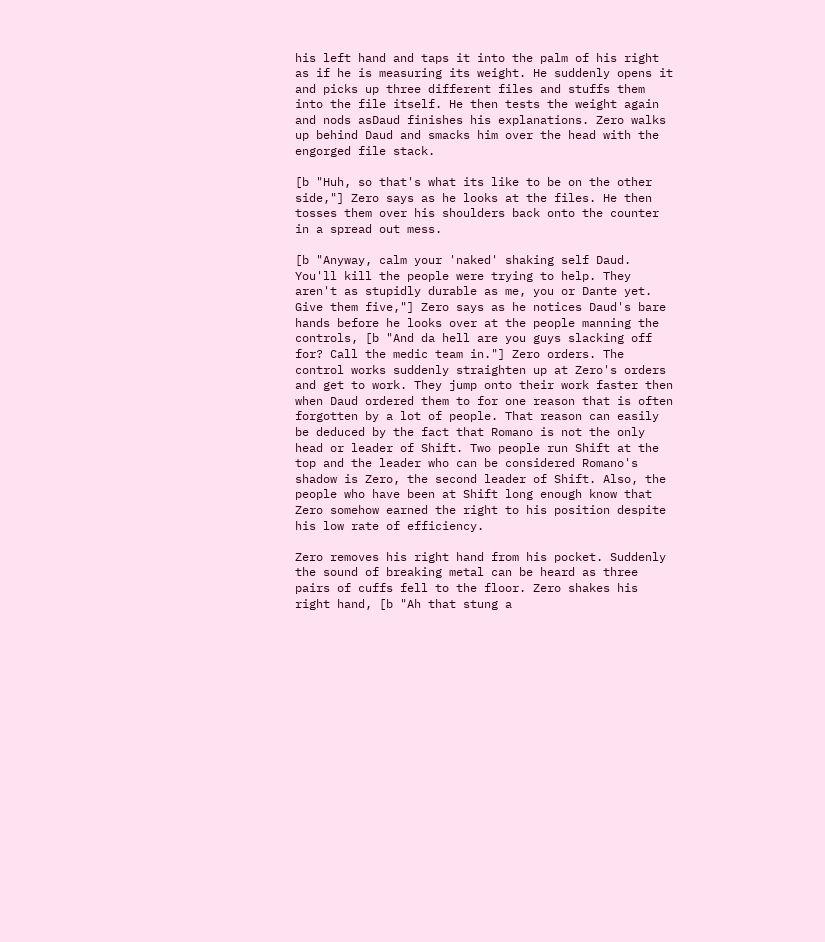his left hand and taps it into the palm of his right as if he is measuring its weight. He suddenly opens it and picks up three different files and stuffs them into the file itself. He then tests the weight again and nods asDaud finishes his explanations. Zero walks up behind Daud and smacks him over the head with the engorged file stack.

[b "Huh, so that's what its like to be on the other side,"] Zero says as he looks at the files. He then tosses them over his shoulders back onto the counter in a spread out mess.

[b "Anyway, calm your 'naked' shaking self Daud. You'll kill the people were trying to help. They aren't as stupidly durable as me, you or Dante yet. Give them five,"] Zero says as he notices Daud's bare hands before he looks over at the people manning the controls, [b "And da hell are you guys slacking off for? Call the medic team in."] Zero orders. The control works suddenly straighten up at Zero's orders and get to work. They jump onto their work faster then when Daud ordered them to for one reason that is often forgotten by a lot of people. That reason can easily be deduced by the fact that Romano is not the only head or leader of Shift. Two people run Shift at the top and the leader who can be considered Romano's shadow is Zero, the second leader of Shift. Also, the people who have been at Shift long enough know that Zero somehow earned the right to his position despite his low rate of efficiency.

Zero removes his right hand from his pocket. Suddenly the sound of breaking metal can be heard as three pairs of cuffs fell to the floor. Zero shakes his right hand, [b "Ah that stung a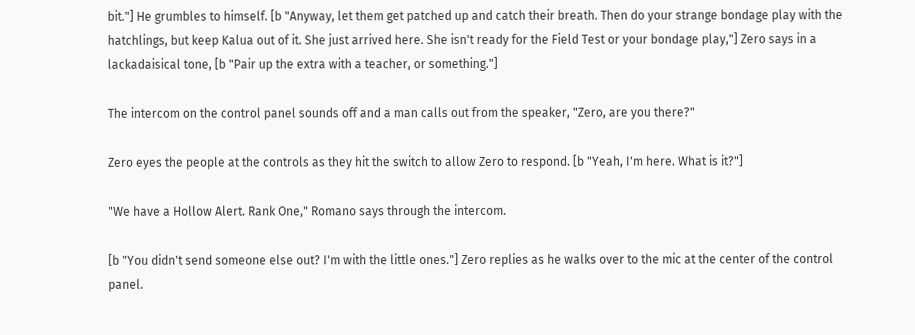bit."] He grumbles to himself. [b "Anyway, let them get patched up and catch their breath. Then do your strange bondage play with the hatchlings, but keep Kalua out of it. She just arrived here. She isn't ready for the Field Test or your bondage play,"] Zero says in a lackadaisical tone, [b "Pair up the extra with a teacher, or something."]

The intercom on the control panel sounds off and a man calls out from the speaker, "Zero, are you there?"

Zero eyes the people at the controls as they hit the switch to allow Zero to respond. [b "Yeah, I'm here. What is it?"]

"We have a Hollow Alert. Rank One," Romano says through the intercom.

[b "You didn't send someone else out? I'm with the little ones."] Zero replies as he walks over to the mic at the center of the control panel.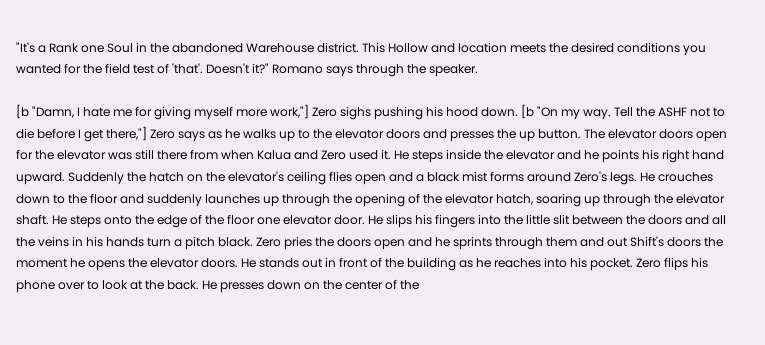"It's a Rank one Soul in the abandoned Warehouse district. This Hollow and location meets the desired conditions you wanted for the field test of 'that'. Doesn't it?" Romano says through the speaker.

[b "Damn, I hate me for giving myself more work,"] Zero sighs pushing his hood down. [b "On my way. Tell the ASHF not to die before I get there,"] Zero says as he walks up to the elevator doors and presses the up button. The elevator doors open for the elevator was still there from when Kalua and Zero used it. He steps inside the elevator and he points his right hand upward. Suddenly the hatch on the elevator's ceiling flies open and a black mist forms around Zero's legs. He crouches down to the floor and suddenly launches up through the opening of the elevator hatch, soaring up through the elevator shaft. He steps onto the edge of the floor one elevator door. He slips his fingers into the little slit between the doors and all the veins in his hands turn a pitch black. Zero pries the doors open and he sprints through them and out Shift's doors the moment he opens the elevator doors. He stands out in front of the building as he reaches into his pocket. Zero flips his phone over to look at the back. He presses down on the center of the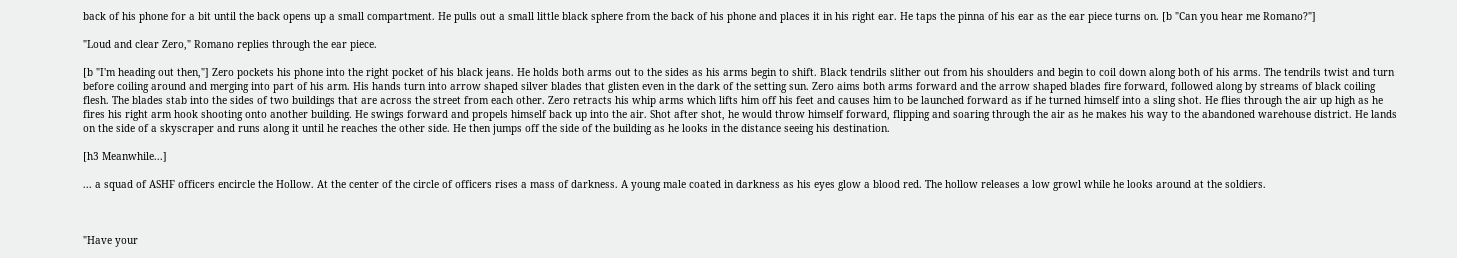back of his phone for a bit until the back opens up a small compartment. He pulls out a small little black sphere from the back of his phone and places it in his right ear. He taps the pinna of his ear as the ear piece turns on. [b "Can you hear me Romano?"]

"Loud and clear Zero," Romano replies through the ear piece.

[b "I'm heading out then,"] Zero pockets his phone into the right pocket of his black jeans. He holds both arms out to the sides as his arms begin to shift. Black tendrils slither out from his shoulders and begin to coil down along both of his arms. The tendrils twist and turn before coiling around and merging into part of his arm. His hands turn into arrow shaped silver blades that glisten even in the dark of the setting sun. Zero aims both arms forward and the arrow shaped blades fire forward, followed along by streams of black coiling flesh. The blades stab into the sides of two buildings that are across the street from each other. Zero retracts his whip arms which lifts him off his feet and causes him to be launched forward as if he turned himself into a sling shot. He flies through the air up high as he fires his right arm hook shooting onto another building. He swings forward and propels himself back up into the air. Shot after shot, he would throw himself forward, flipping and soaring through the air as he makes his way to the abandoned warehouse district. He lands on the side of a skyscraper and runs along it until he reaches the other side. He then jumps off the side of the building as he looks in the distance seeing his destination.

[h3 Meanwhile...]

... a squad of ASHF officers encircle the Hollow. At the center of the circle of officers rises a mass of darkness. A young male coated in darkness as his eyes glow a blood red. The hollow releases a low growl while he looks around at the soldiers.



"Have your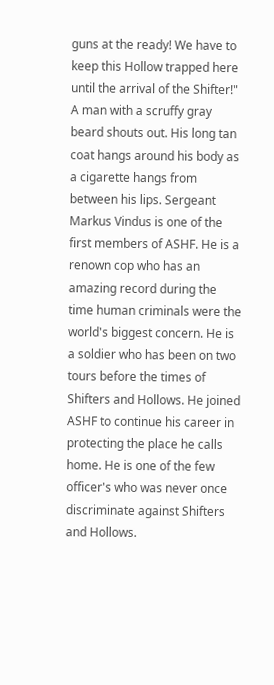guns at the ready! We have to keep this Hollow trapped here until the arrival of the Shifter!" A man with a scruffy gray beard shouts out. His long tan coat hangs around his body as a cigarette hangs from between his lips. Sergeant Markus Vindus is one of the first members of ASHF. He is a renown cop who has an amazing record during the time human criminals were the world's biggest concern. He is a soldier who has been on two tours before the times of Shifters and Hollows. He joined ASHF to continue his career in protecting the place he calls home. He is one of the few officer's who was never once discriminate against Shifters and Hollows.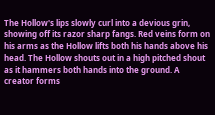The Hollow's lips slowly curl into a devious grin, showing off its razor sharp fangs. Red veins form on his arms as the Hollow lifts both his hands above his head. The Hollow shouts out in a high pitched shout as it hammers both hands into the ground. A creator forms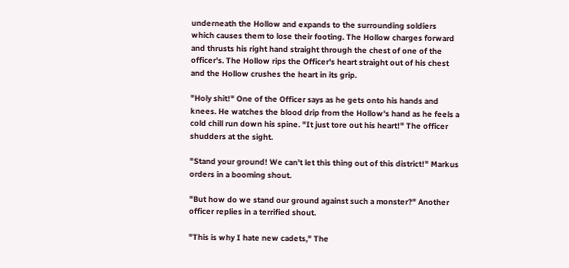underneath the Hollow and expands to the surrounding soldiers which causes them to lose their footing. The Hollow charges forward and thrusts his right hand straight through the chest of one of the officer's. The Hollow rips the Officer's heart straight out of his chest and the Hollow crushes the heart in its grip.

"Holy shit!" One of the Officer says as he gets onto his hands and knees. He watches the blood drip from the Hollow's hand as he feels a cold chill run down his spine. "It just tore out his heart!" The officer shudders at the sight.

"Stand your ground! We can't let this thing out of this district!" Markus orders in a booming shout.

"But how do we stand our ground against such a monster?" Another officer replies in a terrified shout.

"This is why I hate new cadets," The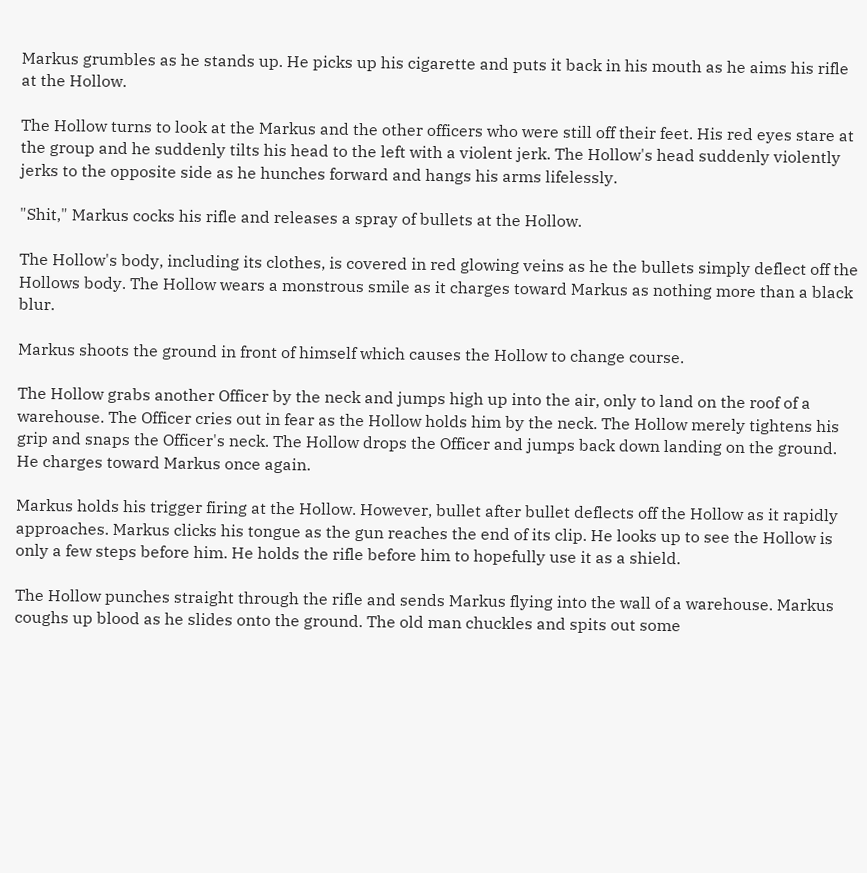Markus grumbles as he stands up. He picks up his cigarette and puts it back in his mouth as he aims his rifle at the Hollow.

The Hollow turns to look at the Markus and the other officers who were still off their feet. His red eyes stare at the group and he suddenly tilts his head to the left with a violent jerk. The Hollow's head suddenly violently jerks to the opposite side as he hunches forward and hangs his arms lifelessly.

"Shit," Markus cocks his rifle and releases a spray of bullets at the Hollow.

The Hollow's body, including its clothes, is covered in red glowing veins as he the bullets simply deflect off the Hollows body. The Hollow wears a monstrous smile as it charges toward Markus as nothing more than a black blur.

Markus shoots the ground in front of himself which causes the Hollow to change course.

The Hollow grabs another Officer by the neck and jumps high up into the air, only to land on the roof of a warehouse. The Officer cries out in fear as the Hollow holds him by the neck. The Hollow merely tightens his grip and snaps the Officer's neck. The Hollow drops the Officer and jumps back down landing on the ground. He charges toward Markus once again.

Markus holds his trigger firing at the Hollow. However, bullet after bullet deflects off the Hollow as it rapidly approaches. Markus clicks his tongue as the gun reaches the end of its clip. He looks up to see the Hollow is only a few steps before him. He holds the rifle before him to hopefully use it as a shield.

The Hollow punches straight through the rifle and sends Markus flying into the wall of a warehouse. Markus coughs up blood as he slides onto the ground. The old man chuckles and spits out some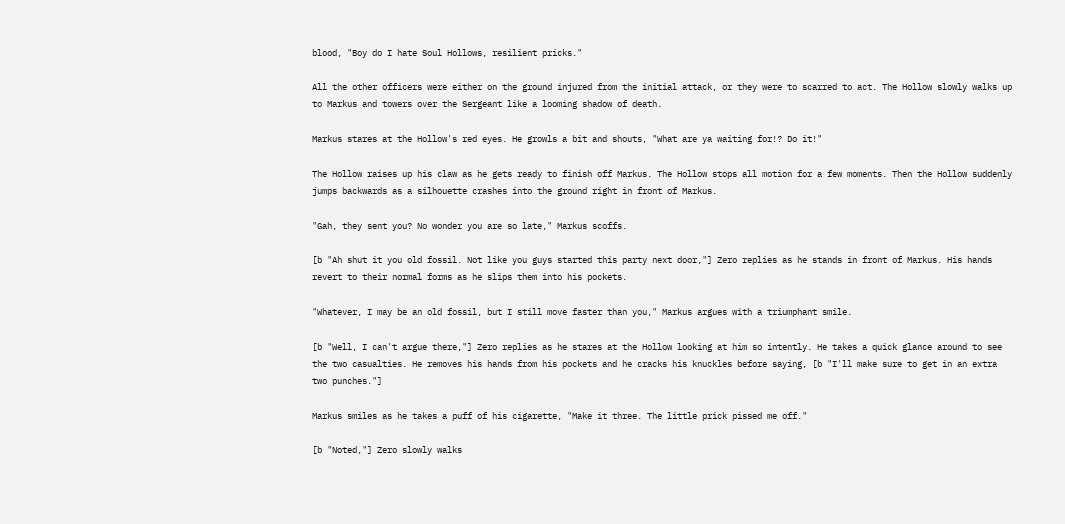blood, "Boy do I hate Soul Hollows, resilient pricks."

All the other officers were either on the ground injured from the initial attack, or they were to scarred to act. The Hollow slowly walks up to Markus and towers over the Sergeant like a looming shadow of death.

Markus stares at the Hollow's red eyes. He growls a bit and shouts, "What are ya waiting for!? Do it!"

The Hollow raises up his claw as he gets ready to finish off Markus. The Hollow stops all motion for a few moments. Then the Hollow suddenly jumps backwards as a silhouette crashes into the ground right in front of Markus.

"Gah, they sent you? No wonder you are so late," Markus scoffs.

[b "Ah shut it you old fossil. Not like you guys started this party next door,"] Zero replies as he stands in front of Markus. His hands revert to their normal forms as he slips them into his pockets.

"Whatever, I may be an old fossil, but I still move faster than you," Markus argues with a triumphant smile.

[b "Well, I can't argue there,"] Zero replies as he stares at the Hollow looking at him so intently. He takes a quick glance around to see the two casualties. He removes his hands from his pockets and he cracks his knuckles before saying, [b "I'll make sure to get in an extra two punches."]

Markus smiles as he takes a puff of his cigarette, "Make it three. The little prick pissed me off."

[b "Noted,"] Zero slowly walks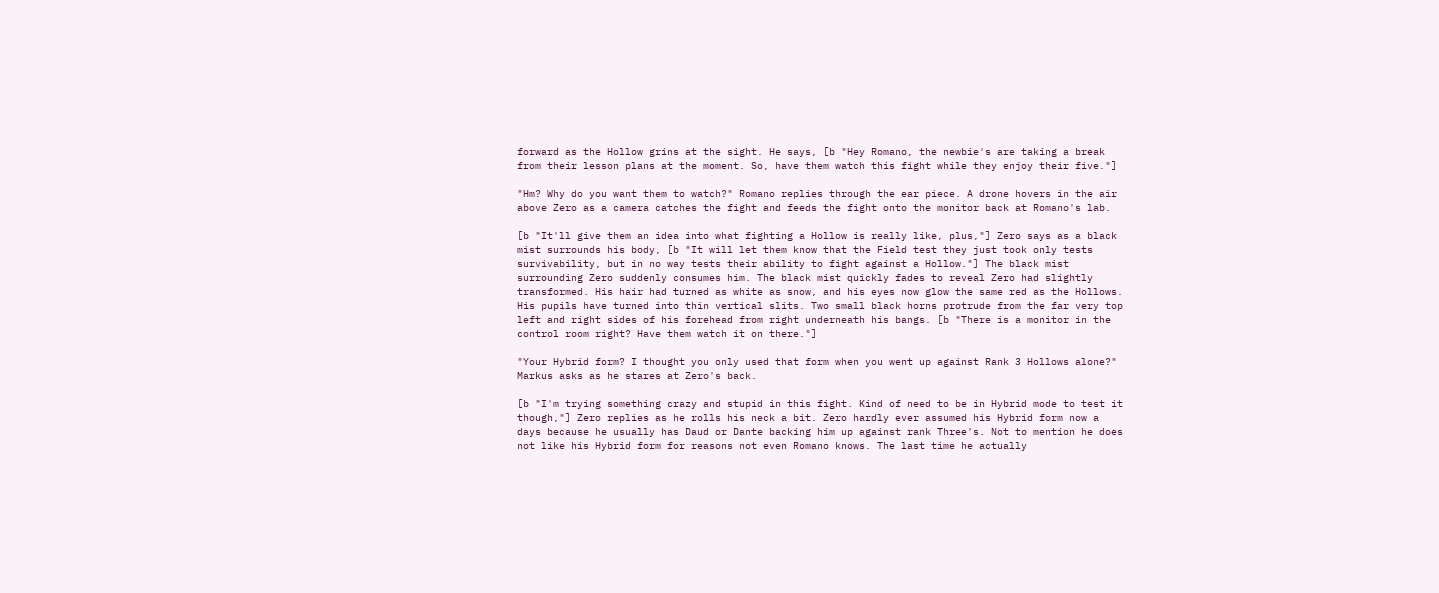forward as the Hollow grins at the sight. He says, [b "Hey Romano, the newbie's are taking a break from their lesson plans at the moment. So, have them watch this fight while they enjoy their five."]

"Hm? Why do you want them to watch?" Romano replies through the ear piece. A drone hovers in the air above Zero as a camera catches the fight and feeds the fight onto the monitor back at Romano's lab.

[b "It'll give them an idea into what fighting a Hollow is really like, plus,"] Zero says as a black mist surrounds his body, [b "It will let them know that the Field test they just took only tests survivability, but in no way tests their ability to fight against a Hollow."] The black mist surrounding Zero suddenly consumes him. The black mist quickly fades to reveal Zero had slightly transformed. His hair had turned as white as snow, and his eyes now glow the same red as the Hollows. His pupils have turned into thin vertical slits. Two small black horns protrude from the far very top left and right sides of his forehead from right underneath his bangs. [b "There is a monitor in the control room right? Have them watch it on there."]

"Your Hybrid form? I thought you only used that form when you went up against Rank 3 Hollows alone?" Markus asks as he stares at Zero's back.

[b "I'm trying something crazy and stupid in this fight. Kind of need to be in Hybrid mode to test it though,"] Zero replies as he rolls his neck a bit. Zero hardly ever assumed his Hybrid form now a days because he usually has Daud or Dante backing him up against rank Three's. Not to mention he does not like his Hybrid form for reasons not even Romano knows. The last time he actually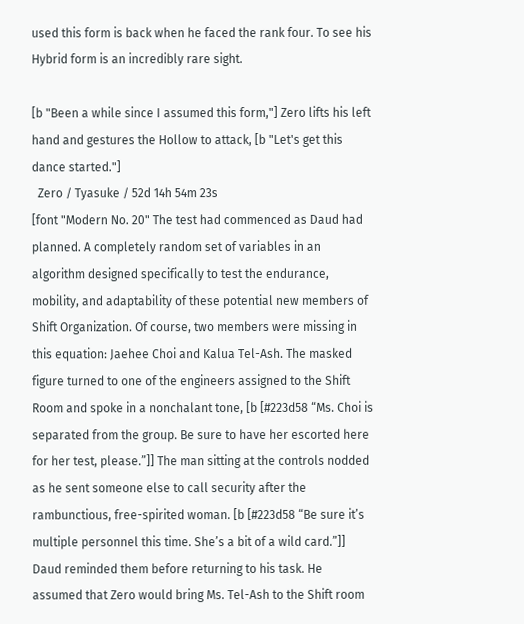used this form is back when he faced the rank four. To see his Hybrid form is an incredibly rare sight.

[b "Been a while since I assumed this form,"] Zero lifts his left hand and gestures the Hollow to attack, [b "Let's get this dance started."]
  Zero / Tyasuke / 52d 14h 54m 23s
[font "Modern No. 20" The test had commenced as Daud had planned. A completely random set of variables in an algorithm designed specifically to test the endurance, mobility, and adaptability of these potential new members of Shift Organization. Of course, two members were missing in this equation: Jaehee Choi and Kalua Tel-Ash. The masked figure turned to one of the engineers assigned to the Shift Room and spoke in a nonchalant tone, [b [#223d58 “Ms. Choi is separated from the group. Be sure to have her escorted here for her test, please.”]] The man sitting at the controls nodded as he sent someone else to call security after the rambunctious, free-spirited woman. [b [#223d58 “Be sure it’s multiple personnel this time. She’s a bit of a wild card.”]] Daud reminded them before returning to his task. He assumed that Zero would bring Ms. Tel-Ash to the Shift room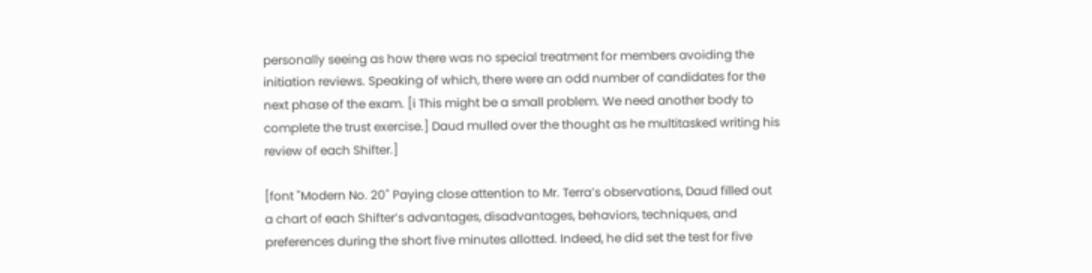personally seeing as how there was no special treatment for members avoiding the initiation reviews. Speaking of which, there were an odd number of candidates for the next phase of the exam. [i This might be a small problem. We need another body to complete the trust exercise.] Daud mulled over the thought as he multitasked writing his review of each Shifter.]

[font "Modern No. 20" Paying close attention to Mr. Terra’s observations, Daud filled out a chart of each Shifter’s advantages, disadvantages, behaviors, techniques, and preferences during the short five minutes allotted. Indeed, he did set the test for five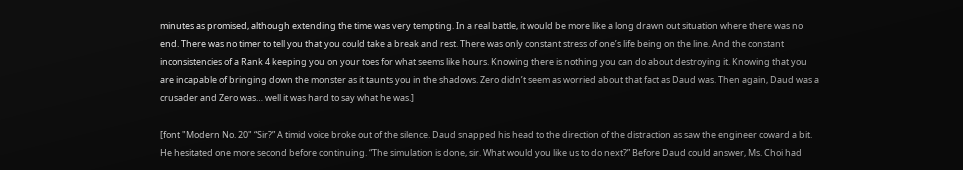minutes as promised, although extending the time was very tempting. In a real battle, it would be more like a long drawn out situation where there was no end. There was no timer to tell you that you could take a break and rest. There was only constant stress of one’s life being on the line. And the constant inconsistencies of a Rank 4 keeping you on your toes for what seems like hours. Knowing there is nothing you can do about destroying it. Knowing that you are incapable of bringing down the monster as it taunts you in the shadows. Zero didn’t seem as worried about that fact as Daud was. Then again, Daud was a crusader and Zero was… well it was hard to say what he was.]

[font "Modern No. 20" “Sir?” A timid voice broke out of the silence. Daud snapped his head to the direction of the distraction as saw the engineer coward a bit. He hesitated one more second before continuing. “The simulation is done, sir. What would you like us to do next?” Before Daud could answer, Ms. Choi had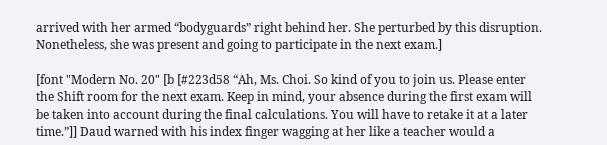arrived with her armed “bodyguards” right behind her. She perturbed by this disruption. Nonetheless, she was present and going to participate in the next exam.]

[font "Modern No. 20" [b [#223d58 “Ah, Ms. Choi. So kind of you to join us. Please enter the Shift room for the next exam. Keep in mind, your absence during the first exam will be taken into account during the final calculations. You will have to retake it at a later time.”]] Daud warned with his index finger wagging at her like a teacher would a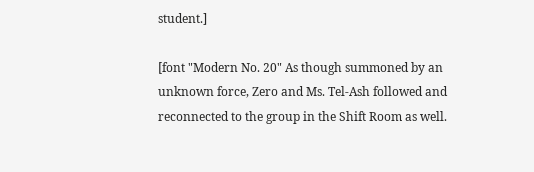student.]

[font "Modern No. 20" As though summoned by an unknown force, Zero and Ms. Tel-Ash followed and reconnected to the group in the Shift Room as well.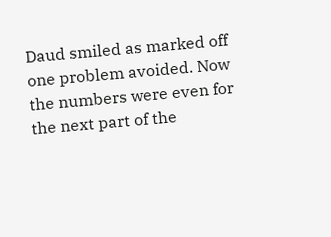Daud smiled as marked off one problem avoided. Now the numbers were even for the next part of the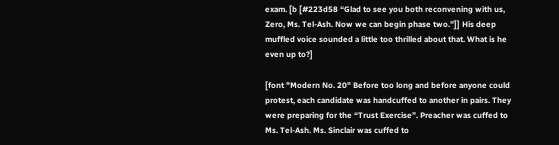exam. [b [#223d58 “Glad to see you both reconvening with us, Zero, Ms. Tel-Ash. Now we can begin phase two.”]] His deep muffled voice sounded a little too thrilled about that. What is he even up to?]

[font "Modern No. 20" Before too long and before anyone could protest, each candidate was handcuffed to another in pairs. They were preparing for the “Trust Exercise”. Preacher was cuffed to Ms. Tel-Ash. Ms. Sinclair was cuffed to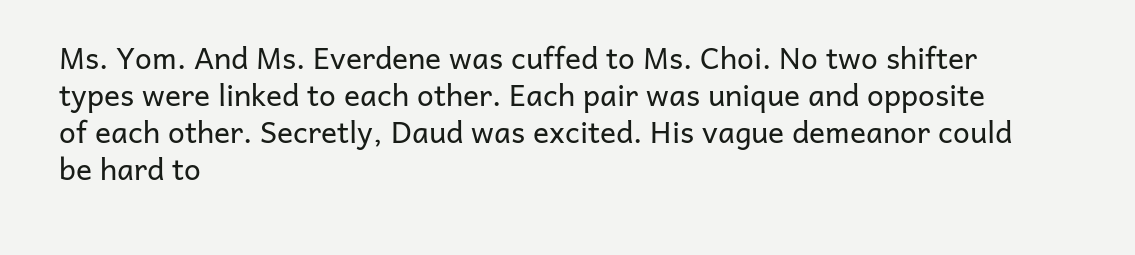Ms. Yom. And Ms. Everdene was cuffed to Ms. Choi. No two shifter types were linked to each other. Each pair was unique and opposite of each other. Secretly, Daud was excited. His vague demeanor could be hard to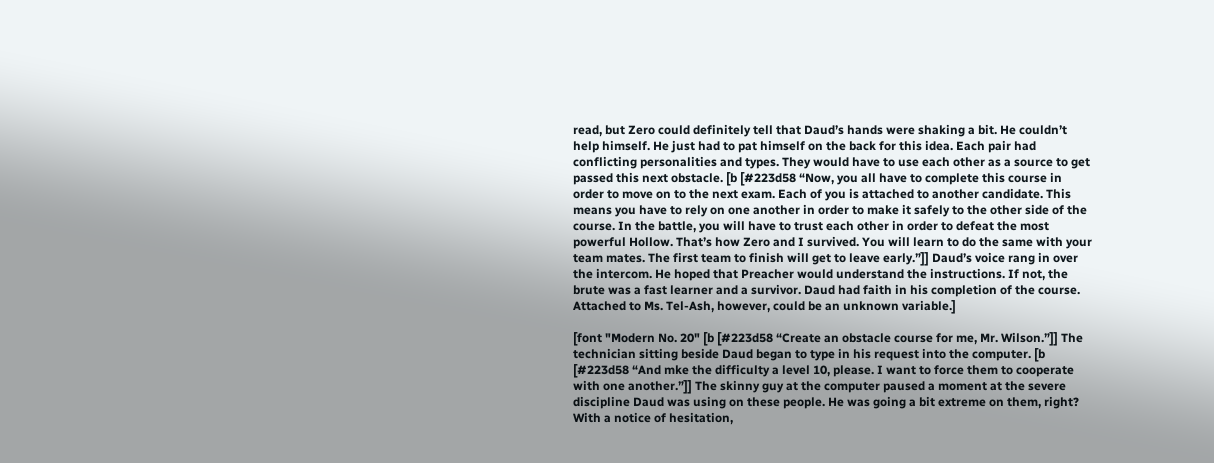read, but Zero could definitely tell that Daud’s hands were shaking a bit. He couldn’t help himself. He just had to pat himself on the back for this idea. Each pair had conflicting personalities and types. They would have to use each other as a source to get passed this next obstacle. [b [#223d58 “Now, you all have to complete this course in order to move on to the next exam. Each of you is attached to another candidate. This means you have to rely on one another in order to make it safely to the other side of the course. In the battle, you will have to trust each other in order to defeat the most powerful Hollow. That’s how Zero and I survived. You will learn to do the same with your team mates. The first team to finish will get to leave early.”]] Daud’s voice rang in over the intercom. He hoped that Preacher would understand the instructions. If not, the brute was a fast learner and a survivor. Daud had faith in his completion of the course. Attached to Ms. Tel-Ash, however, could be an unknown variable.]

[font "Modern No. 20" [b [#223d58 “Create an obstacle course for me, Mr. Wilson.”]] The technician sitting beside Daud began to type in his request into the computer. [b [#223d58 “And mke the difficulty a level 10, please. I want to force them to cooperate with one another.”]] The skinny guy at the computer paused a moment at the severe discipline Daud was using on these people. He was going a bit extreme on them, right? With a notice of hesitation,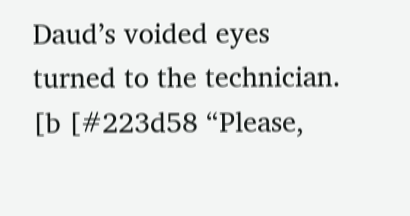Daud’s voided eyes turned to the technician. [b [#223d58 “Please,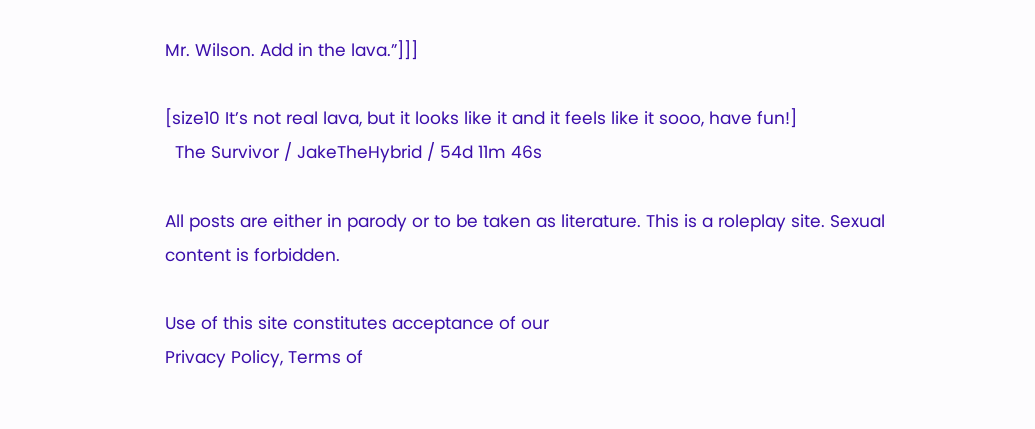Mr. Wilson. Add in the lava.”]]]

[size10 It’s not real lava, but it looks like it and it feels like it sooo, have fun!]
  The Survivor / JakeTheHybrid / 54d 11m 46s

All posts are either in parody or to be taken as literature. This is a roleplay site. Sexual content is forbidden.

Use of this site constitutes acceptance of our
Privacy Policy, Terms of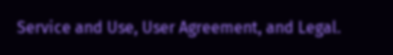Service and Use, User Agreement, and Legal.